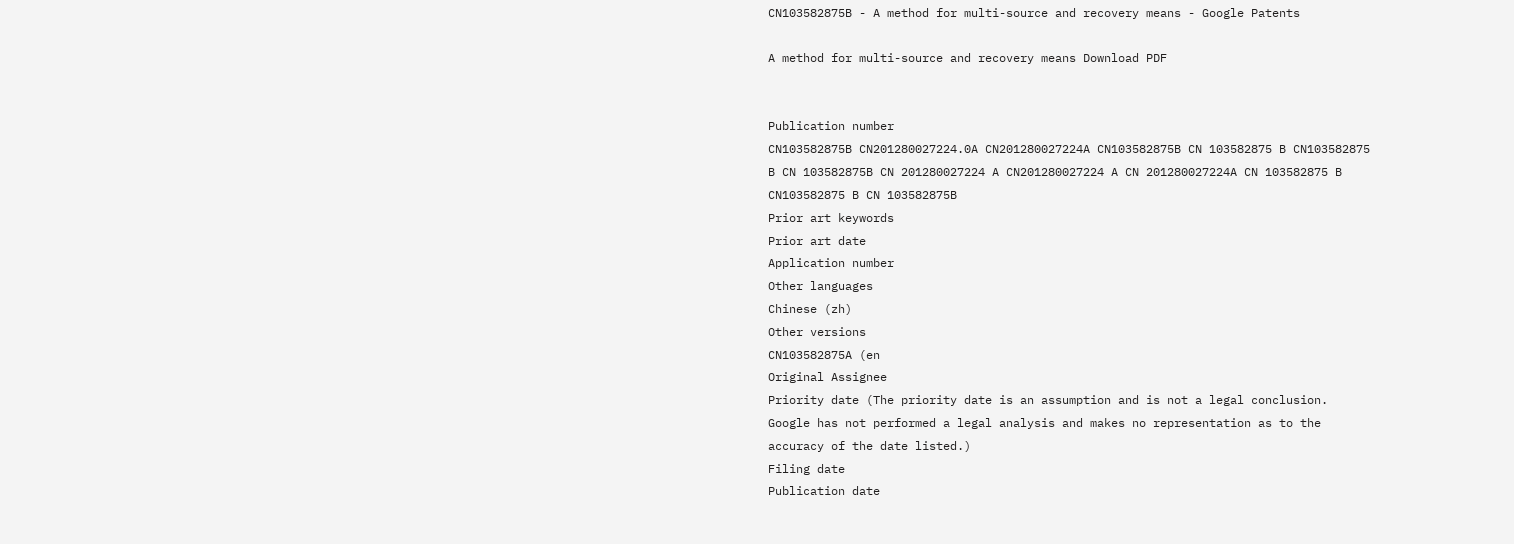CN103582875B - A method for multi-source and recovery means - Google Patents

A method for multi-source and recovery means Download PDF


Publication number
CN103582875B CN201280027224.0A CN201280027224A CN103582875B CN 103582875 B CN103582875 B CN 103582875B CN 201280027224 A CN201280027224 A CN 201280027224A CN 103582875 B CN103582875 B CN 103582875B
Prior art keywords
Prior art date
Application number
Other languages
Chinese (zh)
Other versions
CN103582875A (en
Original Assignee
Priority date (The priority date is an assumption and is not a legal conclusion. Google has not performed a legal analysis and makes no representation as to the accuracy of the date listed.)
Filing date
Publication date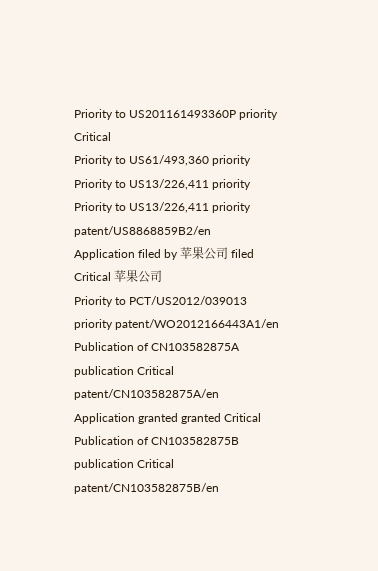Priority to US201161493360P priority Critical
Priority to US61/493,360 priority
Priority to US13/226,411 priority
Priority to US13/226,411 priority patent/US8868859B2/en
Application filed by 苹果公司 filed Critical 苹果公司
Priority to PCT/US2012/039013 priority patent/WO2012166443A1/en
Publication of CN103582875A publication Critical patent/CN103582875A/en
Application granted granted Critical
Publication of CN103582875B publication Critical patent/CN103582875B/en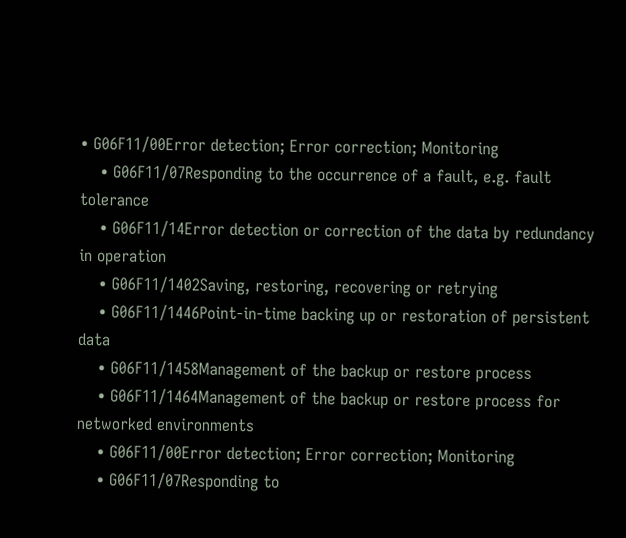• G06F11/00Error detection; Error correction; Monitoring
    • G06F11/07Responding to the occurrence of a fault, e.g. fault tolerance
    • G06F11/14Error detection or correction of the data by redundancy in operation
    • G06F11/1402Saving, restoring, recovering or retrying
    • G06F11/1446Point-in-time backing up or restoration of persistent data
    • G06F11/1458Management of the backup or restore process
    • G06F11/1464Management of the backup or restore process for networked environments
    • G06F11/00Error detection; Error correction; Monitoring
    • G06F11/07Responding to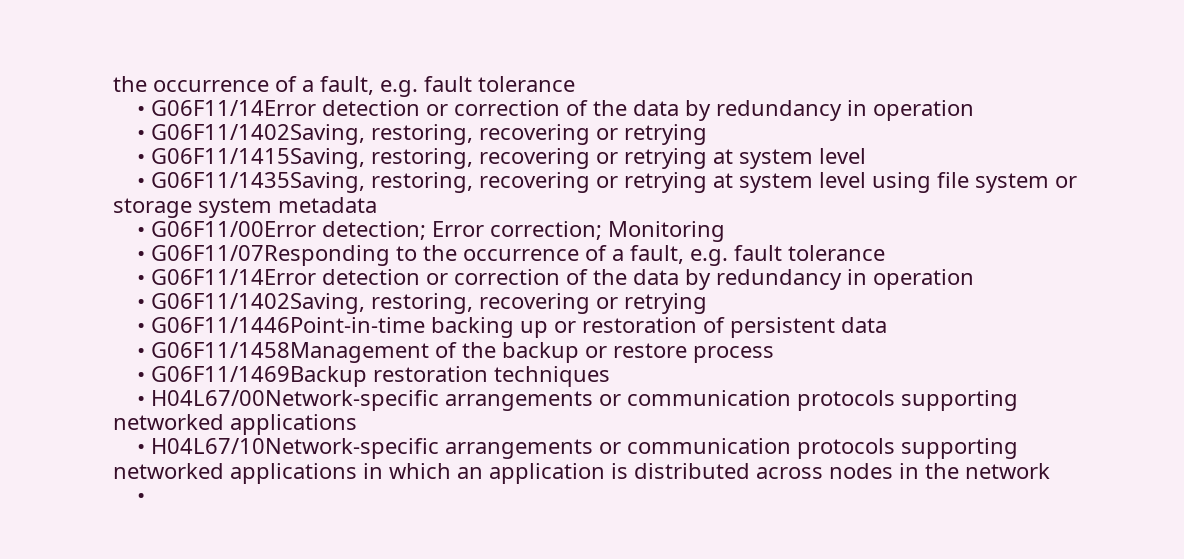the occurrence of a fault, e.g. fault tolerance
    • G06F11/14Error detection or correction of the data by redundancy in operation
    • G06F11/1402Saving, restoring, recovering or retrying
    • G06F11/1415Saving, restoring, recovering or retrying at system level
    • G06F11/1435Saving, restoring, recovering or retrying at system level using file system or storage system metadata
    • G06F11/00Error detection; Error correction; Monitoring
    • G06F11/07Responding to the occurrence of a fault, e.g. fault tolerance
    • G06F11/14Error detection or correction of the data by redundancy in operation
    • G06F11/1402Saving, restoring, recovering or retrying
    • G06F11/1446Point-in-time backing up or restoration of persistent data
    • G06F11/1458Management of the backup or restore process
    • G06F11/1469Backup restoration techniques
    • H04L67/00Network-specific arrangements or communication protocols supporting networked applications
    • H04L67/10Network-specific arrangements or communication protocols supporting networked applications in which an application is distributed across nodes in the network
    •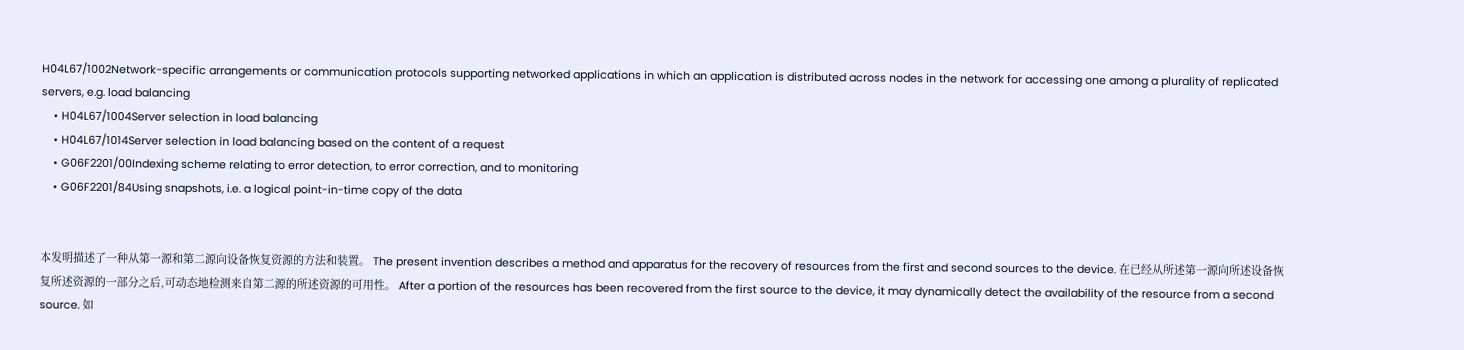H04L67/1002Network-specific arrangements or communication protocols supporting networked applications in which an application is distributed across nodes in the network for accessing one among a plurality of replicated servers, e.g. load balancing
    • H04L67/1004Server selection in load balancing
    • H04L67/1014Server selection in load balancing based on the content of a request
    • G06F2201/00Indexing scheme relating to error detection, to error correction, and to monitoring
    • G06F2201/84Using snapshots, i.e. a logical point-in-time copy of the data


本发明描述了一种从第一源和第二源向设备恢复资源的方法和装置。 The present invention describes a method and apparatus for the recovery of resources from the first and second sources to the device. 在已经从所述第一源向所述设备恢复所述资源的一部分之后,可动态地检测来自第二源的所述资源的可用性。 After a portion of the resources has been recovered from the first source to the device, it may dynamically detect the availability of the resource from a second source. 如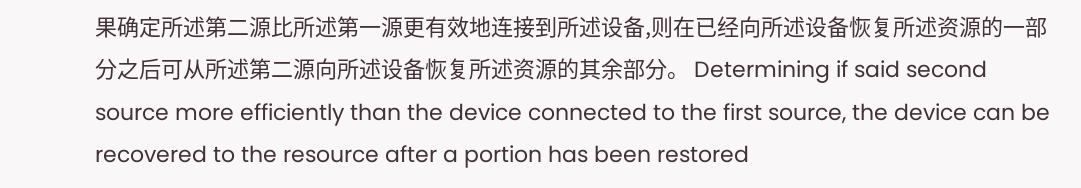果确定所述第二源比所述第一源更有效地连接到所述设备,则在已经向所述设备恢复所述资源的一部分之后可从所述第二源向所述设备恢复所述资源的其余部分。 Determining if said second source more efficiently than the device connected to the first source, the device can be recovered to the resource after a portion has been restored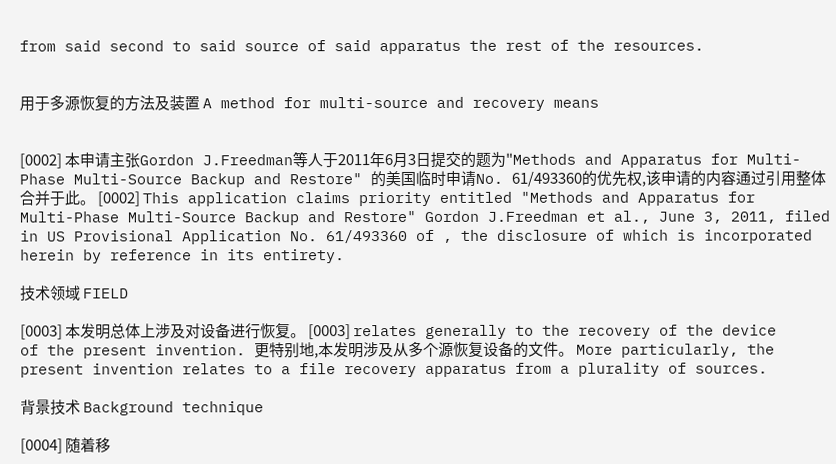from said second to said source of said apparatus the rest of the resources.


用于多源恢复的方法及装置 A method for multi-source and recovery means


[0002] 本申请主张Gordon J.Freedman等人于2011年6月3日提交的题为"Methods and Apparatus for Multi-Phase Multi-Source Backup and Restore" 的美国临时申请No. 61/493360的优先权,该申请的内容通过引用整体合并于此。 [0002] This application claims priority entitled "Methods and Apparatus for Multi-Phase Multi-Source Backup and Restore" Gordon J.Freedman et al., June 3, 2011, filed in US Provisional Application No. 61/493360 of , the disclosure of which is incorporated herein by reference in its entirety.

技术领域 FIELD

[0003] 本发明总体上涉及对设备进行恢复。 [0003] relates generally to the recovery of the device of the present invention. 更特别地,本发明涉及从多个源恢复设备的文件。 More particularly, the present invention relates to a file recovery apparatus from a plurality of sources.

背景技术 Background technique

[0004] 随着移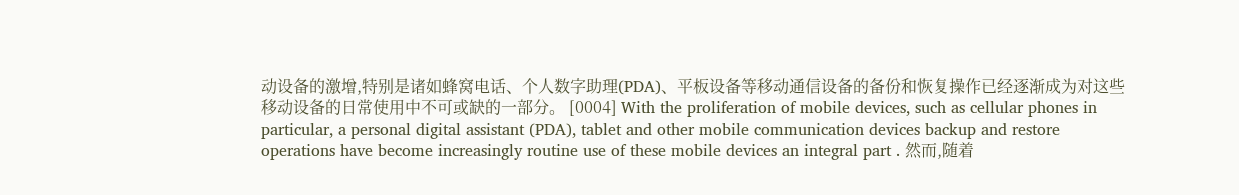动设备的激增,特别是诸如蜂窝电话、个人数字助理(PDA)、平板设备等移动通信设备的备份和恢复操作已经逐渐成为对这些移动设备的日常使用中不可或缺的一部分。 [0004] With the proliferation of mobile devices, such as cellular phones in particular, a personal digital assistant (PDA), tablet and other mobile communication devices backup and restore operations have become increasingly routine use of these mobile devices an integral part . 然而,随着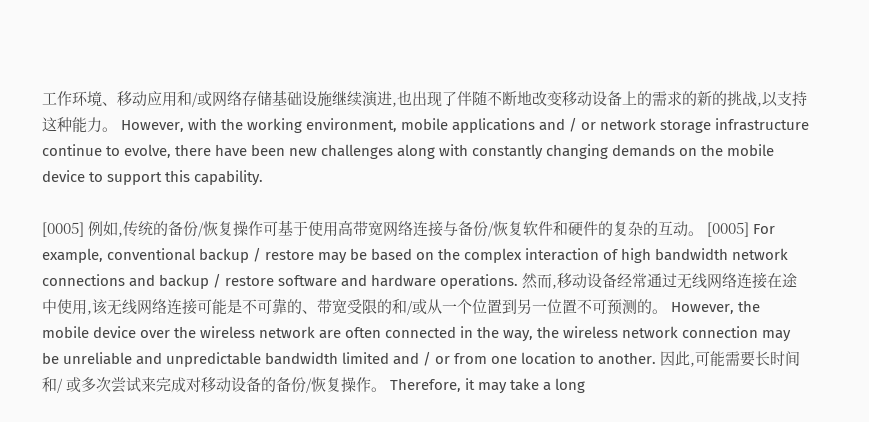工作环境、移动应用和/或网络存储基础设施继续演进,也出现了伴随不断地改变移动设备上的需求的新的挑战,以支持这种能力。 However, with the working environment, mobile applications and / or network storage infrastructure continue to evolve, there have been new challenges along with constantly changing demands on the mobile device to support this capability.

[0005] 例如,传统的备份/恢复操作可基于使用高带宽网络连接与备份/恢复软件和硬件的复杂的互动。 [0005] For example, conventional backup / restore may be based on the complex interaction of high bandwidth network connections and backup / restore software and hardware operations. 然而,移动设备经常通过无线网络连接在途中使用,该无线网络连接可能是不可靠的、带宽受限的和/或从一个位置到另一位置不可预测的。 However, the mobile device over the wireless network are often connected in the way, the wireless network connection may be unreliable and unpredictable bandwidth limited and / or from one location to another. 因此,可能需要长时间和/ 或多次尝试来完成对移动设备的备份/恢复操作。 Therefore, it may take a long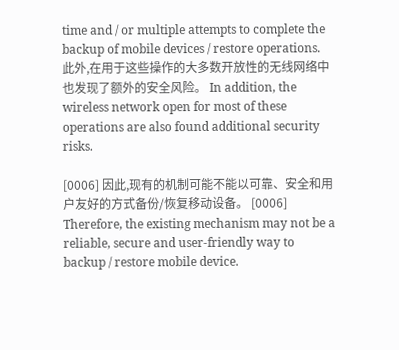time and / or multiple attempts to complete the backup of mobile devices / restore operations. 此外,在用于这些操作的大多数开放性的无线网络中也发现了额外的安全风险。 In addition, the wireless network open for most of these operations are also found additional security risks.

[0006] 因此,现有的机制可能不能以可靠、安全和用户友好的方式备份/恢复移动设备。 [0006] Therefore, the existing mechanism may not be a reliable, secure and user-friendly way to backup / restore mobile device.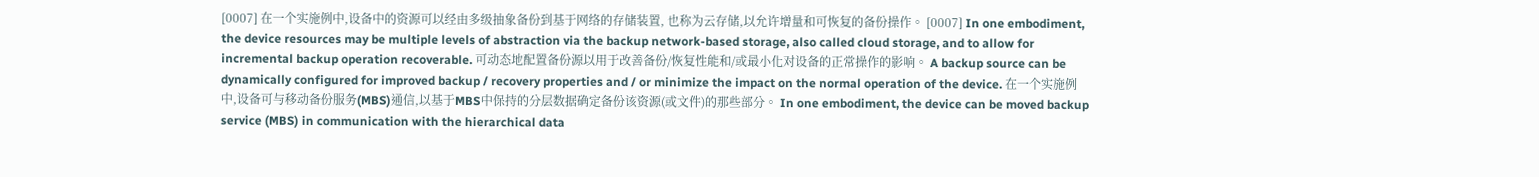[0007] 在一个实施例中,设备中的资源可以经由多级抽象备份到基于网络的存储装置, 也称为云存储,以允许增量和可恢复的备份操作。 [0007] In one embodiment, the device resources may be multiple levels of abstraction via the backup network-based storage, also called cloud storage, and to allow for incremental backup operation recoverable. 可动态地配置备份源以用于改善备份/恢复性能和/或最小化对设备的正常操作的影响。 A backup source can be dynamically configured for improved backup / recovery properties and / or minimize the impact on the normal operation of the device. 在一个实施例中,设备可与移动备份服务(MBS)通信,以基于MBS中保持的分层数据确定备份该资源(或文件)的那些部分。 In one embodiment, the device can be moved backup service (MBS) in communication with the hierarchical data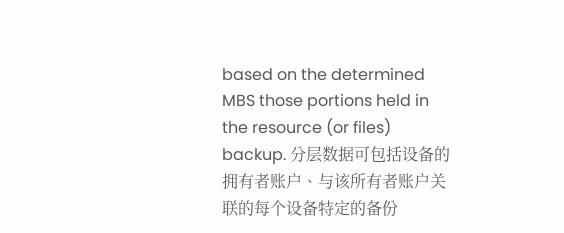based on the determined MBS those portions held in the resource (or files) backup. 分层数据可包括设备的拥有者账户、与该所有者账户关联的每个设备特定的备份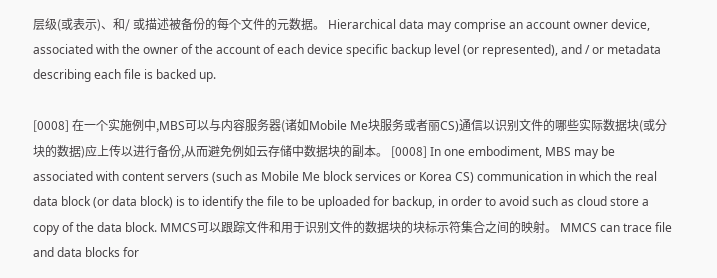层级(或表示)、和/ 或描述被备份的每个文件的元数据。 Hierarchical data may comprise an account owner device, associated with the owner of the account of each device specific backup level (or represented), and / or metadata describing each file is backed up.

[0008] 在一个实施例中,MBS可以与内容服务器(诸如Mobile Me块服务或者丽CS)通信以识别文件的哪些实际数据块(或分块的数据)应上传以进行备份,从而避免例如云存储中数据块的副本。 [0008] In one embodiment, MBS may be associated with content servers (such as Mobile Me block services or Korea CS) communication in which the real data block (or data block) is to identify the file to be uploaded for backup, in order to avoid such as cloud store a copy of the data block. MMCS可以跟踪文件和用于识别文件的数据块的块标示符集合之间的映射。 MMCS can trace file and data blocks for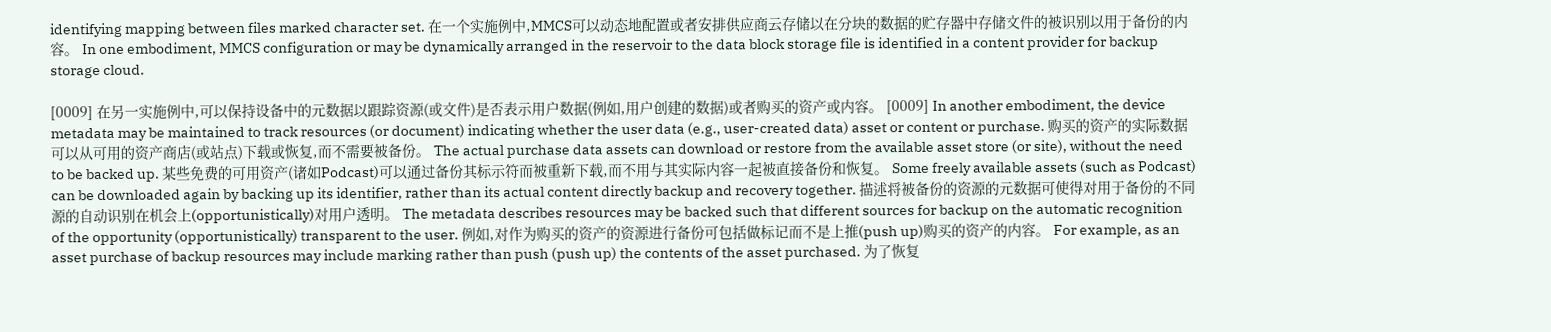identifying mapping between files marked character set. 在一个实施例中,MMCS可以动态地配置或者安排供应商云存储以在分块的数据的贮存器中存储文件的被识别以用于备份的内容。 In one embodiment, MMCS configuration or may be dynamically arranged in the reservoir to the data block storage file is identified in a content provider for backup storage cloud.

[0009] 在另一实施例中,可以保持设备中的元数据以跟踪资源(或文件)是否表示用户数据(例如,用户创建的数据)或者购买的资产或内容。 [0009] In another embodiment, the device metadata may be maintained to track resources (or document) indicating whether the user data (e.g., user-created data) asset or content or purchase. 购买的资产的实际数据可以从可用的资产商店(或站点)下载或恢复,而不需要被备份。 The actual purchase data assets can download or restore from the available asset store (or site), without the need to be backed up. 某些免费的可用资产(诸如Podcast)可以通过备份其标示符而被重新下载,而不用与其实际内容一起被直接备份和恢复。 Some freely available assets (such as Podcast) can be downloaded again by backing up its identifier, rather than its actual content directly backup and recovery together. 描述将被备份的资源的元数据可使得对用于备份的不同源的自动识别在机会上(opportunistically)对用户透明。 The metadata describes resources may be backed such that different sources for backup on the automatic recognition of the opportunity (opportunistically) transparent to the user. 例如,对作为购买的资产的资源进行备份可包括做标记而不是上推(push up)购买的资产的内容。 For example, as an asset purchase of backup resources may include marking rather than push (push up) the contents of the asset purchased. 为了恢复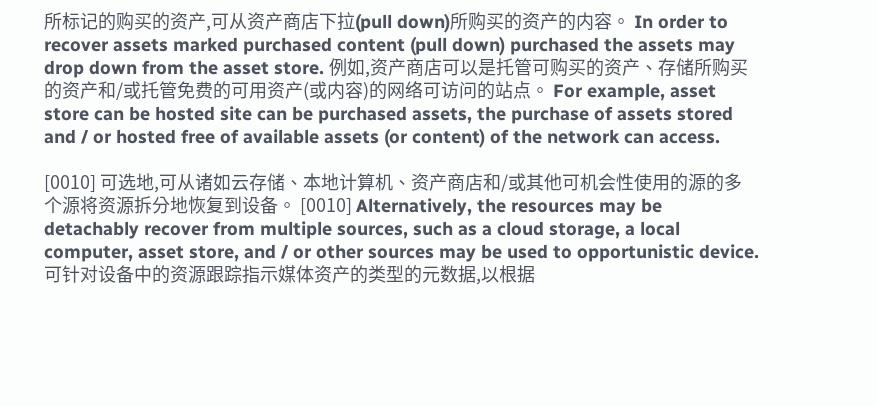所标记的购买的资产,可从资产商店下拉(pull down)所购买的资产的内容。 In order to recover assets marked purchased content (pull down) purchased the assets may drop down from the asset store. 例如,资产商店可以是托管可购买的资产、存储所购买的资产和/或托管免费的可用资产(或内容)的网络可访问的站点。 For example, asset store can be hosted site can be purchased assets, the purchase of assets stored and / or hosted free of available assets (or content) of the network can access.

[0010] 可选地,可从诸如云存储、本地计算机、资产商店和/或其他可机会性使用的源的多个源将资源拆分地恢复到设备。 [0010] Alternatively, the resources may be detachably recover from multiple sources, such as a cloud storage, a local computer, asset store, and / or other sources may be used to opportunistic device. 可针对设备中的资源跟踪指示媒体资产的类型的元数据,以根据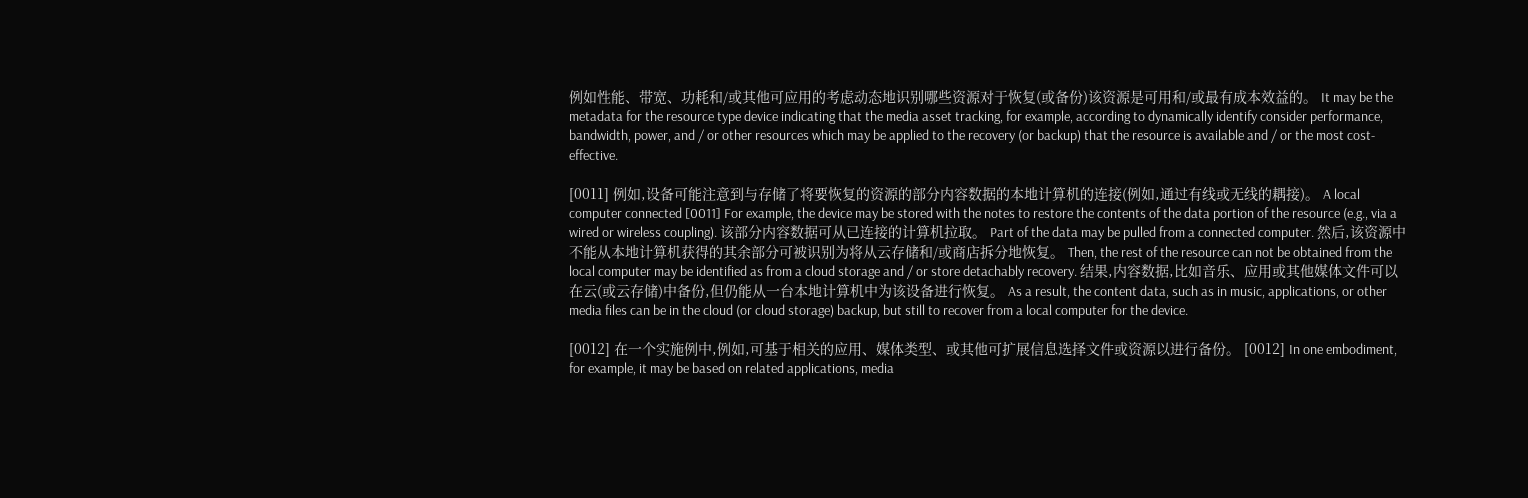例如性能、带宽、功耗和/或其他可应用的考虑动态地识别哪些资源对于恢复(或备份)该资源是可用和/或最有成本效益的。 It may be the metadata for the resource type device indicating that the media asset tracking, for example, according to dynamically identify consider performance, bandwidth, power, and / or other resources which may be applied to the recovery (or backup) that the resource is available and / or the most cost-effective.

[0011] 例如,设备可能注意到与存储了将要恢复的资源的部分内容数据的本地计算机的连接(例如,通过有线或无线的耦接)。 A local computer connected [0011] For example, the device may be stored with the notes to restore the contents of the data portion of the resource (e.g., via a wired or wireless coupling). 该部分内容数据可从已连接的计算机拉取。 Part of the data may be pulled from a connected computer. 然后,该资源中不能从本地计算机获得的其余部分可被识别为将从云存储和/或商店拆分地恢复。 Then, the rest of the resource can not be obtained from the local computer may be identified as from a cloud storage and / or store detachably recovery. 结果,内容数据,比如音乐、应用或其他媒体文件可以在云(或云存储)中备份,但仍能从一台本地计算机中为该设备进行恢复。 As a result, the content data, such as in music, applications, or other media files can be in the cloud (or cloud storage) backup, but still to recover from a local computer for the device.

[0012] 在一个实施例中,例如,可基于相关的应用、媒体类型、或其他可扩展信息选择文件或资源以进行备份。 [0012] In one embodiment, for example, it may be based on related applications, media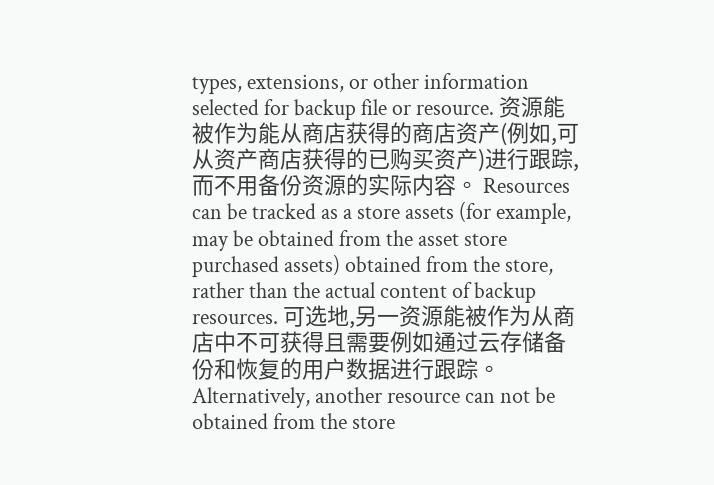types, extensions, or other information selected for backup file or resource. 资源能被作为能从商店获得的商店资产(例如,可从资产商店获得的已购买资产)进行跟踪,而不用备份资源的实际内容。 Resources can be tracked as a store assets (for example, may be obtained from the asset store purchased assets) obtained from the store, rather than the actual content of backup resources. 可选地,另一资源能被作为从商店中不可获得且需要例如通过云存储备份和恢复的用户数据进行跟踪。 Alternatively, another resource can not be obtained from the store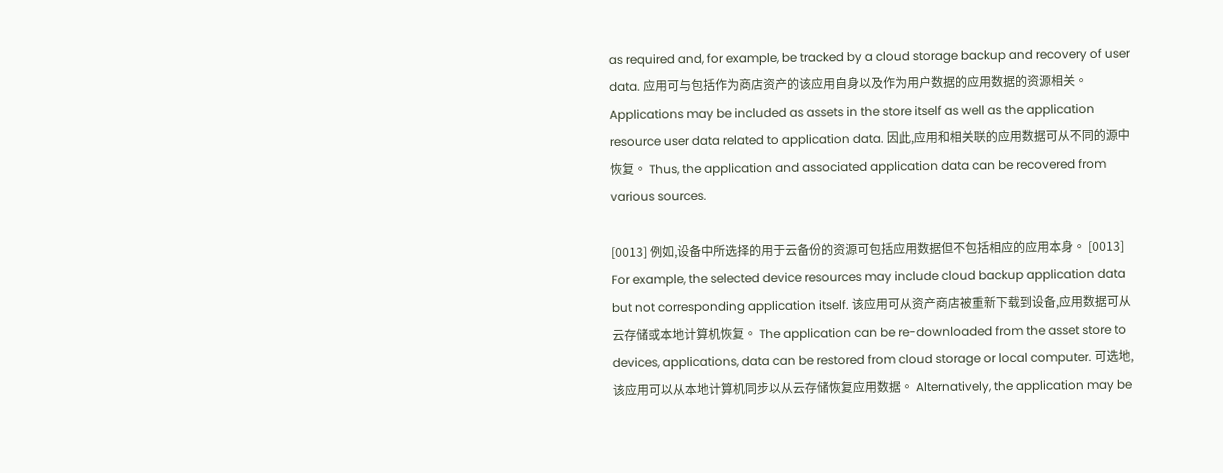as required and, for example, be tracked by a cloud storage backup and recovery of user data. 应用可与包括作为商店资产的该应用自身以及作为用户数据的应用数据的资源相关。 Applications may be included as assets in the store itself as well as the application resource user data related to application data. 因此,应用和相关联的应用数据可从不同的源中恢复。 Thus, the application and associated application data can be recovered from various sources.

[0013] 例如,设备中所选择的用于云备份的资源可包括应用数据但不包括相应的应用本身。 [0013] For example, the selected device resources may include cloud backup application data but not corresponding application itself. 该应用可从资产商店被重新下载到设备,应用数据可从云存储或本地计算机恢复。 The application can be re-downloaded from the asset store to devices, applications, data can be restored from cloud storage or local computer. 可选地,该应用可以从本地计算机同步以从云存储恢复应用数据。 Alternatively, the application may be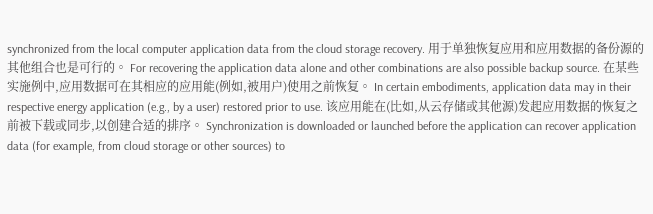synchronized from the local computer application data from the cloud storage recovery. 用于单独恢复应用和应用数据的备份源的其他组合也是可行的。 For recovering the application data alone and other combinations are also possible backup source. 在某些实施例中,应用数据可在其相应的应用能(例如,被用户)使用之前恢复。 In certain embodiments, application data may in their respective energy application (e.g., by a user) restored prior to use. 该应用能在(比如,从云存储或其他源)发起应用数据的恢复之前被下载或同步,以创建合适的排序。 Synchronization is downloaded or launched before the application can recover application data (for example, from cloud storage or other sources) to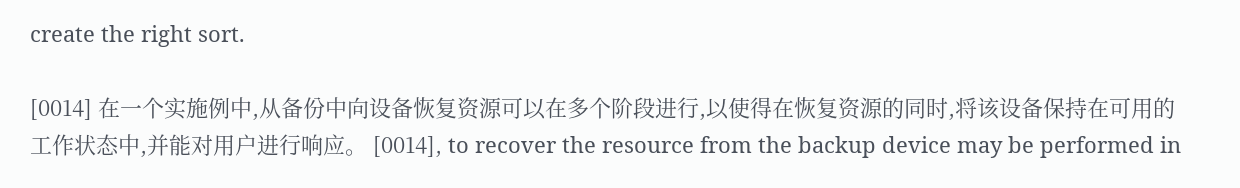create the right sort.

[0014] 在一个实施例中,从备份中向设备恢复资源可以在多个阶段进行,以使得在恢复资源的同时,将该设备保持在可用的工作状态中,并能对用户进行响应。 [0014], to recover the resource from the backup device may be performed in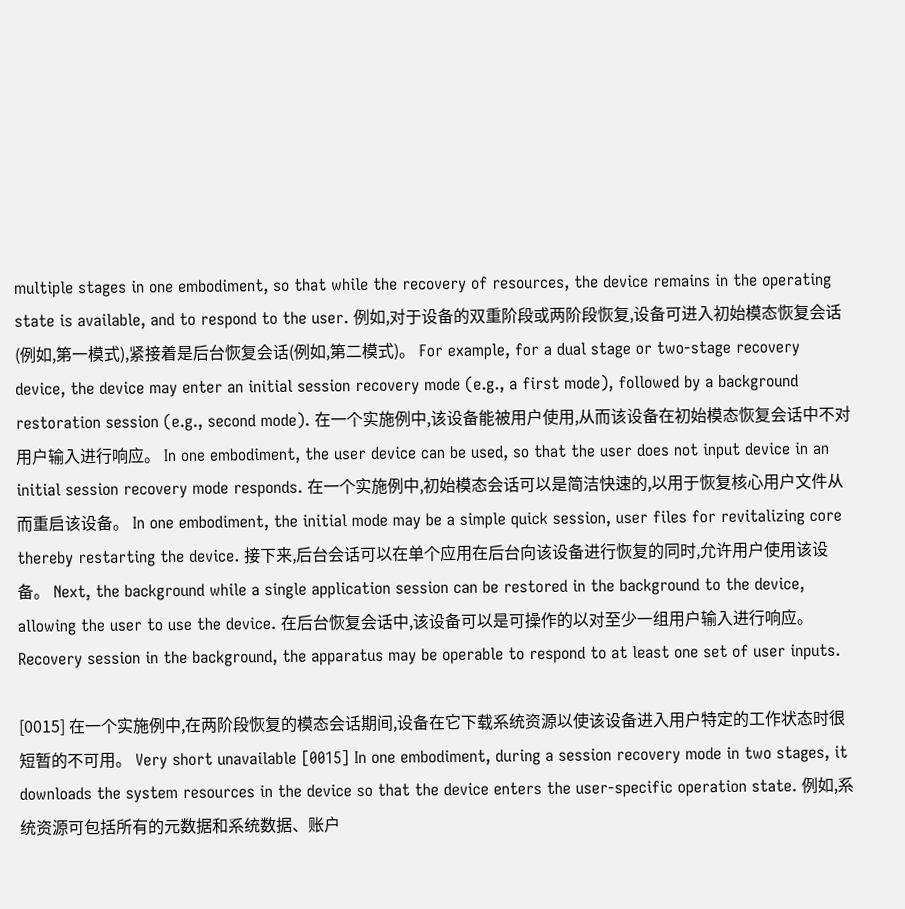multiple stages in one embodiment, so that while the recovery of resources, the device remains in the operating state is available, and to respond to the user. 例如,对于设备的双重阶段或两阶段恢复,设备可进入初始模态恢复会话(例如,第一模式),紧接着是后台恢复会话(例如,第二模式)。 For example, for a dual stage or two-stage recovery device, the device may enter an initial session recovery mode (e.g., a first mode), followed by a background restoration session (e.g., second mode). 在一个实施例中,该设备能被用户使用,从而该设备在初始模态恢复会话中不对用户输入进行响应。 In one embodiment, the user device can be used, so that the user does not input device in an initial session recovery mode responds. 在一个实施例中,初始模态会话可以是简洁快速的,以用于恢复核心用户文件从而重启该设备。 In one embodiment, the initial mode may be a simple quick session, user files for revitalizing core thereby restarting the device. 接下来,后台会话可以在单个应用在后台向该设备进行恢复的同时,允许用户使用该设备。 Next, the background while a single application session can be restored in the background to the device, allowing the user to use the device. 在后台恢复会话中,该设备可以是可操作的以对至少一组用户输入进行响应。 Recovery session in the background, the apparatus may be operable to respond to at least one set of user inputs.

[0015] 在一个实施例中,在两阶段恢复的模态会话期间,设备在它下载系统资源以使该设备进入用户特定的工作状态时很短暂的不可用。 Very short unavailable [0015] In one embodiment, during a session recovery mode in two stages, it downloads the system resources in the device so that the device enters the user-specific operation state. 例如,系统资源可包括所有的元数据和系统数据、账户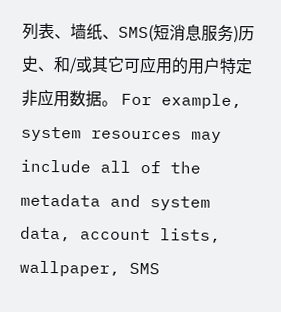列表、墙纸、SMS(短消息服务)历史、和/或其它可应用的用户特定非应用数据。 For example, system resources may include all of the metadata and system data, account lists, wallpaper, SMS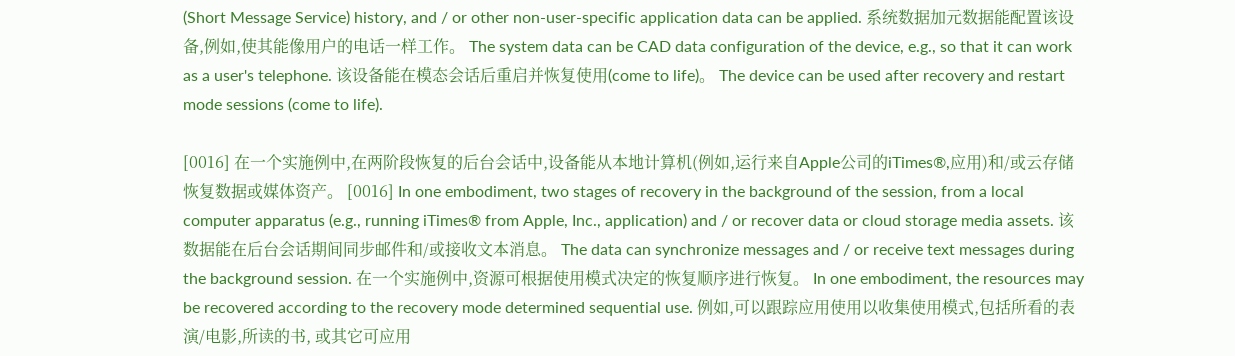(Short Message Service) history, and / or other non-user-specific application data can be applied. 系统数据加元数据能配置该设备,例如,使其能像用户的电话一样工作。 The system data can be CAD data configuration of the device, e.g., so that it can work as a user's telephone. 该设备能在模态会话后重启并恢复使用(come to life)。 The device can be used after recovery and restart mode sessions (come to life).

[0016] 在一个实施例中,在两阶段恢复的后台会话中,设备能从本地计算机(例如,运行来自Apple公司的iTimes®,应用)和/或云存储恢复数据或媒体资产。 [0016] In one embodiment, two stages of recovery in the background of the session, from a local computer apparatus (e.g., running iTimes® from Apple, Inc., application) and / or recover data or cloud storage media assets. 该数据能在后台会话期间同步邮件和/或接收文本消息。 The data can synchronize messages and / or receive text messages during the background session. 在一个实施例中,资源可根据使用模式决定的恢复顺序进行恢复。 In one embodiment, the resources may be recovered according to the recovery mode determined sequential use. 例如,可以跟踪应用使用以收集使用模式,包括所看的表演/电影,所读的书, 或其它可应用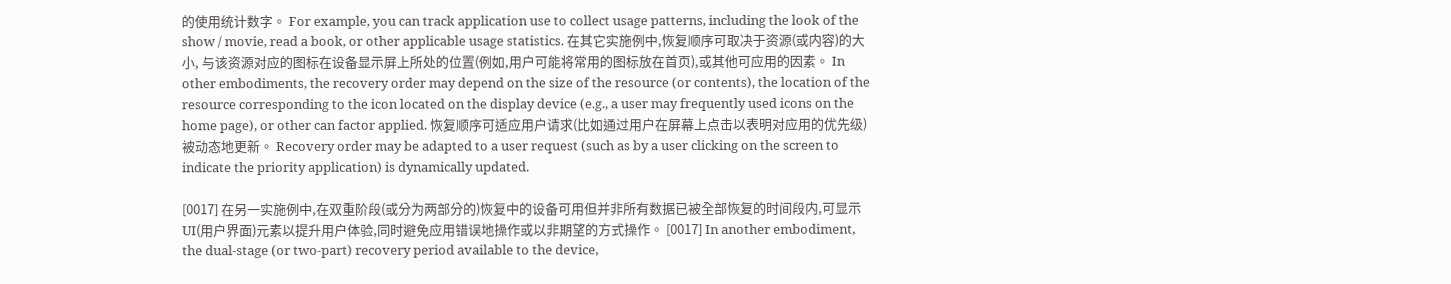的使用统计数字。 For example, you can track application use to collect usage patterns, including the look of the show / movie, read a book, or other applicable usage statistics. 在其它实施例中,恢复顺序可取决于资源(或内容)的大小, 与该资源对应的图标在设备显示屏上所处的位置(例如,用户可能将常用的图标放在首页),或其他可应用的因素。 In other embodiments, the recovery order may depend on the size of the resource (or contents), the location of the resource corresponding to the icon located on the display device (e.g., a user may frequently used icons on the home page), or other can factor applied. 恢复顺序可适应用户请求(比如通过用户在屏幕上点击以表明对应用的优先级)被动态地更新。 Recovery order may be adapted to a user request (such as by a user clicking on the screen to indicate the priority application) is dynamically updated.

[0017] 在另一实施例中,在双重阶段(或分为两部分的)恢复中的设备可用但并非所有数据已被全部恢复的时间段内,可显示UI(用户界面)元素以提升用户体验,同时避免应用错误地操作或以非期望的方式操作。 [0017] In another embodiment, the dual-stage (or two-part) recovery period available to the device,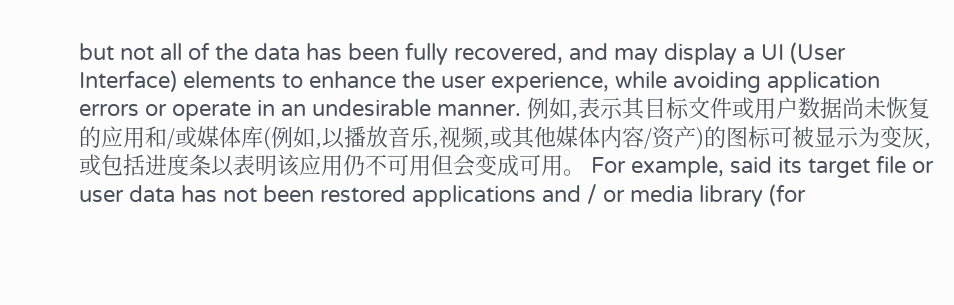but not all of the data has been fully recovered, and may display a UI (User Interface) elements to enhance the user experience, while avoiding application errors or operate in an undesirable manner. 例如,表示其目标文件或用户数据尚未恢复的应用和/或媒体库(例如,以播放音乐,视频,或其他媒体内容/资产)的图标可被显示为变灰,或包括进度条以表明该应用仍不可用但会变成可用。 For example, said its target file or user data has not been restored applications and / or media library (for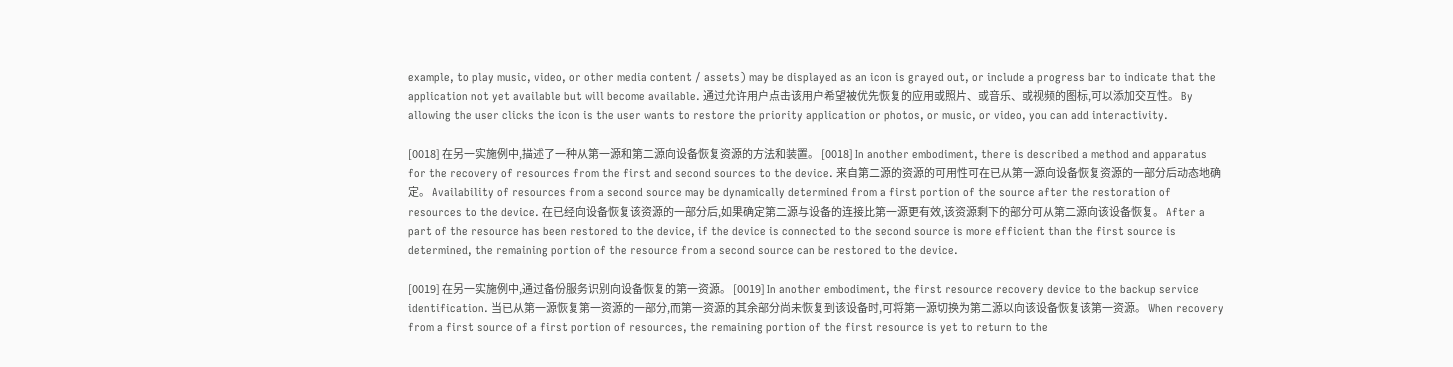example, to play music, video, or other media content / assets) may be displayed as an icon is grayed out, or include a progress bar to indicate that the application not yet available but will become available. 通过允许用户点击该用户希望被优先恢复的应用或照片、或音乐、或视频的图标,可以添加交互性。 By allowing the user clicks the icon is the user wants to restore the priority application or photos, or music, or video, you can add interactivity.

[0018] 在另一实施例中,描述了一种从第一源和第二源向设备恢复资源的方法和装置。 [0018] In another embodiment, there is described a method and apparatus for the recovery of resources from the first and second sources to the device. 来自第二源的资源的可用性可在已从第一源向设备恢复资源的一部分后动态地确定。 Availability of resources from a second source may be dynamically determined from a first portion of the source after the restoration of resources to the device. 在已经向设备恢复该资源的一部分后,如果确定第二源与设备的连接比第一源更有效,该资源剩下的部分可从第二源向该设备恢复。 After a part of the resource has been restored to the device, if the device is connected to the second source is more efficient than the first source is determined, the remaining portion of the resource from a second source can be restored to the device.

[0019] 在另一实施例中,通过备份服务识别向设备恢复的第一资源。 [0019] In another embodiment, the first resource recovery device to the backup service identification. 当已从第一源恢复第一资源的一部分,而第一资源的其余部分尚未恢复到该设备时,可将第一源切换为第二源以向该设备恢复该第一资源。 When recovery from a first source of a first portion of resources, the remaining portion of the first resource is yet to return to the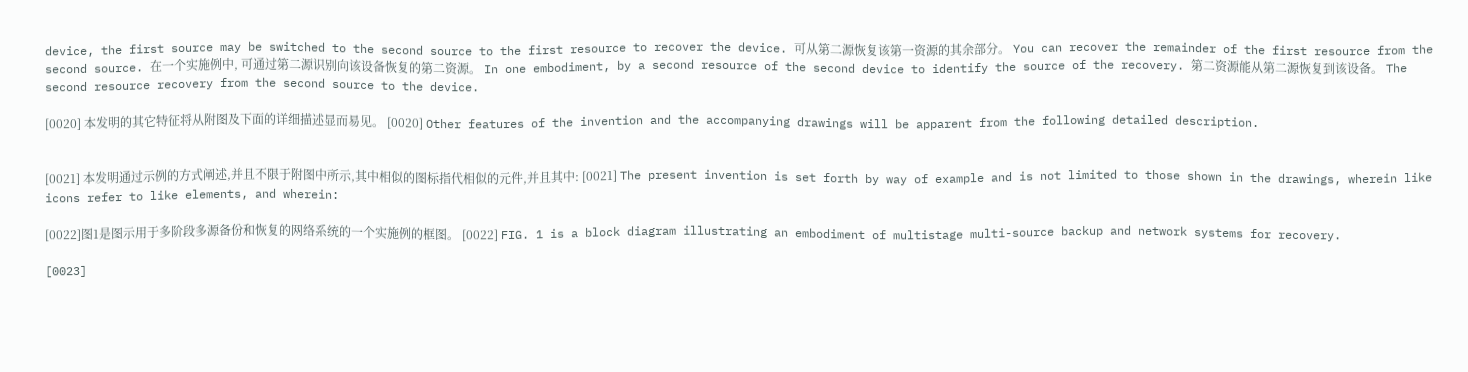device, the first source may be switched to the second source to the first resource to recover the device. 可从第二源恢复该第一资源的其余部分。 You can recover the remainder of the first resource from the second source. 在一个实施例中, 可通过第二源识别向该设备恢复的第二资源。 In one embodiment, by a second resource of the second device to identify the source of the recovery. 第二资源能从第二源恢复到该设备。 The second resource recovery from the second source to the device.

[0020] 本发明的其它特征将从附图及下面的详细描述显而易见。 [0020] Other features of the invention and the accompanying drawings will be apparent from the following detailed description.


[0021] 本发明通过示例的方式阐述,并且不限于附图中所示,其中相似的图标指代相似的元件,并且其中: [0021] The present invention is set forth by way of example and is not limited to those shown in the drawings, wherein like icons refer to like elements, and wherein:

[0022]图1是图示用于多阶段多源备份和恢复的网络系统的一个实施例的框图。 [0022] FIG. 1 is a block diagram illustrating an embodiment of multistage multi-source backup and network systems for recovery.

[0023]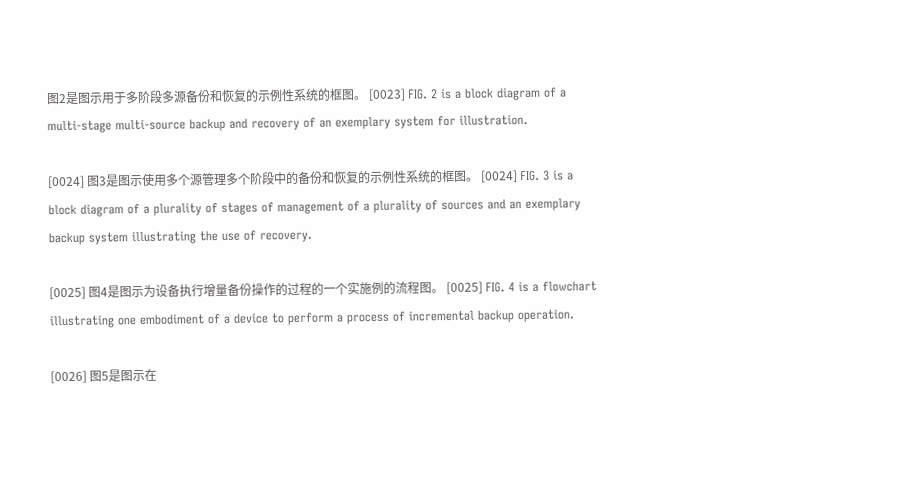图2是图示用于多阶段多源备份和恢复的示例性系统的框图。 [0023] FIG. 2 is a block diagram of a multi-stage multi-source backup and recovery of an exemplary system for illustration.

[0024] 图3是图示使用多个源管理多个阶段中的备份和恢复的示例性系统的框图。 [0024] FIG. 3 is a block diagram of a plurality of stages of management of a plurality of sources and an exemplary backup system illustrating the use of recovery.

[0025] 图4是图示为设备执行增量备份操作的过程的一个实施例的流程图。 [0025] FIG. 4 is a flowchart illustrating one embodiment of a device to perform a process of incremental backup operation.

[0026] 图5是图示在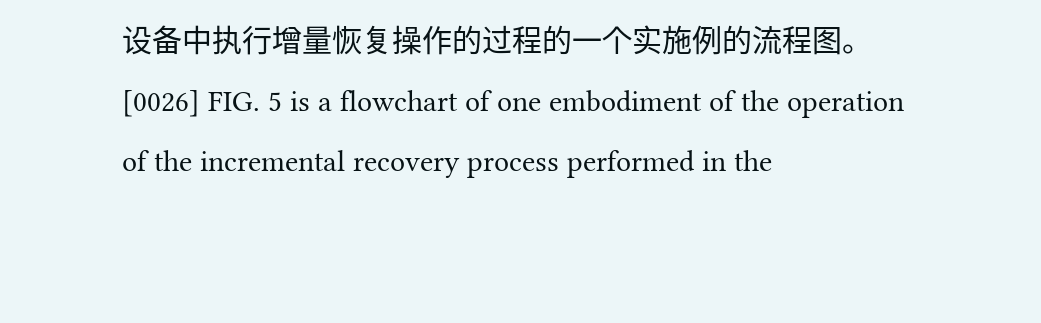设备中执行增量恢复操作的过程的一个实施例的流程图。 [0026] FIG. 5 is a flowchart of one embodiment of the operation of the incremental recovery process performed in the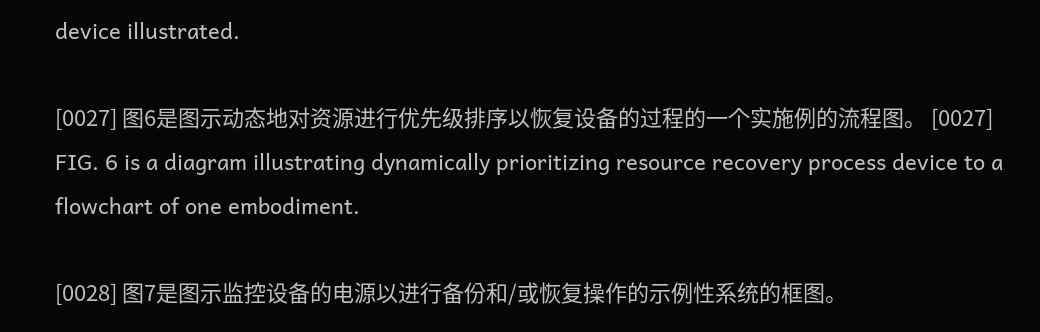device illustrated.

[0027] 图6是图示动态地对资源进行优先级排序以恢复设备的过程的一个实施例的流程图。 [0027] FIG. 6 is a diagram illustrating dynamically prioritizing resource recovery process device to a flowchart of one embodiment.

[0028] 图7是图示监控设备的电源以进行备份和/或恢复操作的示例性系统的框图。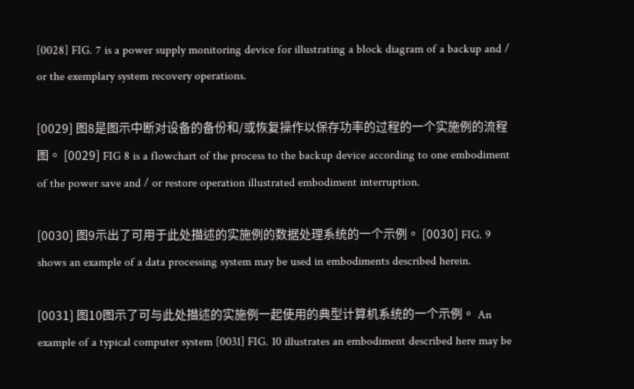[0028] FIG. 7 is a power supply monitoring device for illustrating a block diagram of a backup and / or the exemplary system recovery operations.

[0029] 图8是图示中断对设备的备份和/或恢复操作以保存功率的过程的一个实施例的流程图。 [0029] FIG 8 is a flowchart of the process to the backup device according to one embodiment of the power save and / or restore operation illustrated embodiment interruption.

[0030] 图9示出了可用于此处描述的实施例的数据处理系统的一个示例。 [0030] FIG. 9 shows an example of a data processing system may be used in embodiments described herein.

[0031] 图10图示了可与此处描述的实施例一起使用的典型计算机系统的一个示例。 An example of a typical computer system [0031] FIG. 10 illustrates an embodiment described here may be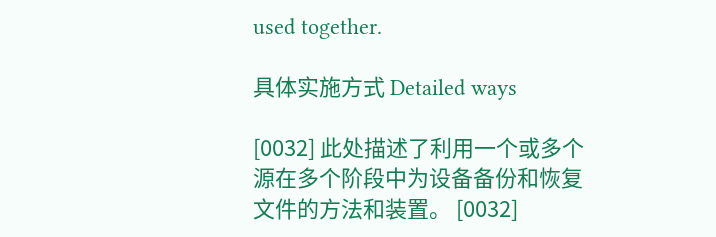used together.

具体实施方式 Detailed ways

[0032] 此处描述了利用一个或多个源在多个阶段中为设备备份和恢复文件的方法和装置。 [0032]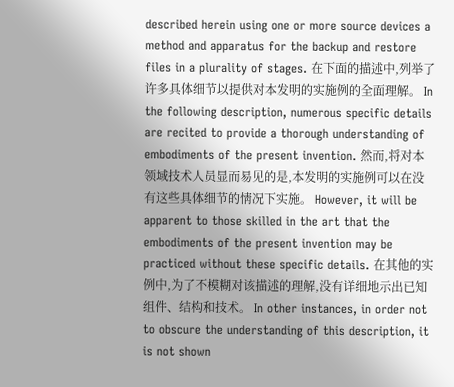described herein using one or more source devices a method and apparatus for the backup and restore files in a plurality of stages. 在下面的描述中,列举了许多具体细节以提供对本发明的实施例的全面理解。 In the following description, numerous specific details are recited to provide a thorough understanding of embodiments of the present invention. 然而,将对本领域技术人员显而易见的是,本发明的实施例可以在没有这些具体细节的情况下实施。 However, it will be apparent to those skilled in the art that the embodiments of the present invention may be practiced without these specific details. 在其他的实例中,为了不模糊对该描述的理解,没有详细地示出已知组件、结构和技术。 In other instances, in order not to obscure the understanding of this description, it is not shown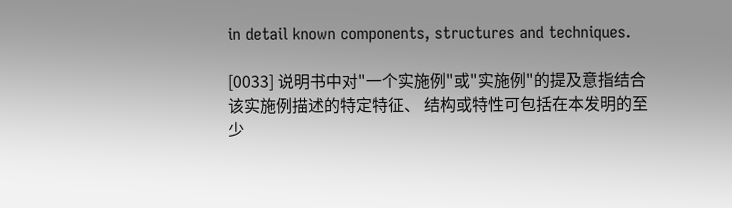in detail known components, structures and techniques.

[0033] 说明书中对"一个实施例"或"实施例"的提及意指结合该实施例描述的特定特征、 结构或特性可包括在本发明的至少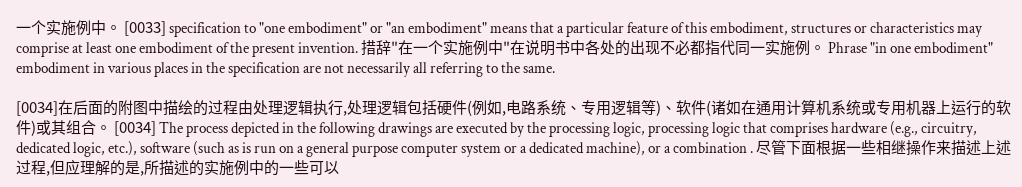一个实施例中。 [0033] specification to "one embodiment" or "an embodiment" means that a particular feature of this embodiment, structures or characteristics may comprise at least one embodiment of the present invention. 措辞"在一个实施例中"在说明书中各处的出现不必都指代同一实施例。 Phrase "in one embodiment" embodiment in various places in the specification are not necessarily all referring to the same.

[0034]在后面的附图中描绘的过程由处理逻辑执行,处理逻辑包括硬件(例如,电路系统、专用逻辑等)、软件(诸如在通用计算机系统或专用机器上运行的软件)或其组合。 [0034] The process depicted in the following drawings are executed by the processing logic, processing logic that comprises hardware (e.g., circuitry, dedicated logic, etc.), software (such as is run on a general purpose computer system or a dedicated machine), or a combination . 尽管下面根据一些相继操作来描述上述过程,但应理解的是,所描述的实施例中的一些可以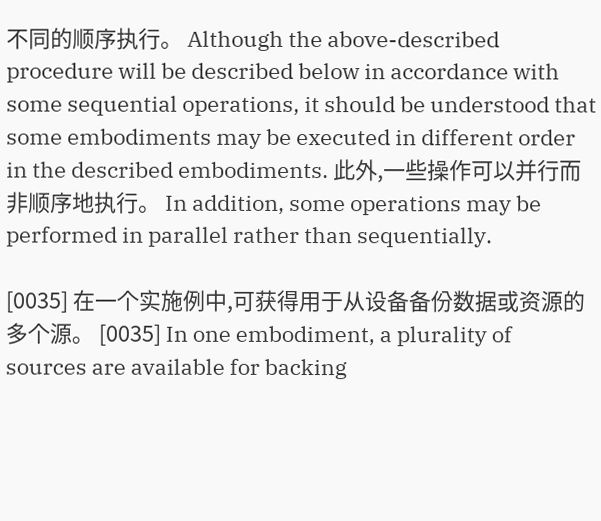不同的顺序执行。 Although the above-described procedure will be described below in accordance with some sequential operations, it should be understood that some embodiments may be executed in different order in the described embodiments. 此外,一些操作可以并行而非顺序地执行。 In addition, some operations may be performed in parallel rather than sequentially.

[0035] 在一个实施例中,可获得用于从设备备份数据或资源的多个源。 [0035] In one embodiment, a plurality of sources are available for backing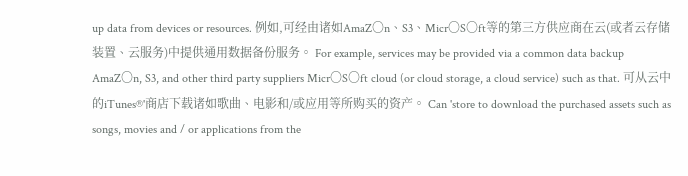up data from devices or resources. 例如,可经由诸如AmaZ〇n、S3、Micr〇S〇ft等的第三方供应商在云(或者云存储装置、云服务)中提供通用数据备份服务。 For example, services may be provided via a common data backup AmaZ〇n, S3, and other third party suppliers Micr〇S〇ft cloud (or cloud storage, a cloud service) such as that. 可从云中的iTunes®'商店下载诸如歌曲、电影和/或应用等所购买的资产。 Can 'store to download the purchased assets such as songs, movies and / or applications from the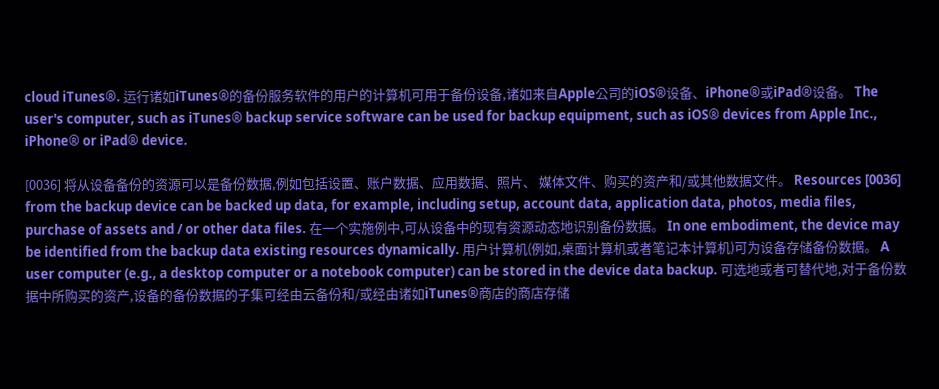cloud iTunes®. 运行诸如iTunes®的备份服务软件的用户的计算机可用于备份设备,诸如来自Apple公司的iOS®设备、iPhone®或iPad®设备。 The user's computer, such as iTunes® backup service software can be used for backup equipment, such as iOS® devices from Apple Inc., iPhone® or iPad® device.

[0036] 将从设备备份的资源可以是备份数据,例如包括设置、账户数据、应用数据、照片、 媒体文件、购买的资产和/或其他数据文件。 Resources [0036] from the backup device can be backed up data, for example, including setup, account data, application data, photos, media files, purchase of assets and / or other data files. 在一个实施例中,可从设备中的现有资源动态地识别备份数据。 In one embodiment, the device may be identified from the backup data existing resources dynamically. 用户计算机(例如,桌面计算机或者笔记本计算机)可为设备存储备份数据。 A user computer (e.g., a desktop computer or a notebook computer) can be stored in the device data backup. 可选地或者可替代地,对于备份数据中所购买的资产,设备的备份数据的子集可经由云备份和/或经由诸如iTunes®商店的商店存储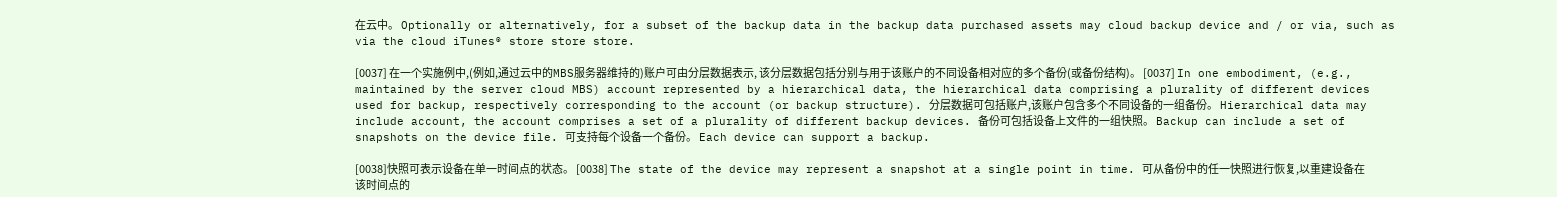在云中。 Optionally or alternatively, for a subset of the backup data in the backup data purchased assets may cloud backup device and / or via, such as via the cloud iTunes® store store store.

[0037] 在一个实施例中,(例如,通过云中的MBS服务器维持的)账户可由分层数据表示, 该分层数据包括分别与用于该账户的不同设备相对应的多个备份(或备份结构)。 [0037] In one embodiment, (e.g., maintained by the server cloud MBS) account represented by a hierarchical data, the hierarchical data comprising a plurality of different devices used for backup, respectively corresponding to the account (or backup structure). 分层数据可包括账户,该账户包含多个不同设备的一组备份。 Hierarchical data may include account, the account comprises a set of a plurality of different backup devices. 备份可包括设备上文件的一组快照。 Backup can include a set of snapshots on the device file. 可支持每个设备一个备份。 Each device can support a backup.

[0038]快照可表示设备在单一时间点的状态。 [0038] The state of the device may represent a snapshot at a single point in time. 可从备份中的任一快照进行恢复,以重建设备在该时间点的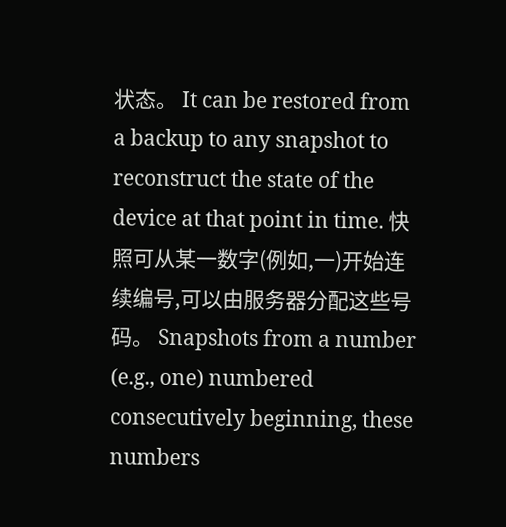状态。 It can be restored from a backup to any snapshot to reconstruct the state of the device at that point in time. 快照可从某一数字(例如,一)开始连续编号,可以由服务器分配这些号码。 Snapshots from a number (e.g., one) numbered consecutively beginning, these numbers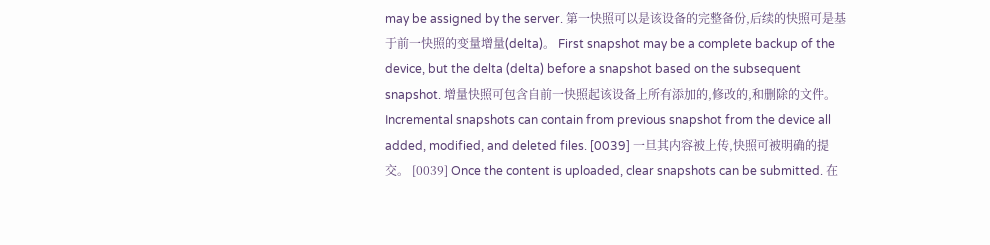may be assigned by the server. 第一快照可以是该设备的完整备份,后续的快照可是基于前一快照的变量增量(delta)。 First snapshot may be a complete backup of the device, but the delta (delta) before a snapshot based on the subsequent snapshot. 增量快照可包含自前一快照起该设备上所有添加的,修改的,和删除的文件。 Incremental snapshots can contain from previous snapshot from the device all added, modified, and deleted files. [0039] 一旦其内容被上传,快照可被明确的提交。 [0039] Once the content is uploaded, clear snapshots can be submitted. 在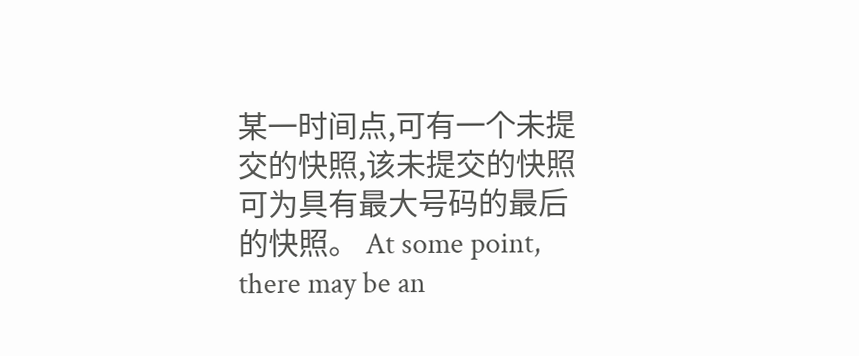某一时间点,可有一个未提交的快照,该未提交的快照可为具有最大号码的最后的快照。 At some point, there may be an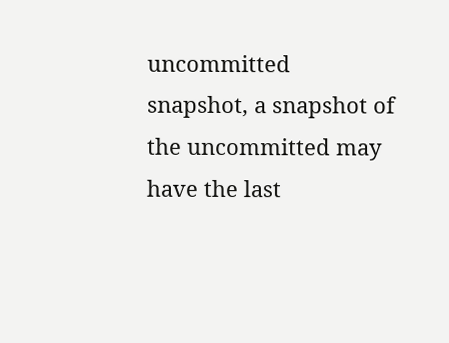uncommitted snapshot, a snapshot of the uncommitted may have the last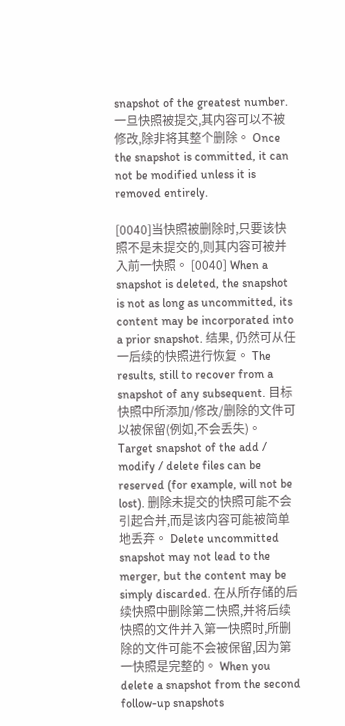snapshot of the greatest number. 一旦快照被提交,其内容可以不被修改,除非将其整个删除。 Once the snapshot is committed, it can not be modified unless it is removed entirely.

[0040]当快照被删除时,只要该快照不是未提交的,则其内容可被并入前一快照。 [0040] When a snapshot is deleted, the snapshot is not as long as uncommitted, its content may be incorporated into a prior snapshot. 结果, 仍然可从任一后续的快照进行恢复。 The results, still to recover from a snapshot of any subsequent. 目标快照中所添加/修改/删除的文件可以被保留(例如,不会丢失)。 Target snapshot of the add / modify / delete files can be reserved (for example, will not be lost). 删除未提交的快照可能不会引起合并,而是该内容可能被简单地丢弃。 Delete uncommitted snapshot may not lead to the merger, but the content may be simply discarded. 在从所存储的后续快照中删除第二快照,并将后续快照的文件并入第一快照时,所删除的文件可能不会被保留,因为第一快照是完整的。 When you delete a snapshot from the second follow-up snapshots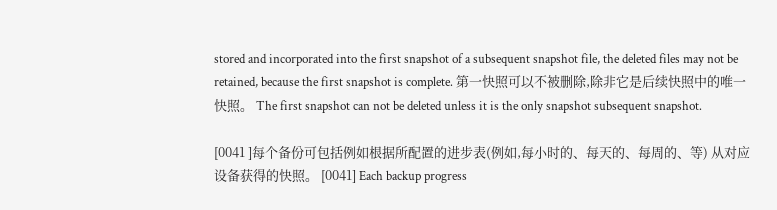stored and incorporated into the first snapshot of a subsequent snapshot file, the deleted files may not be retained, because the first snapshot is complete. 第一快照可以不被删除,除非它是后续快照中的唯一快照。 The first snapshot can not be deleted unless it is the only snapshot subsequent snapshot.

[0041 ]每个备份可包括例如根据所配置的进步表(例如,每小时的、每天的、每周的、等) 从对应设备获得的快照。 [0041] Each backup progress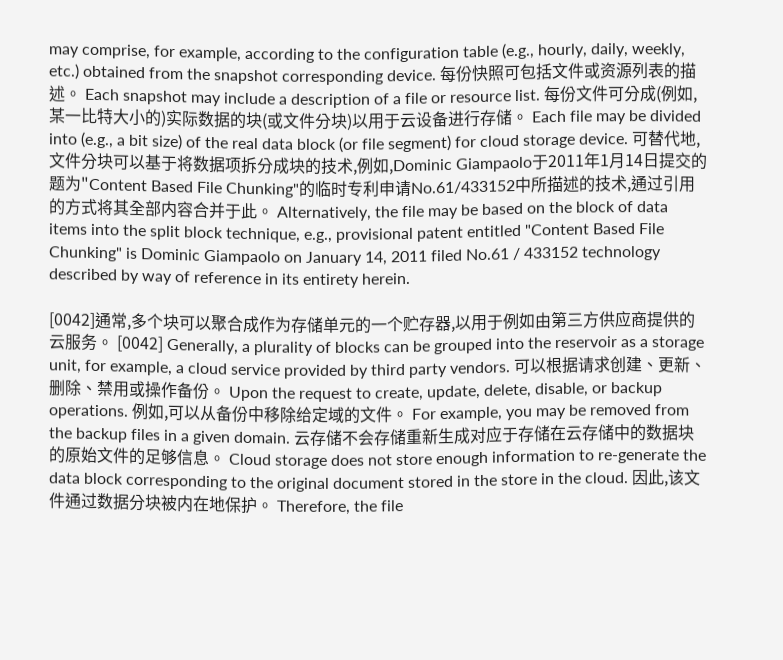may comprise, for example, according to the configuration table (e.g., hourly, daily, weekly, etc.) obtained from the snapshot corresponding device. 每份快照可包括文件或资源列表的描述。 Each snapshot may include a description of a file or resource list. 每份文件可分成(例如, 某一比特大小的)实际数据的块(或文件分块)以用于云设备进行存储。 Each file may be divided into (e.g., a bit size) of the real data block (or file segment) for cloud storage device. 可替代地,文件分块可以基于将数据项拆分成块的技术,例如,Dominic Giampaolo于2011年1月14日提交的题为"Content Based File Chunking"的临时专利申请No.61/433152中所描述的技术,通过引用的方式将其全部内容合并于此。 Alternatively, the file may be based on the block of data items into the split block technique, e.g., provisional patent entitled "Content Based File Chunking" is Dominic Giampaolo on January 14, 2011 filed No.61 / 433152 technology described by way of reference in its entirety herein.

[0042]通常,多个块可以聚合成作为存储单元的一个贮存器,以用于例如由第三方供应商提供的云服务。 [0042] Generally, a plurality of blocks can be grouped into the reservoir as a storage unit, for example, a cloud service provided by third party vendors. 可以根据请求创建、更新、删除、禁用或操作备份。 Upon the request to create, update, delete, disable, or backup operations. 例如,可以从备份中移除给定域的文件。 For example, you may be removed from the backup files in a given domain. 云存储不会存储重新生成对应于存储在云存储中的数据块的原始文件的足够信息。 Cloud storage does not store enough information to re-generate the data block corresponding to the original document stored in the store in the cloud. 因此,该文件通过数据分块被内在地保护。 Therefore, the file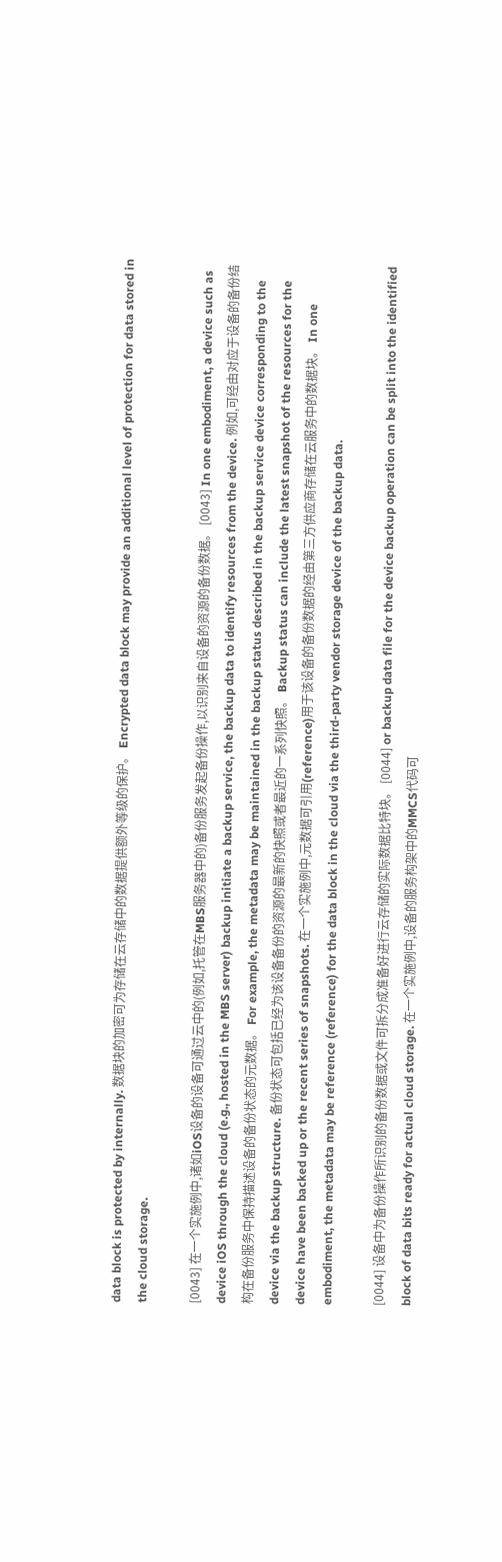data block is protected by internally. 数据块的加密可为存储在云存储中的数据提供额外等级的保护。 Encrypted data block may provide an additional level of protection for data stored in the cloud storage.

[0043] 在一个实施例中,诸如iOS设备的设备可通过云中的(例如,托管在MBS服务器中的)备份服务发起备份操作,以识别来自设备的资源的备份数据。 [0043] In one embodiment, a device such as device iOS through the cloud (e.g., hosted in the MBS server) backup initiate a backup service, the backup data to identify resources from the device. 例如,可经由对应于设备的备份结构在备份服务中保持描述设备的备份状态的元数据。 For example, the metadata may be maintained in the backup status described in the backup service device corresponding to the device via the backup structure. 备份状态可包括已经为该设备备份的资源的最新的快照或者最近的一系列快照。 Backup status can include the latest snapshot of the resources for the device have been backed up or the recent series of snapshots. 在一个实施例中,元数据可引用(reference)用于该设备的备份数据的经由第三方供应商存储在云服务中的数据块。 In one embodiment, the metadata may be reference (reference) for the data block in the cloud via the third-party vendor storage device of the backup data.

[0044] 设备中为备份操作所识别的备份数据或文件可拆分成准备好进行云存储的实际数据比特块。 [0044] or backup data file for the device backup operation can be split into the identified block of data bits ready for actual cloud storage. 在一个实施例中,设备的服务构架中的MMCS代码可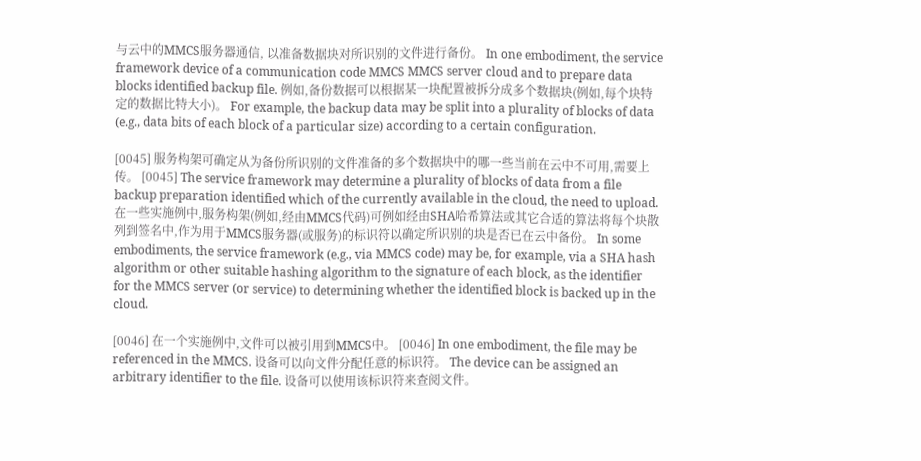与云中的MMCS服务器通信, 以准备数据块对所识别的文件进行备份。 In one embodiment, the service framework device of a communication code MMCS MMCS server cloud and to prepare data blocks identified backup file. 例如,备份数据可以根据某一块配置被拆分成多个数据块(例如,每个块特定的数据比特大小)。 For example, the backup data may be split into a plurality of blocks of data (e.g., data bits of each block of a particular size) according to a certain configuration.

[0045] 服务构架可确定从为备份所识别的文件准备的多个数据块中的哪一些当前在云中不可用,需要上传。 [0045] The service framework may determine a plurality of blocks of data from a file backup preparation identified which of the currently available in the cloud, the need to upload. 在一些实施例中,服务构架(例如,经由MMCS代码)可例如经由SHA哈希算法或其它合适的算法将每个块散列到签名中,作为用于MMCS服务器(或服务)的标识符以确定所识别的块是否已在云中备份。 In some embodiments, the service framework (e.g., via MMCS code) may be, for example, via a SHA hash algorithm or other suitable hashing algorithm to the signature of each block, as the identifier for the MMCS server (or service) to determining whether the identified block is backed up in the cloud.

[0046] 在一个实施例中,文件可以被引用到MMCS中。 [0046] In one embodiment, the file may be referenced in the MMCS. 设备可以向文件分配任意的标识符。 The device can be assigned an arbitrary identifier to the file. 设备可以使用该标识符来查阅文件。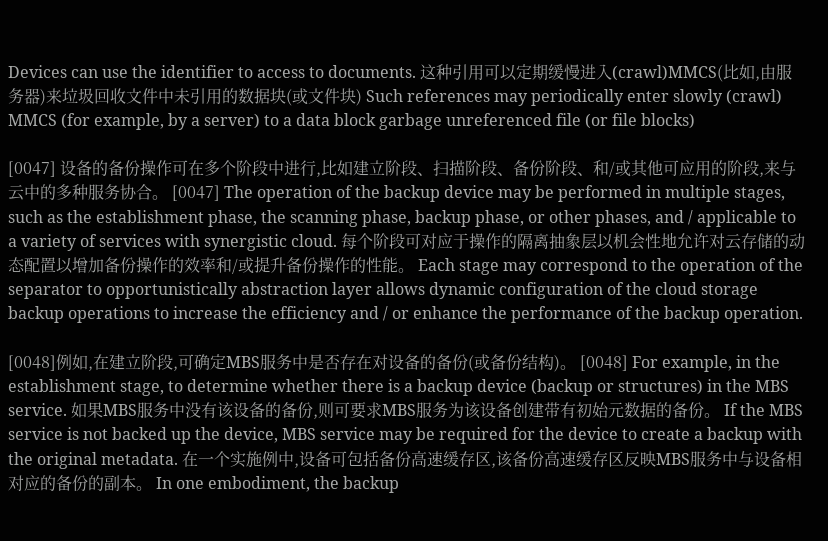Devices can use the identifier to access to documents. 这种引用可以定期缓慢进入(crawl)MMCS(比如,由服务器)来垃圾回收文件中未引用的数据块(或文件块) Such references may periodically enter slowly (crawl) MMCS (for example, by a server) to a data block garbage unreferenced file (or file blocks)

[0047] 设备的备份操作可在多个阶段中进行,比如建立阶段、扫描阶段、备份阶段、和/或其他可应用的阶段,来与云中的多种服务协合。 [0047] The operation of the backup device may be performed in multiple stages, such as the establishment phase, the scanning phase, backup phase, or other phases, and / applicable to a variety of services with synergistic cloud. 每个阶段可对应于操作的隔离抽象层以机会性地允许对云存储的动态配置以增加备份操作的效率和/或提升备份操作的性能。 Each stage may correspond to the operation of the separator to opportunistically abstraction layer allows dynamic configuration of the cloud storage backup operations to increase the efficiency and / or enhance the performance of the backup operation.

[0048]例如,在建立阶段,可确定MBS服务中是否存在对设备的备份(或备份结构)。 [0048] For example, in the establishment stage, to determine whether there is a backup device (backup or structures) in the MBS service. 如果MBS服务中没有该设备的备份,则可要求MBS服务为该设备创建带有初始元数据的备份。 If the MBS service is not backed up the device, MBS service may be required for the device to create a backup with the original metadata. 在一个实施例中,设备可包括备份高速缓存区,该备份高速缓存区反映MBS服务中与设备相对应的备份的副本。 In one embodiment, the backup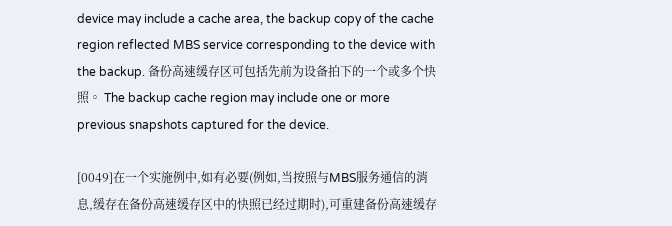device may include a cache area, the backup copy of the cache region reflected MBS service corresponding to the device with the backup. 备份高速缓存区可包括先前为设备拍下的一个或多个快照。 The backup cache region may include one or more previous snapshots captured for the device.

[0049]在一个实施例中,如有必要(例如,当按照与MBS服务通信的消息,缓存在备份高速缓存区中的快照已经过期时),可重建备份高速缓存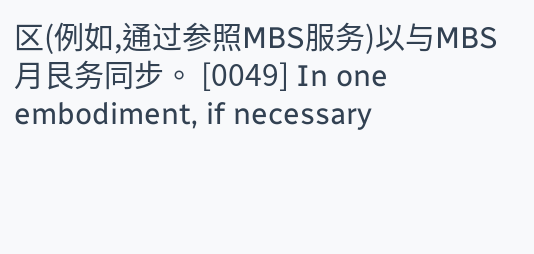区(例如,通过参照MBS服务)以与MBS月艮务同步。 [0049] In one embodiment, if necessary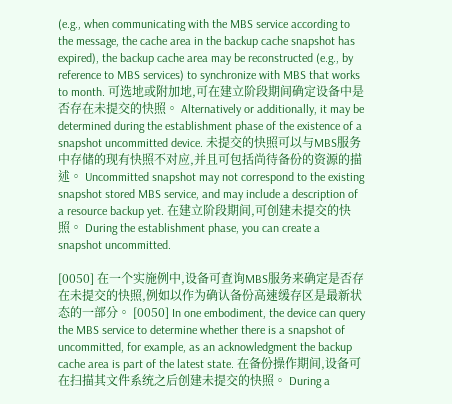(e.g., when communicating with the MBS service according to the message, the cache area in the backup cache snapshot has expired), the backup cache area may be reconstructed (e.g., by reference to MBS services) to synchronize with MBS that works to month. 可选地或附加地,可在建立阶段期间确定设备中是否存在未提交的快照。 Alternatively or additionally, it may be determined during the establishment phase of the existence of a snapshot uncommitted device. 未提交的快照可以与MBS服务中存储的现有快照不对应,并且可包括尚待备份的资源的描述。 Uncommitted snapshot may not correspond to the existing snapshot stored MBS service, and may include a description of a resource backup yet. 在建立阶段期间,可创建未提交的快照。 During the establishment phase, you can create a snapshot uncommitted.

[0050] 在一个实施例中,设备可查询MBS服务来确定是否存在未提交的快照,例如以作为确认备份高速缓存区是最新状态的一部分。 [0050] In one embodiment, the device can query the MBS service to determine whether there is a snapshot of uncommitted, for example, as an acknowledgment the backup cache area is part of the latest state. 在备份操作期间,设备可在扫描其文件系统之后创建未提交的快照。 During a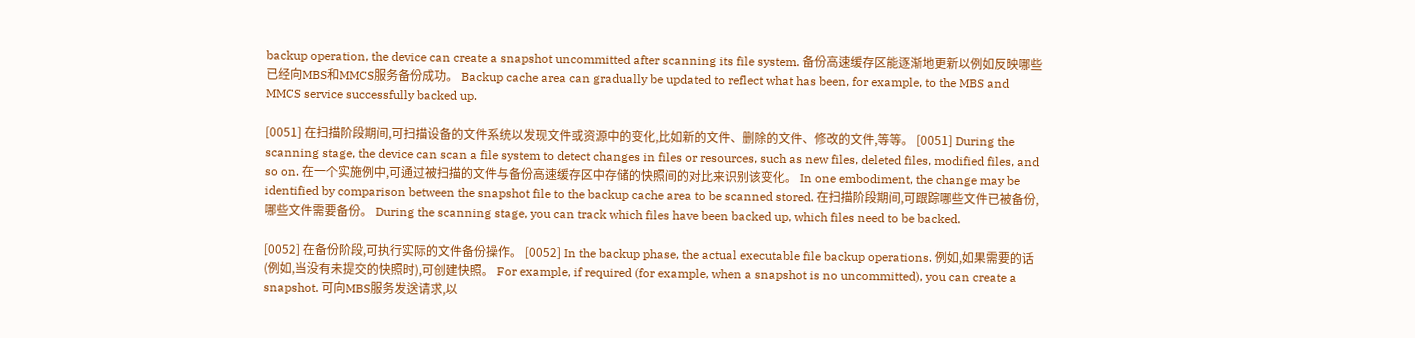backup operation, the device can create a snapshot uncommitted after scanning its file system. 备份高速缓存区能逐渐地更新以例如反映哪些已经向MBS和MMCS服务备份成功。 Backup cache area can gradually be updated to reflect what has been, for example, to the MBS and MMCS service successfully backed up.

[0051] 在扫描阶段期间,可扫描设备的文件系统以发现文件或资源中的变化,比如新的文件、删除的文件、修改的文件,等等。 [0051] During the scanning stage, the device can scan a file system to detect changes in files or resources, such as new files, deleted files, modified files, and so on. 在一个实施例中,可通过被扫描的文件与备份高速缓存区中存储的快照间的对比来识别该变化。 In one embodiment, the change may be identified by comparison between the snapshot file to the backup cache area to be scanned stored. 在扫描阶段期间,可跟踪哪些文件已被备份,哪些文件需要备份。 During the scanning stage, you can track which files have been backed up, which files need to be backed.

[0052] 在备份阶段,可执行实际的文件备份操作。 [0052] In the backup phase, the actual executable file backup operations. 例如,如果需要的话(例如,当没有未提交的快照时),可创建快照。 For example, if required (for example, when a snapshot is no uncommitted), you can create a snapshot. 可向MBS服务发送请求,以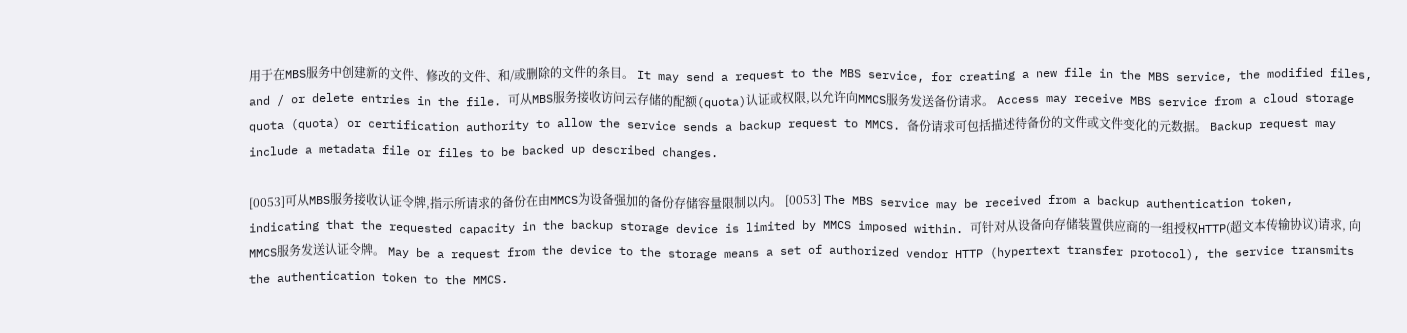用于在MBS服务中创建新的文件、修改的文件、和/或删除的文件的条目。 It may send a request to the MBS service, for creating a new file in the MBS service, the modified files, and / or delete entries in the file. 可从MBS服务接收访问云存储的配额(quota)认证或权限,以允许向MMCS服务发送备份请求。 Access may receive MBS service from a cloud storage quota (quota) or certification authority to allow the service sends a backup request to MMCS. 备份请求可包括描述待备份的文件或文件变化的元数据。 Backup request may include a metadata file or files to be backed up described changes.

[0053]可从MBS服务接收认证令牌,指示所请求的备份在由MMCS为设备强加的备份存储容量限制以内。 [0053] The MBS service may be received from a backup authentication token, indicating that the requested capacity in the backup storage device is limited by MMCS imposed within. 可针对从设备向存储装置供应商的一组授权HTTP(超文本传输协议)请求, 向MMCS服务发送认证令牌。 May be a request from the device to the storage means a set of authorized vendor HTTP (hypertext transfer protocol), the service transmits the authentication token to the MMCS.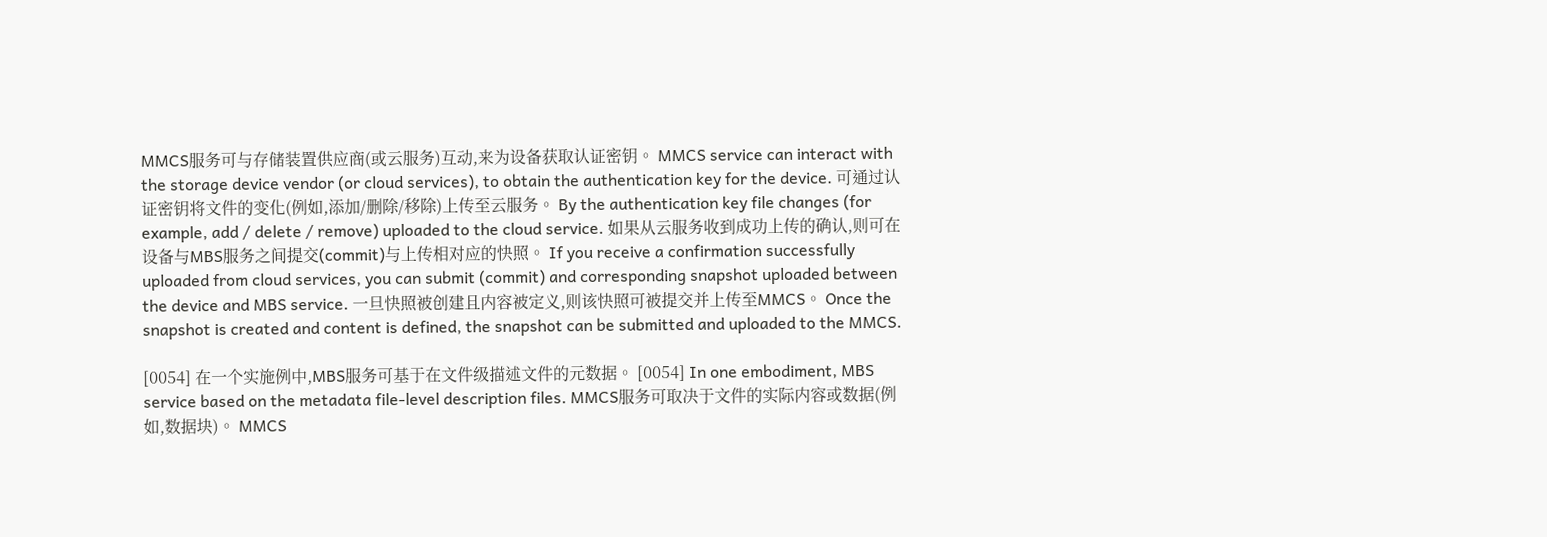MMCS服务可与存储装置供应商(或云服务)互动,来为设备获取认证密钥。 MMCS service can interact with the storage device vendor (or cloud services), to obtain the authentication key for the device. 可通过认证密钥将文件的变化(例如,添加/删除/移除)上传至云服务。 By the authentication key file changes (for example, add / delete / remove) uploaded to the cloud service. 如果从云服务收到成功上传的确认,则可在设备与MBS服务之间提交(commit)与上传相对应的快照。 If you receive a confirmation successfully uploaded from cloud services, you can submit (commit) and corresponding snapshot uploaded between the device and MBS service. 一旦快照被创建且内容被定义,则该快照可被提交并上传至MMCS。 Once the snapshot is created and content is defined, the snapshot can be submitted and uploaded to the MMCS.

[0054] 在一个实施例中,MBS服务可基于在文件级描述文件的元数据。 [0054] In one embodiment, MBS service based on the metadata file-level description files. MMCS服务可取决于文件的实际内容或数据(例如,数据块)。 MMCS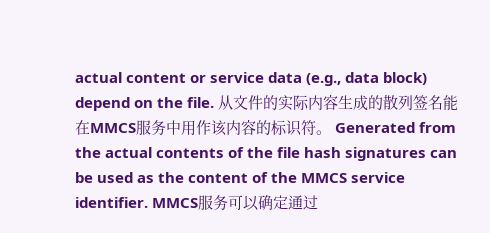actual content or service data (e.g., data block) depend on the file. 从文件的实际内容生成的散列签名能在MMCS服务中用作该内容的标识符。 Generated from the actual contents of the file hash signatures can be used as the content of the MMCS service identifier. MMCS服务可以确定通过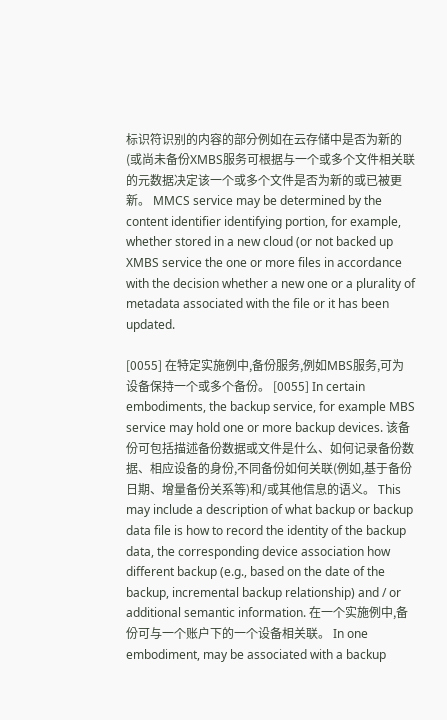标识符识别的内容的部分例如在云存储中是否为新的(或尚未备份XMBS服务可根据与一个或多个文件相关联的元数据决定该一个或多个文件是否为新的或已被更新。 MMCS service may be determined by the content identifier identifying portion, for example, whether stored in a new cloud (or not backed up XMBS service the one or more files in accordance with the decision whether a new one or a plurality of metadata associated with the file or it has been updated.

[0055] 在特定实施例中,备份服务,例如MBS服务,可为设备保持一个或多个备份。 [0055] In certain embodiments, the backup service, for example MBS service may hold one or more backup devices. 该备份可包括描述备份数据或文件是什么、如何记录备份数据、相应设备的身份,不同备份如何关联(例如,基于备份日期、增量备份关系等)和/或其他信息的语义。 This may include a description of what backup or backup data file is how to record the identity of the backup data, the corresponding device association how different backup (e.g., based on the date of the backup, incremental backup relationship) and / or additional semantic information. 在一个实施例中,备份可与一个账户下的一个设备相关联。 In one embodiment, may be associated with a backup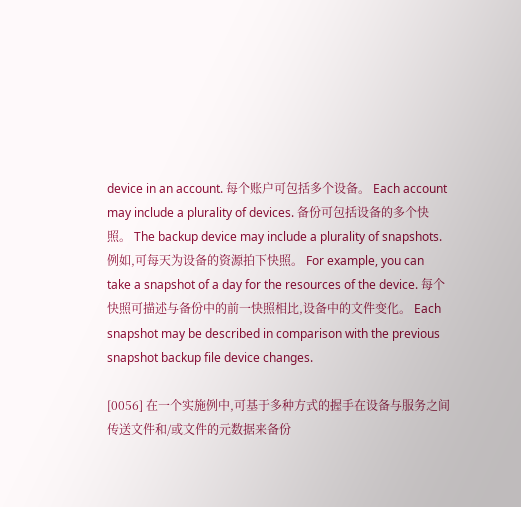device in an account. 每个账户可包括多个设备。 Each account may include a plurality of devices. 备份可包括设备的多个快照。 The backup device may include a plurality of snapshots. 例如,可每天为设备的资源拍下快照。 For example, you can take a snapshot of a day for the resources of the device. 每个快照可描述与备份中的前一快照相比,设备中的文件变化。 Each snapshot may be described in comparison with the previous snapshot backup file device changes.

[0056] 在一个实施例中,可基于多种方式的握手在设备与服务之间传送文件和/或文件的元数据来备份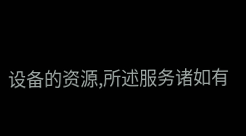设备的资源,所述服务诸如有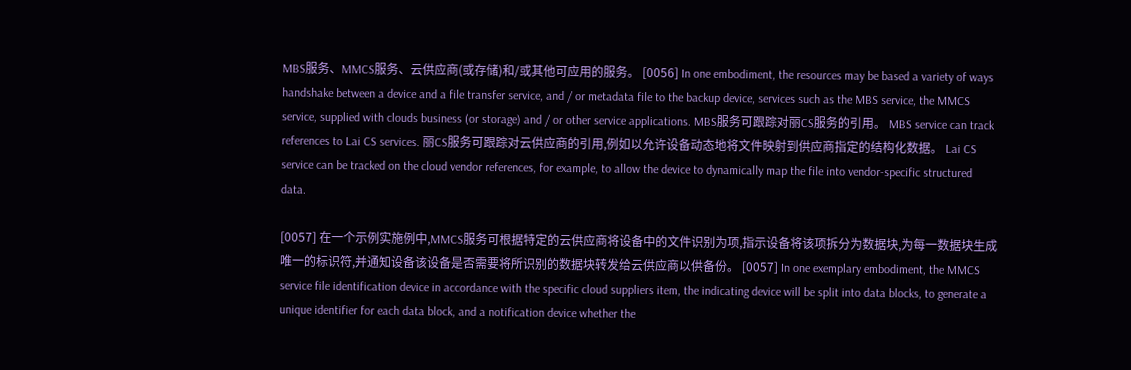MBS服务、MMCS服务、云供应商(或存储)和/或其他可应用的服务。 [0056] In one embodiment, the resources may be based a variety of ways handshake between a device and a file transfer service, and / or metadata file to the backup device, services such as the MBS service, the MMCS service, supplied with clouds business (or storage) and / or other service applications. MBS服务可跟踪对丽CS服务的引用。 MBS service can track references to Lai CS services. 丽CS服务可跟踪对云供应商的引用,例如以允许设备动态地将文件映射到供应商指定的结构化数据。 Lai CS service can be tracked on the cloud vendor references, for example, to allow the device to dynamically map the file into vendor-specific structured data.

[0057] 在一个示例实施例中,MMCS服务可根据特定的云供应商将设备中的文件识别为项,指示设备将该项拆分为数据块,为每一数据块生成唯一的标识符,并通知设备该设备是否需要将所识别的数据块转发给云供应商以供备份。 [0057] In one exemplary embodiment, the MMCS service file identification device in accordance with the specific cloud suppliers item, the indicating device will be split into data blocks, to generate a unique identifier for each data block, and a notification device whether the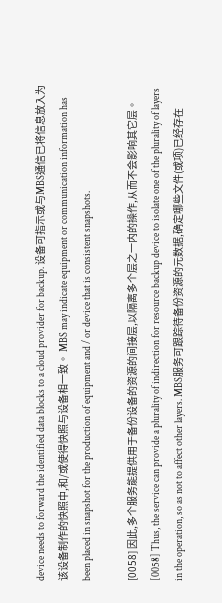device needs to forward the identified data blocks to a cloud provider for backup. 设备可指示或与MBS通信已将信息放入为该设备制作的快照中,和/或使得快照与设备相一致。 MBS may indicate equipment or communication information has been placed in snapshot for the production of equipment and / or device that is consistent snapshots.

[0058] 因此,多个服务能提供用于备份设备的资源的间接层,以隔离多个层之一内的操作,从而不会影响其它层。 [0058] Thus, the service can provide a plurality of indirection for resource backup device to isolate one of the plurality of layers in the operation, so as not to affect other layers. MBS服务可跟踪待备份资源的元数据,确定哪些文件(或项)已经存在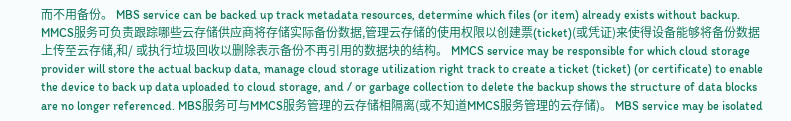而不用备份。 MBS service can be backed up track metadata resources, determine which files (or item) already exists without backup. MMCS服务可负责跟踪哪些云存储供应商将存储实际备份数据,管理云存储的使用权限以创建票(ticket)(或凭证)来使得设备能够将备份数据上传至云存储,和/ 或执行垃圾回收以删除表示备份不再引用的数据块的结构。 MMCS service may be responsible for which cloud storage provider will store the actual backup data, manage cloud storage utilization right track to create a ticket (ticket) (or certificate) to enable the device to back up data uploaded to cloud storage, and / or garbage collection to delete the backup shows the structure of data blocks are no longer referenced. MBS服务可与MMCS服务管理的云存储相隔离(或不知道MMCS服务管理的云存储)。 MBS service may be isolated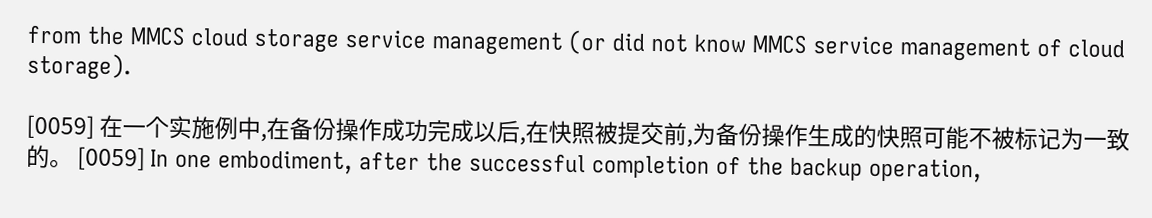from the MMCS cloud storage service management (or did not know MMCS service management of cloud storage).

[0059] 在一个实施例中,在备份操作成功完成以后,在快照被提交前,为备份操作生成的快照可能不被标记为一致的。 [0059] In one embodiment, after the successful completion of the backup operation,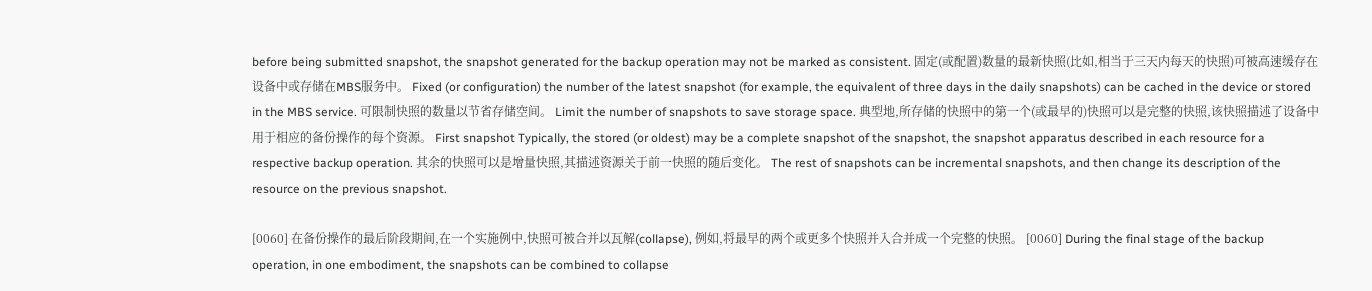before being submitted snapshot, the snapshot generated for the backup operation may not be marked as consistent. 固定(或配置)数量的最新快照(比如,相当于三天内每天的快照)可被高速缓存在设备中或存储在MBS服务中。 Fixed (or configuration) the number of the latest snapshot (for example, the equivalent of three days in the daily snapshots) can be cached in the device or stored in the MBS service. 可限制快照的数量以节省存储空间。 Limit the number of snapshots to save storage space. 典型地,所存储的快照中的第一个(或最早的)快照可以是完整的快照,该快照描述了设备中用于相应的备份操作的每个资源。 First snapshot Typically, the stored (or oldest) may be a complete snapshot of the snapshot, the snapshot apparatus described in each resource for a respective backup operation. 其余的快照可以是增量快照,其描述资源关于前一快照的随后变化。 The rest of snapshots can be incremental snapshots, and then change its description of the resource on the previous snapshot.

[0060] 在备份操作的最后阶段期间,在一个实施例中,快照可被合并以瓦解(collapse), 例如,将最早的两个或更多个快照并入合并成一个完整的快照。 [0060] During the final stage of the backup operation, in one embodiment, the snapshots can be combined to collapse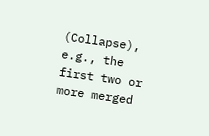(Collapse), e.g., the first two or more merged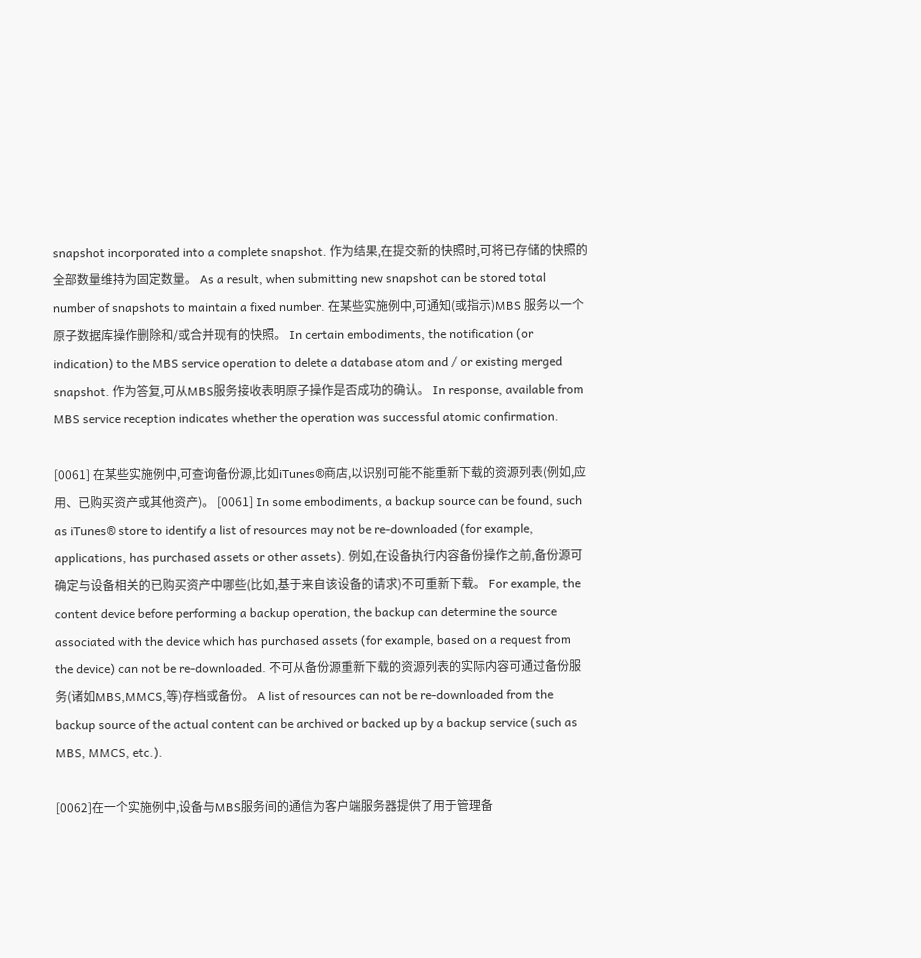snapshot incorporated into a complete snapshot. 作为结果,在提交新的快照时,可将已存储的快照的全部数量维持为固定数量。 As a result, when submitting new snapshot can be stored total number of snapshots to maintain a fixed number. 在某些实施例中,可通知(或指示)MBS 服务以一个原子数据库操作删除和/或合并现有的快照。 In certain embodiments, the notification (or indication) to the MBS service operation to delete a database atom and / or existing merged snapshot. 作为答复,可从MBS服务接收表明原子操作是否成功的确认。 In response, available from MBS service reception indicates whether the operation was successful atomic confirmation.

[0061] 在某些实施例中,可查询备份源,比如iTunes®商店,以识别可能不能重新下载的资源列表(例如,应用、已购买资产或其他资产)。 [0061] In some embodiments, a backup source can be found, such as iTunes® store to identify a list of resources may not be re-downloaded (for example, applications, has purchased assets or other assets). 例如,在设备执行内容备份操作之前,备份源可确定与设备相关的已购买资产中哪些(比如,基于来自该设备的请求)不可重新下载。 For example, the content device before performing a backup operation, the backup can determine the source associated with the device which has purchased assets (for example, based on a request from the device) can not be re-downloaded. 不可从备份源重新下载的资源列表的实际内容可通过备份服务(诸如MBS,MMCS,等)存档或备份。 A list of resources can not be re-downloaded from the backup source of the actual content can be archived or backed up by a backup service (such as MBS, MMCS, etc.).

[0062]在一个实施例中,设备与MBS服务间的通信为客户端服务器提供了用于管理备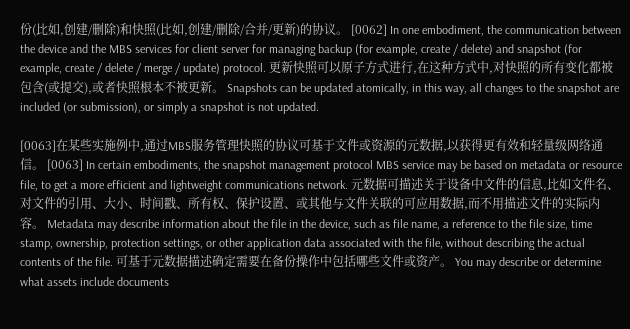份(比如,创建/删除)和快照(比如,创建/删除/合并/更新)的协议。 [0062] In one embodiment, the communication between the device and the MBS services for client server for managing backup (for example, create / delete) and snapshot (for example, create / delete / merge / update) protocol. 更新快照可以原子方式进行,在这种方式中,对快照的所有变化都被包含(或提交),或者快照根本不被更新。 Snapshots can be updated atomically, in this way, all changes to the snapshot are included (or submission), or simply a snapshot is not updated.

[0063]在某些实施例中,通过MBS服务管理快照的协议可基于文件或资源的元数据,以获得更有效和轻量级网络通信。 [0063] In certain embodiments, the snapshot management protocol MBS service may be based on metadata or resource file, to get a more efficient and lightweight communications network. 元数据可描述关于设备中文件的信息,比如文件名、对文件的引用、大小、时间戳、所有权、保护设置、或其他与文件关联的可应用数据,而不用描述文件的实际内容。 Metadata may describe information about the file in the device, such as file name, a reference to the file size, time stamp, ownership, protection settings, or other application data associated with the file, without describing the actual contents of the file. 可基于元数据描述确定需要在备份操作中包括哪些文件或资产。 You may describe or determine what assets include documents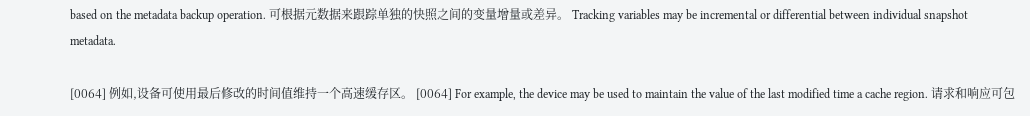based on the metadata backup operation. 可根据元数据来跟踪单独的快照之间的变量增量或差异。 Tracking variables may be incremental or differential between individual snapshot metadata.

[0064] 例如,设备可使用最后修改的时间值维持一个高速缓存区。 [0064] For example, the device may be used to maintain the value of the last modified time a cache region. 请求和响应可包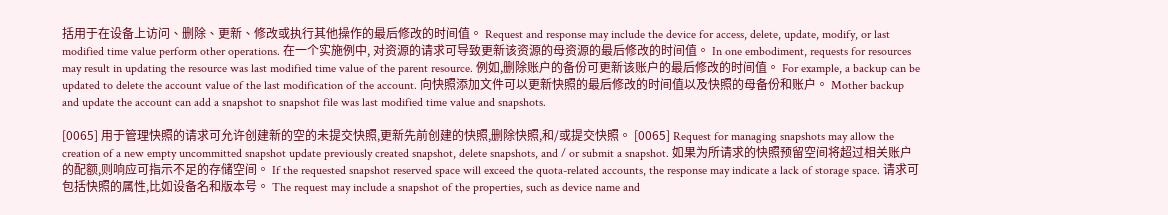括用于在设备上访问、删除、更新、修改或执行其他操作的最后修改的时间值。 Request and response may include the device for access, delete, update, modify, or last modified time value perform other operations. 在一个实施例中, 对资源的请求可导致更新该资源的母资源的最后修改的时间值。 In one embodiment, requests for resources may result in updating the resource was last modified time value of the parent resource. 例如,删除账户的备份可更新该账户的最后修改的时间值。 For example, a backup can be updated to delete the account value of the last modification of the account. 向快照添加文件可以更新快照的最后修改的时间值以及快照的母备份和账户。 Mother backup and update the account can add a snapshot to snapshot file was last modified time value and snapshots.

[0065] 用于管理快照的请求可允许创建新的空的未提交快照,更新先前创建的快照,删除快照,和/或提交快照。 [0065] Request for managing snapshots may allow the creation of a new empty uncommitted snapshot update previously created snapshot, delete snapshots, and / or submit a snapshot. 如果为所请求的快照预留空间将超过相关账户的配额,则响应可指示不足的存储空间。 If the requested snapshot reserved space will exceed the quota-related accounts, the response may indicate a lack of storage space. 请求可包括快照的属性,比如设备名和版本号。 The request may include a snapshot of the properties, such as device name and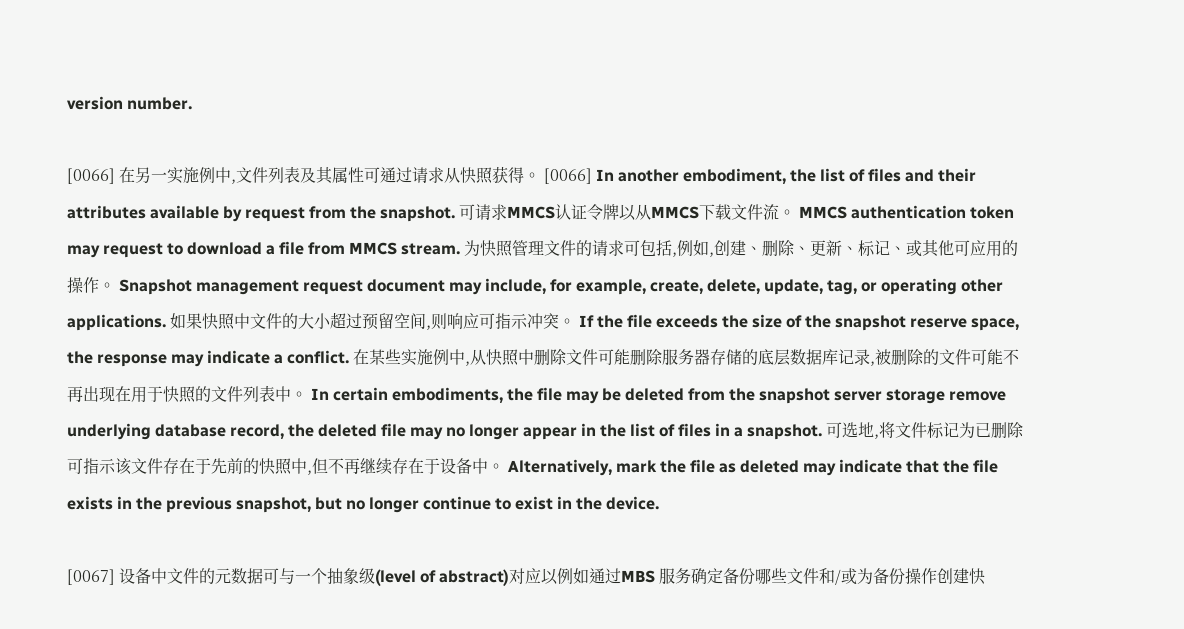version number.

[0066] 在另一实施例中,文件列表及其属性可通过请求从快照获得。 [0066] In another embodiment, the list of files and their attributes available by request from the snapshot. 可请求MMCS认证令牌以从MMCS下载文件流。 MMCS authentication token may request to download a file from MMCS stream. 为快照管理文件的请求可包括,例如,创建、删除、更新、标记、或其他可应用的操作。 Snapshot management request document may include, for example, create, delete, update, tag, or operating other applications. 如果快照中文件的大小超过预留空间,则响应可指示冲突。 If the file exceeds the size of the snapshot reserve space, the response may indicate a conflict. 在某些实施例中,从快照中删除文件可能删除服务器存储的底层数据库记录,被删除的文件可能不再出现在用于快照的文件列表中。 In certain embodiments, the file may be deleted from the snapshot server storage remove underlying database record, the deleted file may no longer appear in the list of files in a snapshot. 可选地,将文件标记为已删除可指示该文件存在于先前的快照中,但不再继续存在于设备中。 Alternatively, mark the file as deleted may indicate that the file exists in the previous snapshot, but no longer continue to exist in the device.

[0067] 设备中文件的元数据可与一个抽象级(level of abstract)对应以例如通过MBS 服务确定备份哪些文件和/或为备份操作创建快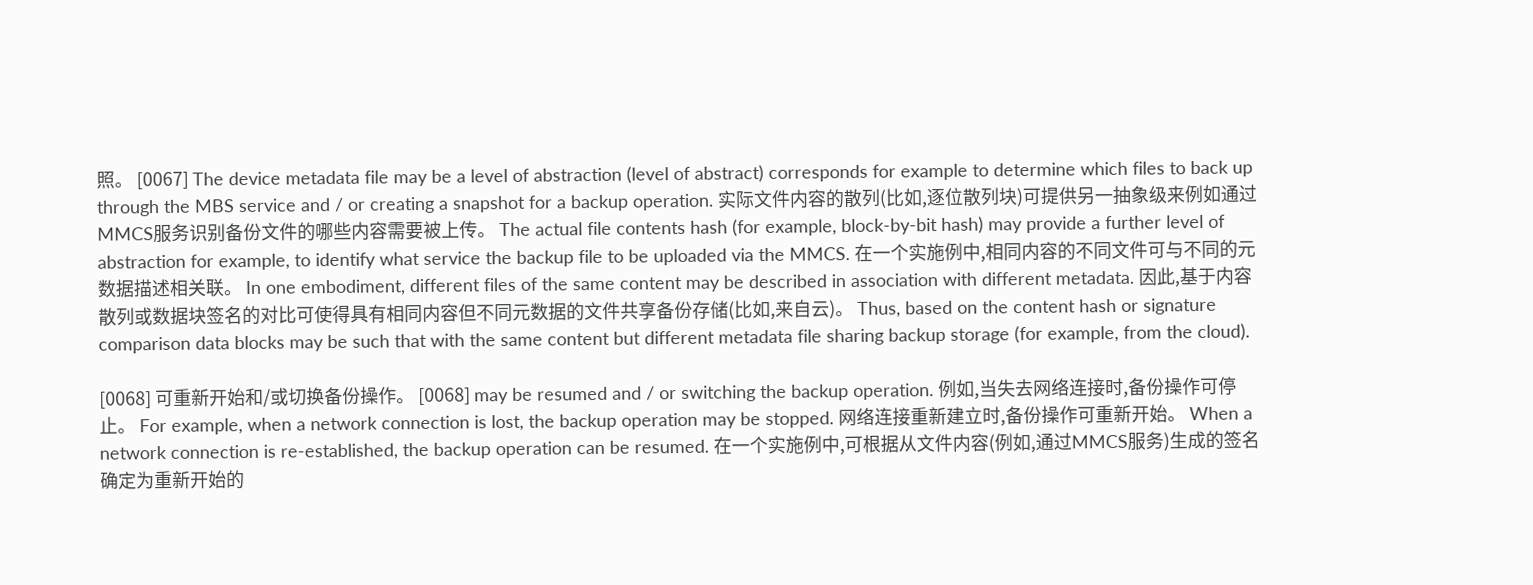照。 [0067] The device metadata file may be a level of abstraction (level of abstract) corresponds for example to determine which files to back up through the MBS service and / or creating a snapshot for a backup operation. 实际文件内容的散列(比如,逐位散列块)可提供另一抽象级来例如通过MMCS服务识别备份文件的哪些内容需要被上传。 The actual file contents hash (for example, block-by-bit hash) may provide a further level of abstraction for example, to identify what service the backup file to be uploaded via the MMCS. 在一个实施例中,相同内容的不同文件可与不同的元数据描述相关联。 In one embodiment, different files of the same content may be described in association with different metadata. 因此,基于内容散列或数据块签名的对比可使得具有相同内容但不同元数据的文件共享备份存储(比如,来自云)。 Thus, based on the content hash or signature comparison data blocks may be such that with the same content but different metadata file sharing backup storage (for example, from the cloud).

[0068] 可重新开始和/或切换备份操作。 [0068] may be resumed and / or switching the backup operation. 例如,当失去网络连接时,备份操作可停止。 For example, when a network connection is lost, the backup operation may be stopped. 网络连接重新建立时,备份操作可重新开始。 When a network connection is re-established, the backup operation can be resumed. 在一个实施例中,可根据从文件内容(例如,通过MMCS服务)生成的签名确定为重新开始的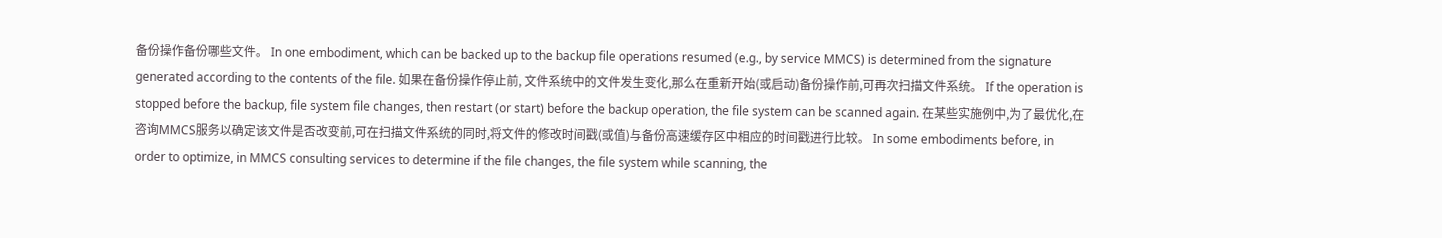备份操作备份哪些文件。 In one embodiment, which can be backed up to the backup file operations resumed (e.g., by service MMCS) is determined from the signature generated according to the contents of the file. 如果在备份操作停止前, 文件系统中的文件发生变化,那么在重新开始(或启动)备份操作前,可再次扫描文件系统。 If the operation is stopped before the backup, file system file changes, then restart (or start) before the backup operation, the file system can be scanned again. 在某些实施例中,为了最优化,在咨询MMCS服务以确定该文件是否改变前,可在扫描文件系统的同时,将文件的修改时间戳(或值)与备份高速缓存区中相应的时间戳进行比较。 In some embodiments before, in order to optimize, in MMCS consulting services to determine if the file changes, the file system while scanning, the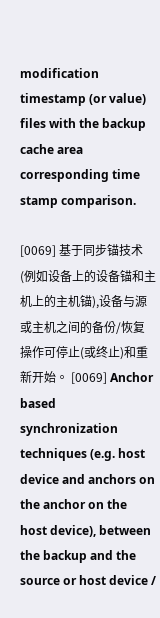modification timestamp (or value) files with the backup cache area corresponding time stamp comparison.

[0069] 基于同步锚技术(例如设备上的设备锚和主机上的主机锚),设备与源或主机之间的备份/恢复操作可停止(或终止)和重新开始。 [0069] Anchor based synchronization techniques (e.g. host device and anchors on the anchor on the host device), between the backup and the source or host device /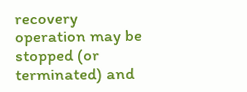recovery operation may be stopped (or terminated) and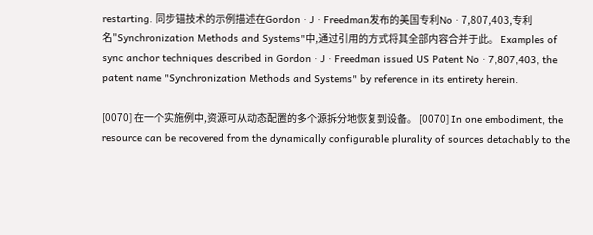restarting. 同步锚技术的示例描述在Gordon · J · Freedman发布的美国专利No · 7,807,403,专利名"Synchronization Methods and Systems"中,通过引用的方式将其全部内容合并于此。 Examples of sync anchor techniques described in Gordon · J · Freedman issued US Patent No · 7,807,403, the patent name "Synchronization Methods and Systems" by reference in its entirety herein.

[0070] 在一个实施例中,资源可从动态配置的多个源拆分地恢复到设备。 [0070] In one embodiment, the resource can be recovered from the dynamically configurable plurality of sources detachably to the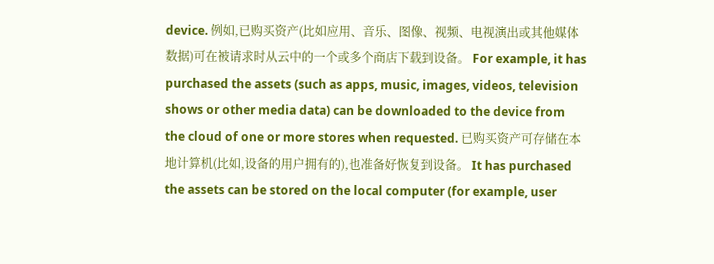device. 例如,已购买资产(比如应用、音乐、图像、视频、电视演出或其他媒体数据)可在被请求时从云中的一个或多个商店下载到设备。 For example, it has purchased the assets (such as apps, music, images, videos, television shows or other media data) can be downloaded to the device from the cloud of one or more stores when requested. 已购买资产可存储在本地计算机(比如,设备的用户拥有的),也准备好恢复到设备。 It has purchased the assets can be stored on the local computer (for example, user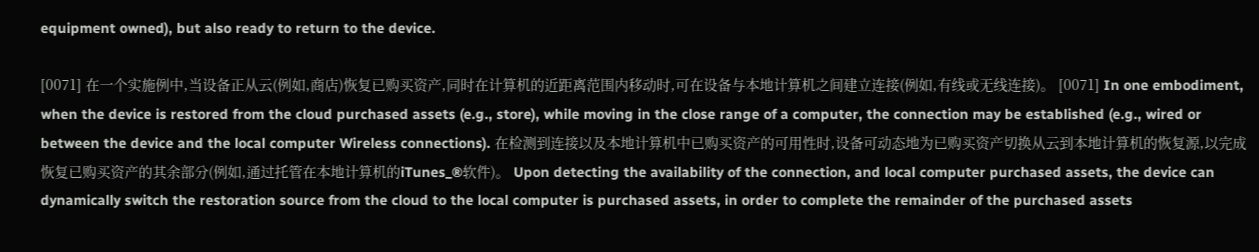equipment owned), but also ready to return to the device.

[0071] 在一个实施例中,当设备正从云(例如,商店)恢复已购买资产,同时在计算机的近距离范围内移动时,可在设备与本地计算机之间建立连接(例如,有线或无线连接)。 [0071] In one embodiment, when the device is restored from the cloud purchased assets (e.g., store), while moving in the close range of a computer, the connection may be established (e.g., wired or between the device and the local computer Wireless connections). 在检测到连接以及本地计算机中已购买资产的可用性时,设备可动态地为已购买资产切换从云到本地计算机的恢复源,以完成恢复已购买资产的其余部分(例如,通过托管在本地计算机的iTunes_®软件)。 Upon detecting the availability of the connection, and local computer purchased assets, the device can dynamically switch the restoration source from the cloud to the local computer is purchased assets, in order to complete the remainder of the purchased assets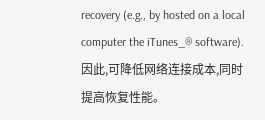recovery (e.g., by hosted on a local computer the iTunes_® software). 因此,可降低网络连接成本,同时提高恢复性能。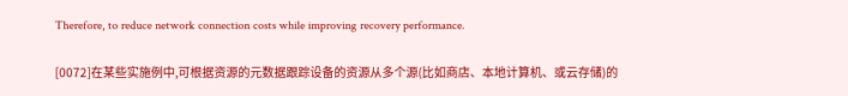Therefore, to reduce network connection costs while improving recovery performance.

[0072]在某些实施例中,可根据资源的元数据跟踪设备的资源从多个源(比如商店、本地计算机、或云存储)的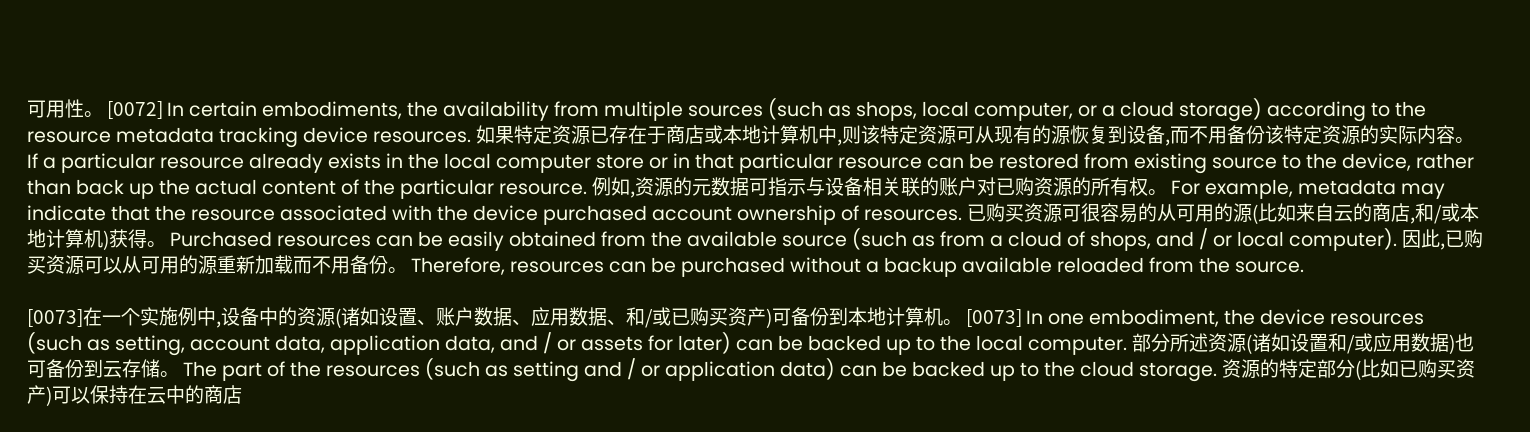可用性。 [0072] In certain embodiments, the availability from multiple sources (such as shops, local computer, or a cloud storage) according to the resource metadata tracking device resources. 如果特定资源已存在于商店或本地计算机中,则该特定资源可从现有的源恢复到设备,而不用备份该特定资源的实际内容。 If a particular resource already exists in the local computer store or in that particular resource can be restored from existing source to the device, rather than back up the actual content of the particular resource. 例如,资源的元数据可指示与设备相关联的账户对已购资源的所有权。 For example, metadata may indicate that the resource associated with the device purchased account ownership of resources. 已购买资源可很容易的从可用的源(比如来自云的商店,和/或本地计算机)获得。 Purchased resources can be easily obtained from the available source (such as from a cloud of shops, and / or local computer). 因此,已购买资源可以从可用的源重新加载而不用备份。 Therefore, resources can be purchased without a backup available reloaded from the source.

[0073]在一个实施例中,设备中的资源(诸如设置、账户数据、应用数据、和/或已购买资产)可备份到本地计算机。 [0073] In one embodiment, the device resources (such as setting, account data, application data, and / or assets for later) can be backed up to the local computer. 部分所述资源(诸如设置和/或应用数据)也可备份到云存储。 The part of the resources (such as setting and / or application data) can be backed up to the cloud storage. 资源的特定部分(比如已购买资产)可以保持在云中的商店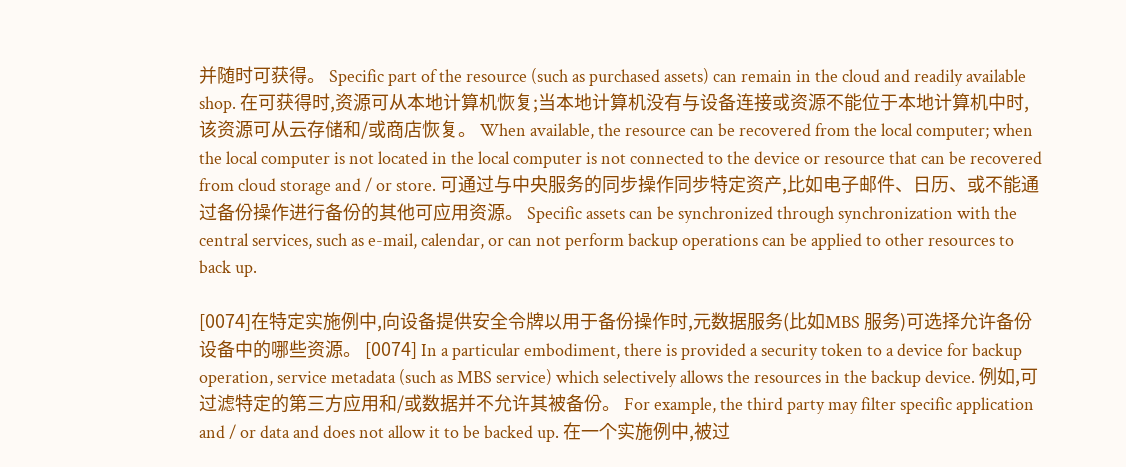并随时可获得。 Specific part of the resource (such as purchased assets) can remain in the cloud and readily available shop. 在可获得时,资源可从本地计算机恢复;当本地计算机没有与设备连接或资源不能位于本地计算机中时,该资源可从云存储和/或商店恢复。 When available, the resource can be recovered from the local computer; when the local computer is not located in the local computer is not connected to the device or resource that can be recovered from cloud storage and / or store. 可通过与中央服务的同步操作同步特定资产,比如电子邮件、日历、或不能通过备份操作进行备份的其他可应用资源。 Specific assets can be synchronized through synchronization with the central services, such as e-mail, calendar, or can not perform backup operations can be applied to other resources to back up.

[0074]在特定实施例中,向设备提供安全令牌以用于备份操作时,元数据服务(比如MBS 服务)可选择允许备份设备中的哪些资源。 [0074] In a particular embodiment, there is provided a security token to a device for backup operation, service metadata (such as MBS service) which selectively allows the resources in the backup device. 例如,可过滤特定的第三方应用和/或数据并不允许其被备份。 For example, the third party may filter specific application and / or data and does not allow it to be backed up. 在一个实施例中,被过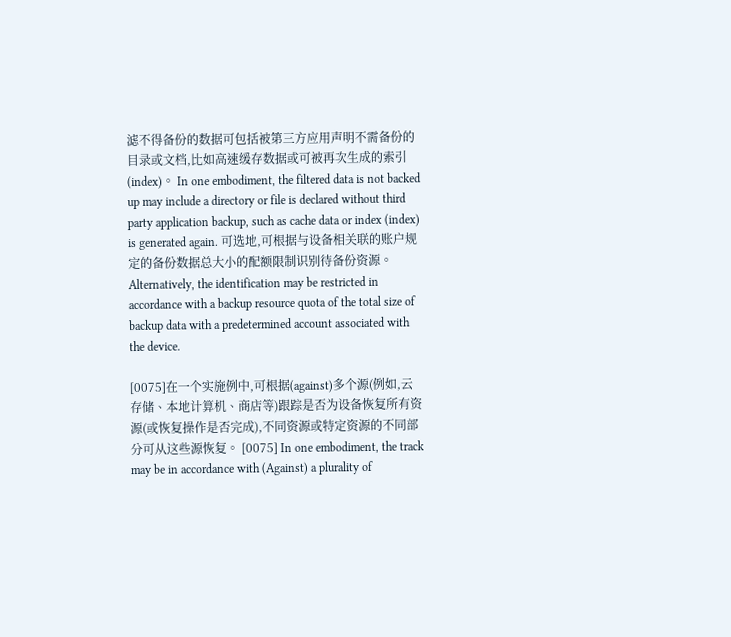滤不得备份的数据可包括被第三方应用声明不需备份的目录或文档,比如高速缓存数据或可被再次生成的索引(index)。 In one embodiment, the filtered data is not backed up may include a directory or file is declared without third party application backup, such as cache data or index (index) is generated again. 可选地,可根据与设备相关联的账户规定的备份数据总大小的配额限制识别待备份资源。 Alternatively, the identification may be restricted in accordance with a backup resource quota of the total size of backup data with a predetermined account associated with the device.

[0075]在一个实施例中,可根据(against)多个源(例如,云存储、本地计算机、商店等)跟踪是否为设备恢复所有资源(或恢复操作是否完成),不同资源或特定资源的不同部分可从这些源恢复。 [0075] In one embodiment, the track may be in accordance with (Against) a plurality of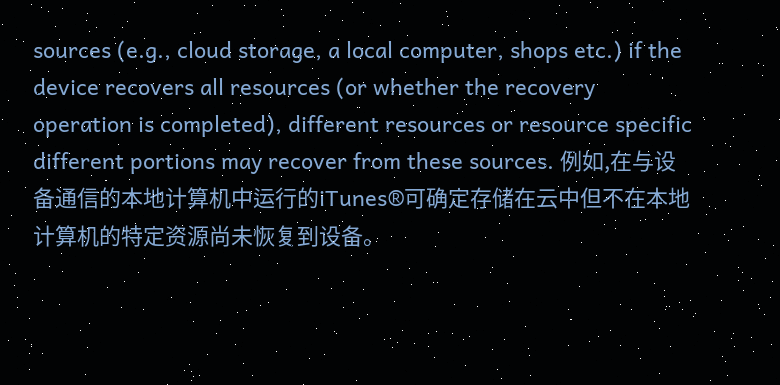sources (e.g., cloud storage, a local computer, shops etc.) if the device recovers all resources (or whether the recovery operation is completed), different resources or resource specific different portions may recover from these sources. 例如,在与设备通信的本地计算机中运行的iTunes®可确定存储在云中但不在本地计算机的特定资源尚未恢复到设备。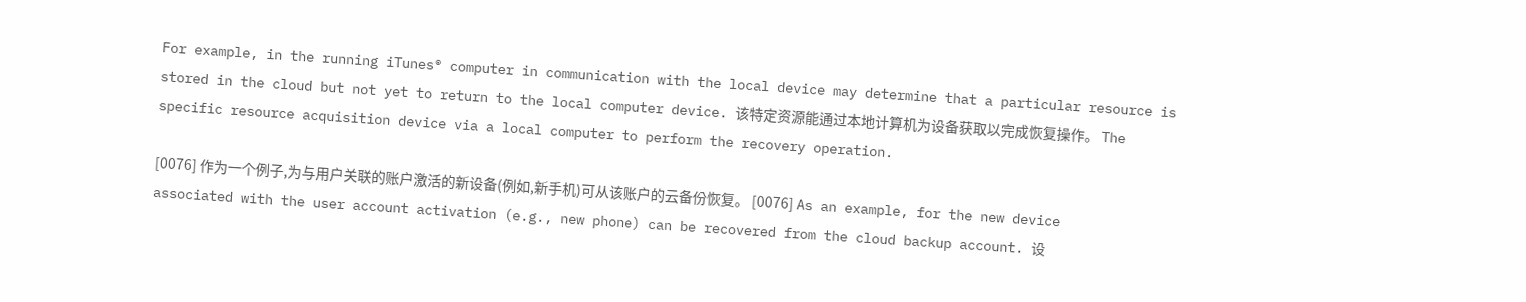For example, in the running iTunes® computer in communication with the local device may determine that a particular resource is stored in the cloud but not yet to return to the local computer device. 该特定资源能通过本地计算机为设备获取以完成恢复操作。 The specific resource acquisition device via a local computer to perform the recovery operation.

[0076] 作为一个例子,为与用户关联的账户激活的新设备(例如,新手机)可从该账户的云备份恢复。 [0076] As an example, for the new device associated with the user account activation (e.g., new phone) can be recovered from the cloud backup account. 设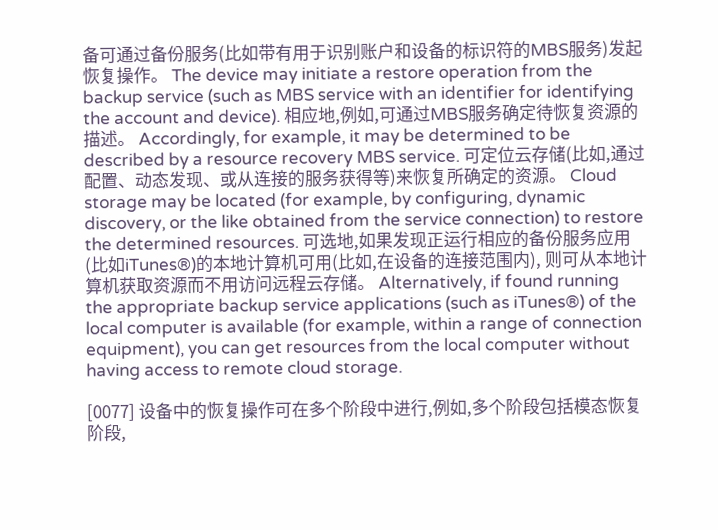备可通过备份服务(比如带有用于识别账户和设备的标识符的MBS服务)发起恢复操作。 The device may initiate a restore operation from the backup service (such as MBS service with an identifier for identifying the account and device). 相应地,例如,可通过MBS服务确定待恢复资源的描述。 Accordingly, for example, it may be determined to be described by a resource recovery MBS service. 可定位云存储(比如,通过配置、动态发现、或从连接的服务获得等)来恢复所确定的资源。 Cloud storage may be located (for example, by configuring, dynamic discovery, or the like obtained from the service connection) to restore the determined resources. 可选地,如果发现正运行相应的备份服务应用(比如iTunes®)的本地计算机可用(比如,在设备的连接范围内), 则可从本地计算机获取资源而不用访问远程云存储。 Alternatively, if found running the appropriate backup service applications (such as iTunes®) of the local computer is available (for example, within a range of connection equipment), you can get resources from the local computer without having access to remote cloud storage.

[0077] 设备中的恢复操作可在多个阶段中进行,例如,多个阶段包括模态恢复阶段,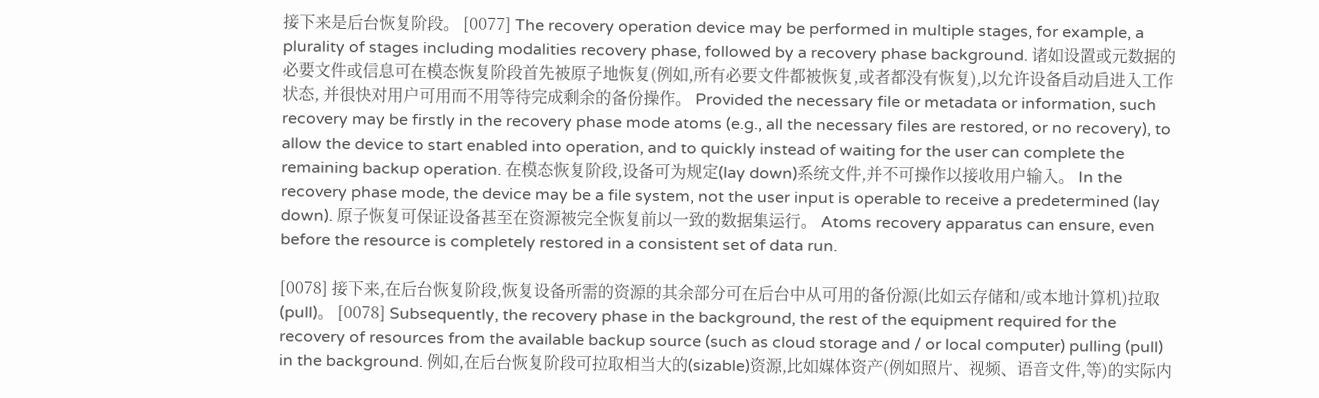接下来是后台恢复阶段。 [0077] The recovery operation device may be performed in multiple stages, for example, a plurality of stages including modalities recovery phase, followed by a recovery phase background. 诸如设置或元数据的必要文件或信息可在模态恢复阶段首先被原子地恢复(例如,所有必要文件都被恢复,或者都没有恢复),以允许设备启动启进入工作状态, 并很快对用户可用而不用等待完成剩余的备份操作。 Provided the necessary file or metadata or information, such recovery may be firstly in the recovery phase mode atoms (e.g., all the necessary files are restored, or no recovery), to allow the device to start enabled into operation, and to quickly instead of waiting for the user can complete the remaining backup operation. 在模态恢复阶段,设备可为规定(lay down)系统文件,并不可操作以接收用户输入。 In the recovery phase mode, the device may be a file system, not the user input is operable to receive a predetermined (lay down). 原子恢复可保证设备甚至在资源被完全恢复前以一致的数据集运行。 Atoms recovery apparatus can ensure, even before the resource is completely restored in a consistent set of data run.

[0078] 接下来,在后台恢复阶段,恢复设备所需的资源的其余部分可在后台中从可用的备份源(比如云存储和/或本地计算机)拉取(pull)。 [0078] Subsequently, the recovery phase in the background, the rest of the equipment required for the recovery of resources from the available backup source (such as cloud storage and / or local computer) pulling (pull) in the background. 例如,在后台恢复阶段可拉取相当大的(sizable)资源,比如媒体资产(例如照片、视频、语音文件,等)的实际内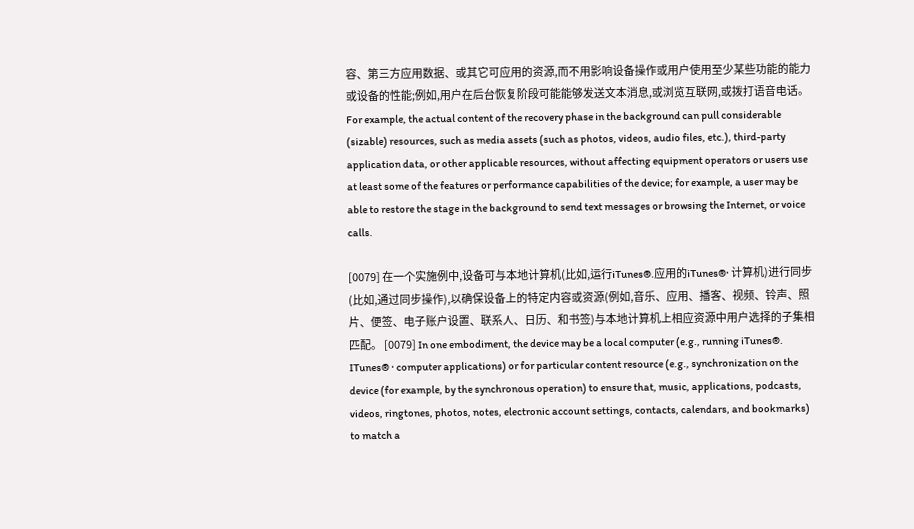容、第三方应用数据、或其它可应用的资源,而不用影响设备操作或用户使用至少某些功能的能力或设备的性能;例如,用户在后台恢复阶段可能能够发送文本消息,或浏览互联网,或拨打语音电话。 For example, the actual content of the recovery phase in the background can pull considerable (sizable) resources, such as media assets (such as photos, videos, audio files, etc.), third-party application data, or other applicable resources, without affecting equipment operators or users use at least some of the features or performance capabilities of the device; for example, a user may be able to restore the stage in the background to send text messages or browsing the Internet, or voice calls.

[0079] 在一个实施例中,设备可与本地计算机(比如,运行iTunes®.应用的iTunes®· 计算机)进行同步(比如,通过同步操作),以确保设备上的特定内容或资源(例如,音乐、应用、播客、视频、铃声、照片、便签、电子账户设置、联系人、日历、和书签)与本地计算机上相应资源中用户选择的子集相匹配。 [0079] In one embodiment, the device may be a local computer (e.g., running iTunes®. ITunes® · computer applications) or for particular content resource (e.g., synchronization on the device (for example, by the synchronous operation) to ensure that, music, applications, podcasts, videos, ringtones, photos, notes, electronic account settings, contacts, calendars, and bookmarks) to match a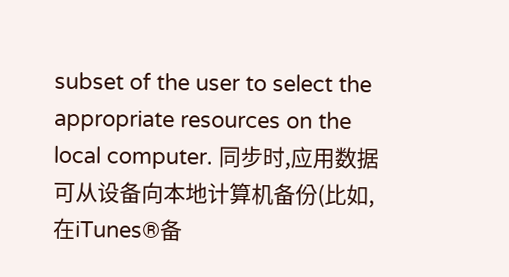subset of the user to select the appropriate resources on the local computer. 同步时,应用数据可从设备向本地计算机备份(比如,在iTunes®备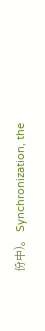份中)。 Synchronization, the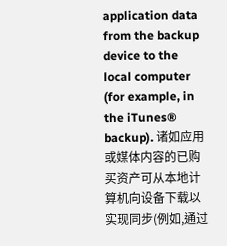application data from the backup device to the local computer (for example, in the iTunes® backup). 诸如应用或媒体内容的已购买资产可从本地计算机向设备下载以实现同步(例如,通过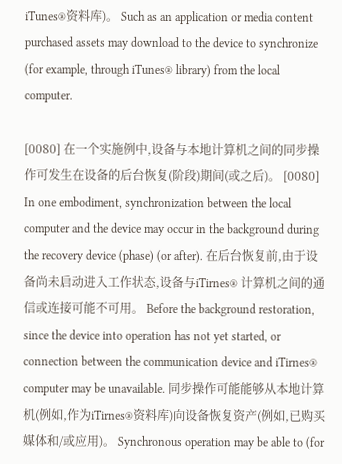iTunes®资料库)。 Such as an application or media content purchased assets may download to the device to synchronize (for example, through iTunes® library) from the local computer.

[0080] 在一个实施例中,设备与本地计算机之间的同步操作可发生在设备的后台恢复(阶段)期间(或之后)。 [0080] In one embodiment, synchronization between the local computer and the device may occur in the background during the recovery device (phase) (or after). 在后台恢复前,由于设备尚未启动进入工作状态,设备与iTirnes® 计算机之间的通信或连接可能不可用。 Before the background restoration, since the device into operation has not yet started, or connection between the communication device and iTirnes® computer may be unavailable. 同步操作可能能够从本地计算机(例如,作为iTirnes®资料库)向设备恢复资产(例如,已购买媒体和/或应用)。 Synchronous operation may be able to (for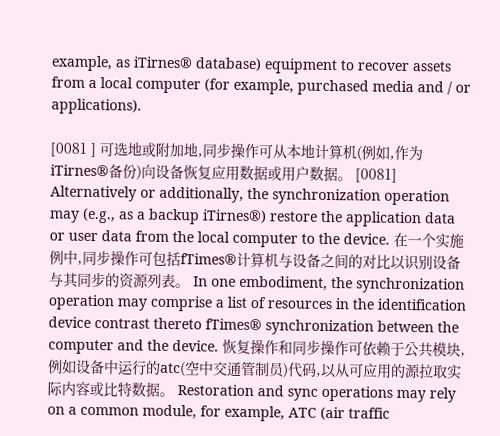example, as iTirnes® database) equipment to recover assets from a local computer (for example, purchased media and / or applications).

[0081 ] 可选地或附加地,同步操作可从本地计算机(例如,作为iTirnes®备份)向设备恢复应用数据或用户数据。 [0081] Alternatively or additionally, the synchronization operation may (e.g., as a backup iTirnes®) restore the application data or user data from the local computer to the device. 在一个实施例中,同步操作可包括fTimes®计算机与设备之间的对比以识别设备与其同步的资源列表。 In one embodiment, the synchronization operation may comprise a list of resources in the identification device contrast thereto fTimes® synchronization between the computer and the device. 恢复操作和同步操作可依赖于公共模块,例如设备中运行的atc(空中交通管制员)代码,以从可应用的源拉取实际内容或比特数据。 Restoration and sync operations may rely on a common module, for example, ATC (air traffic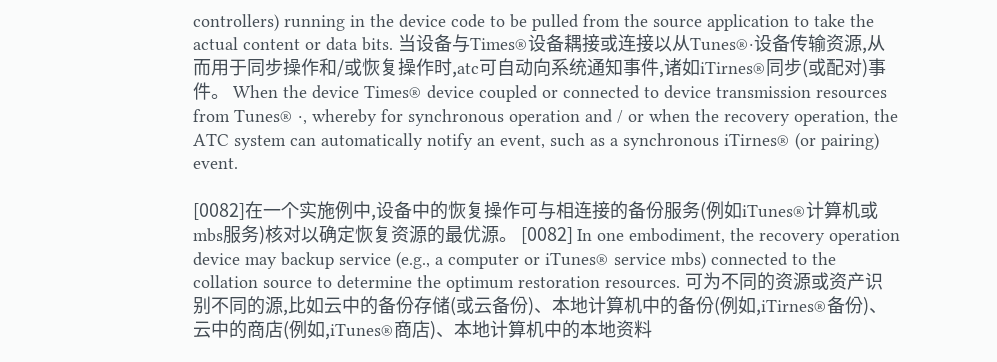controllers) running in the device code to be pulled from the source application to take the actual content or data bits. 当设备与Times®设备耦接或连接以从Tunes®·设备传输资源,从而用于同步操作和/或恢复操作时,atc可自动向系统通知事件,诸如iTirnes®同步(或配对)事件。 When the device Times® device coupled or connected to device transmission resources from Tunes® ·, whereby for synchronous operation and / or when the recovery operation, the ATC system can automatically notify an event, such as a synchronous iTirnes® (or pairing) event.

[0082]在一个实施例中,设备中的恢复操作可与相连接的备份服务(例如iTunes®计算机或mbs服务)核对以确定恢复资源的最优源。 [0082] In one embodiment, the recovery operation device may backup service (e.g., a computer or iTunes® service mbs) connected to the collation source to determine the optimum restoration resources. 可为不同的资源或资产识别不同的源,比如云中的备份存储(或云备份)、本地计算机中的备份(例如,iTirnes®备份)、云中的商店(例如,iTunes®商店)、本地计算机中的本地资料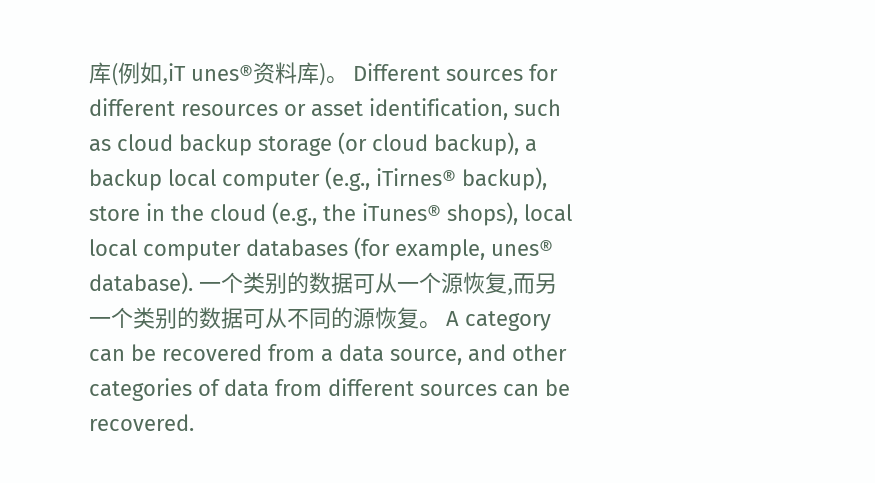库(例如,iT unes®资料库)。 Different sources for different resources or asset identification, such as cloud backup storage (or cloud backup), a backup local computer (e.g., iTirnes® backup), store in the cloud (e.g., the iTunes® shops), local local computer databases (for example, unes® database). 一个类别的数据可从一个源恢复,而另一个类别的数据可从不同的源恢复。 A category can be recovered from a data source, and other categories of data from different sources can be recovered.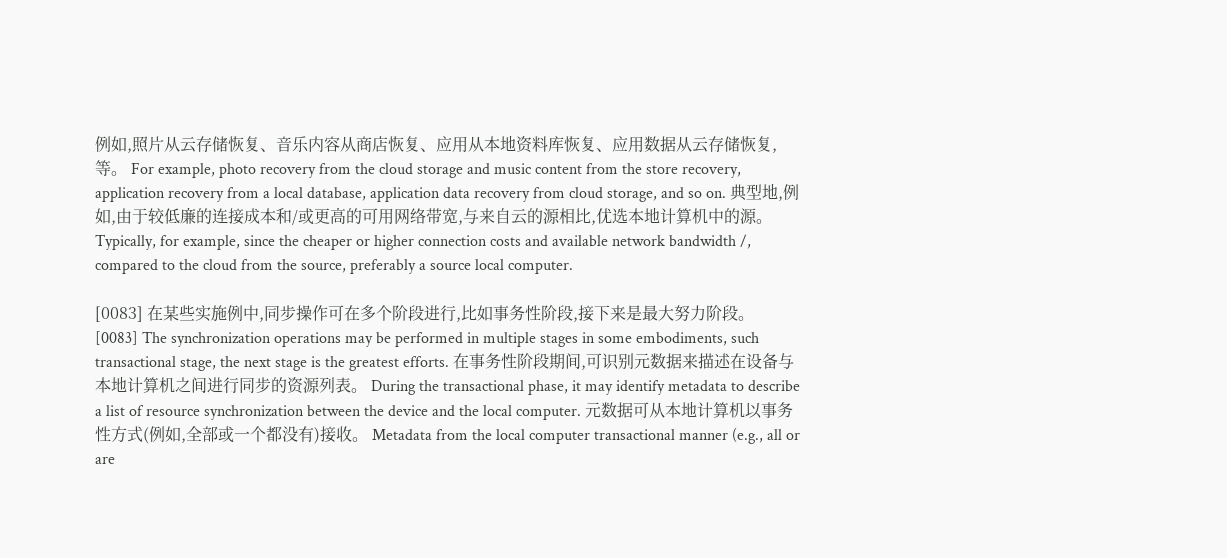例如,照片从云存储恢复、音乐内容从商店恢复、应用从本地资料库恢复、应用数据从云存储恢复,等。 For example, photo recovery from the cloud storage and music content from the store recovery, application recovery from a local database, application data recovery from cloud storage, and so on. 典型地,例如,由于较低廉的连接成本和/或更高的可用网络带宽,与来自云的源相比,优选本地计算机中的源。 Typically, for example, since the cheaper or higher connection costs and available network bandwidth /, compared to the cloud from the source, preferably a source local computer.

[0083] 在某些实施例中,同步操作可在多个阶段进行,比如事务性阶段,接下来是最大努力阶段。 [0083] The synchronization operations may be performed in multiple stages in some embodiments, such transactional stage, the next stage is the greatest efforts. 在事务性阶段期间,可识别元数据来描述在设备与本地计算机之间进行同步的资源列表。 During the transactional phase, it may identify metadata to describe a list of resource synchronization between the device and the local computer. 元数据可从本地计算机以事务性方式(例如,全部或一个都没有)接收。 Metadata from the local computer transactional manner (e.g., all or are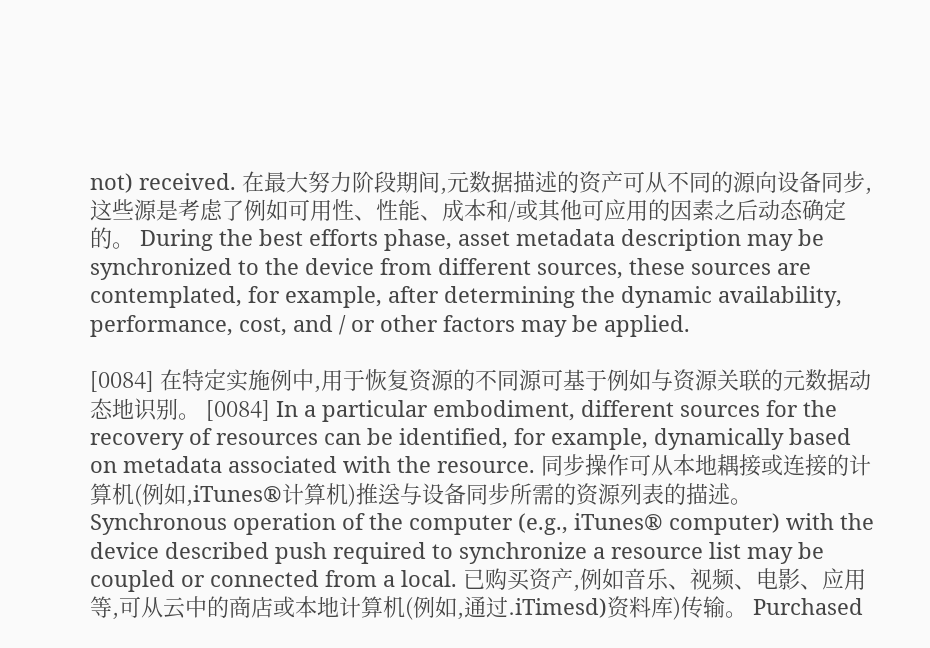not) received. 在最大努力阶段期间,元数据描述的资产可从不同的源向设备同步,这些源是考虑了例如可用性、性能、成本和/或其他可应用的因素之后动态确定的。 During the best efforts phase, asset metadata description may be synchronized to the device from different sources, these sources are contemplated, for example, after determining the dynamic availability, performance, cost, and / or other factors may be applied.

[0084] 在特定实施例中,用于恢复资源的不同源可基于例如与资源关联的元数据动态地识别。 [0084] In a particular embodiment, different sources for the recovery of resources can be identified, for example, dynamically based on metadata associated with the resource. 同步操作可从本地耦接或连接的计算机(例如,iTunes®计算机)推送与设备同步所需的资源列表的描述。 Synchronous operation of the computer (e.g., iTunes® computer) with the device described push required to synchronize a resource list may be coupled or connected from a local. 已购买资产,例如音乐、视频、电影、应用等,可从云中的商店或本地计算机(例如,通过.iTimesd)资料库)传输。 Purchased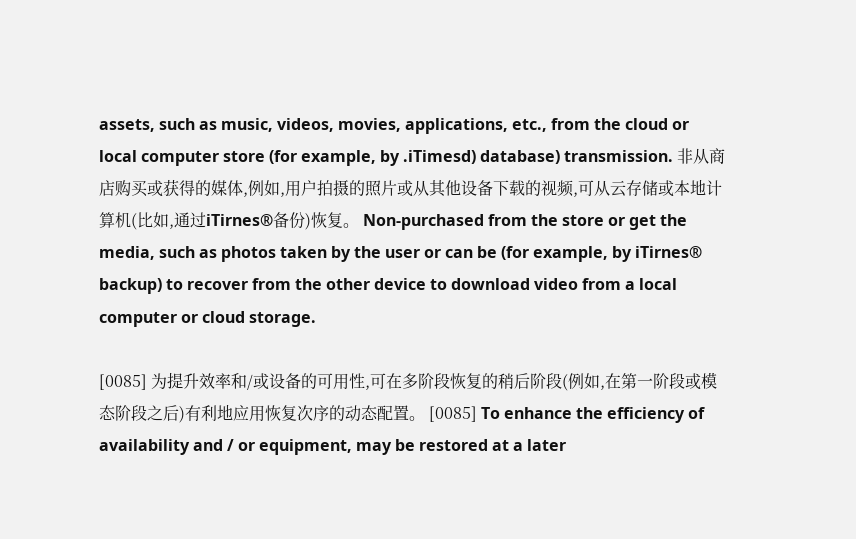assets, such as music, videos, movies, applications, etc., from the cloud or local computer store (for example, by .iTimesd) database) transmission. 非从商店购买或获得的媒体,例如,用户拍摄的照片或从其他设备下载的视频,可从云存储或本地计算机(比如,通过iTirnes®备份)恢复。 Non-purchased from the store or get the media, such as photos taken by the user or can be (for example, by iTirnes® backup) to recover from the other device to download video from a local computer or cloud storage.

[0085] 为提升效率和/或设备的可用性,可在多阶段恢复的稍后阶段(例如,在第一阶段或模态阶段之后)有利地应用恢复次序的动态配置。 [0085] To enhance the efficiency of availability and / or equipment, may be restored at a later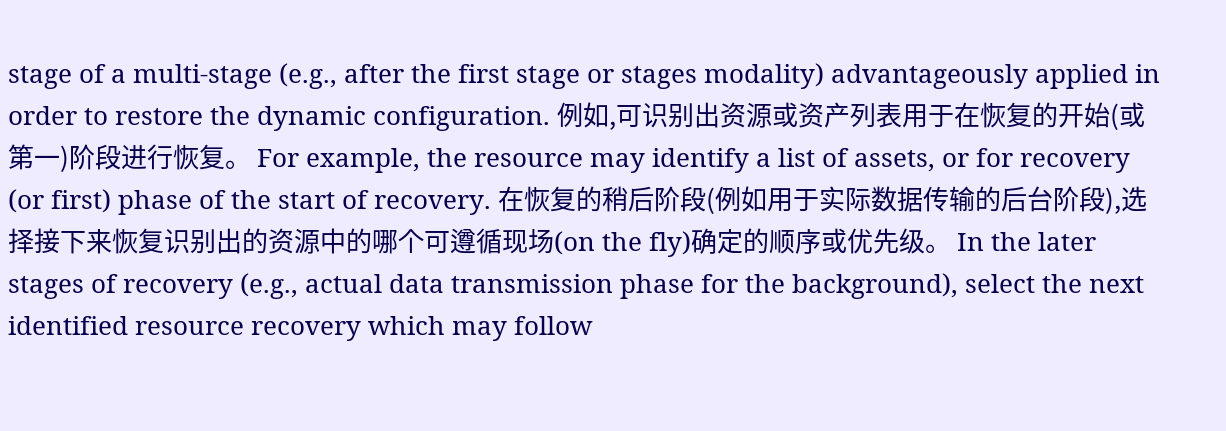stage of a multi-stage (e.g., after the first stage or stages modality) advantageously applied in order to restore the dynamic configuration. 例如,可识别出资源或资产列表用于在恢复的开始(或第一)阶段进行恢复。 For example, the resource may identify a list of assets, or for recovery (or first) phase of the start of recovery. 在恢复的稍后阶段(例如用于实际数据传输的后台阶段),选择接下来恢复识别出的资源中的哪个可遵循现场(on the fly)确定的顺序或优先级。 In the later stages of recovery (e.g., actual data transmission phase for the background), select the next identified resource recovery which may follow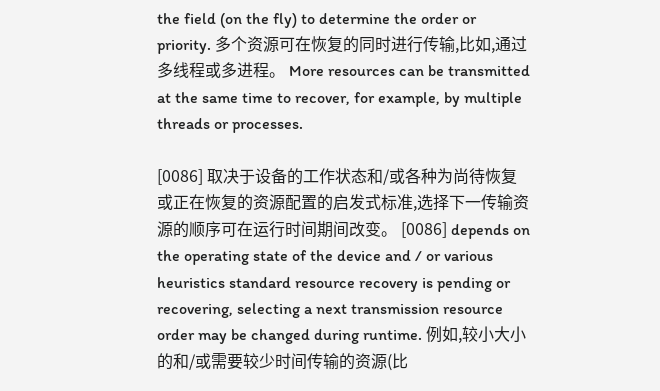the field (on the fly) to determine the order or priority. 多个资源可在恢复的同时进行传输,比如,通过多线程或多进程。 More resources can be transmitted at the same time to recover, for example, by multiple threads or processes.

[0086] 取决于设备的工作状态和/或各种为尚待恢复或正在恢复的资源配置的启发式标准,选择下一传输资源的顺序可在运行时间期间改变。 [0086] depends on the operating state of the device and / or various heuristics standard resource recovery is pending or recovering, selecting a next transmission resource order may be changed during runtime. 例如,较小大小的和/或需要较少时间传输的资源(比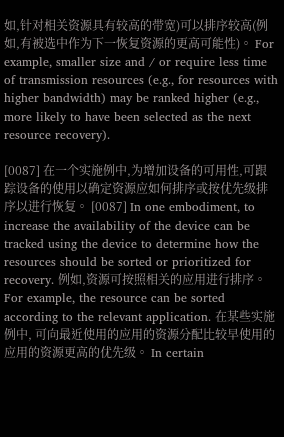如,针对相关资源具有较高的带宽)可以排序较高(例如,有被选中作为下一恢复资源的更高可能性)。 For example, smaller size and / or require less time of transmission resources (e.g., for resources with higher bandwidth) may be ranked higher (e.g., more likely to have been selected as the next resource recovery).

[0087] 在一个实施例中,为增加设备的可用性,可跟踪设备的使用以确定资源应如何排序或按优先级排序以进行恢复。 [0087] In one embodiment, to increase the availability of the device can be tracked using the device to determine how the resources should be sorted or prioritized for recovery. 例如,资源可按照相关的应用进行排序。 For example, the resource can be sorted according to the relevant application. 在某些实施例中, 可向最近使用的应用的资源分配比较早使用的应用的资源更高的优先级。 In certain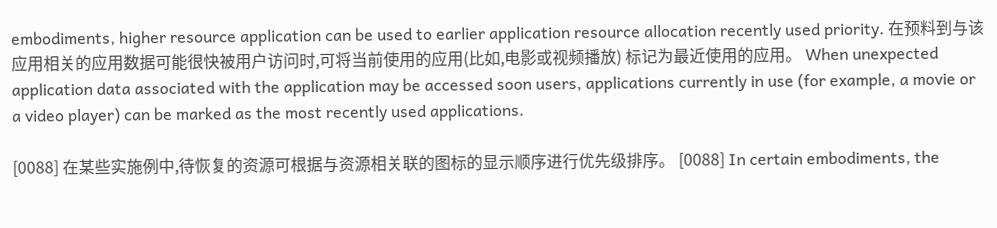embodiments, higher resource application can be used to earlier application resource allocation recently used priority. 在预料到与该应用相关的应用数据可能很快被用户访问时,可将当前使用的应用(比如,电影或视频播放) 标记为最近使用的应用。 When unexpected application data associated with the application may be accessed soon users, applications currently in use (for example, a movie or a video player) can be marked as the most recently used applications.

[0088] 在某些实施例中,待恢复的资源可根据与资源相关联的图标的显示顺序进行优先级排序。 [0088] In certain embodiments, the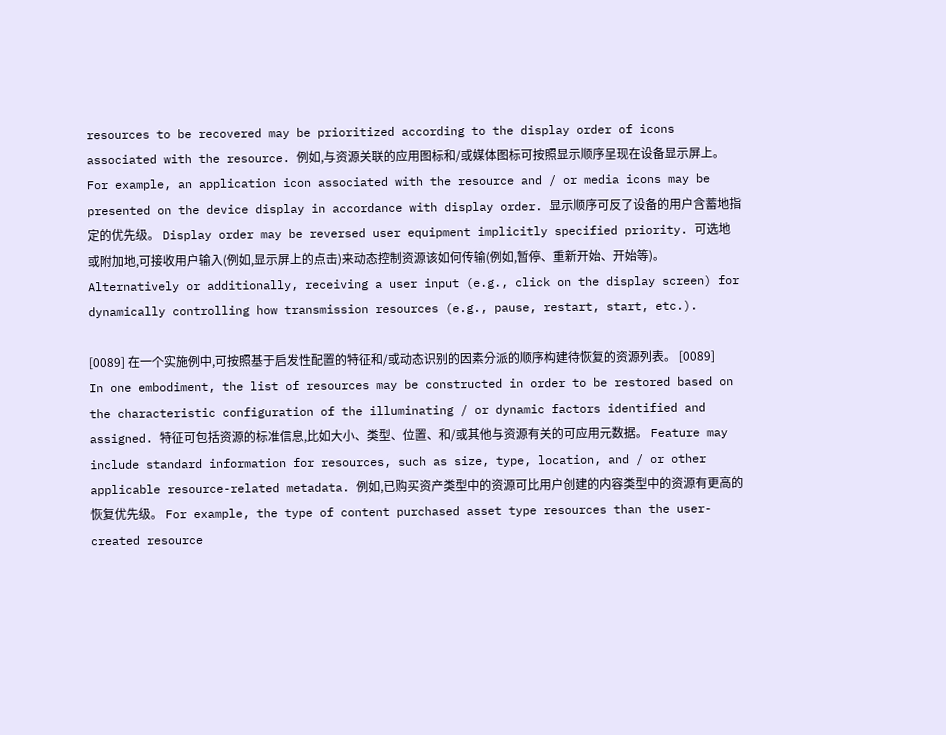resources to be recovered may be prioritized according to the display order of icons associated with the resource. 例如,与资源关联的应用图标和/或媒体图标可按照显示顺序呈现在设备显示屏上。 For example, an application icon associated with the resource and / or media icons may be presented on the device display in accordance with display order. 显示顺序可反了设备的用户含蓄地指定的优先级。 Display order may be reversed user equipment implicitly specified priority. 可选地或附加地,可接收用户输入(例如,显示屏上的点击)来动态控制资源该如何传输(例如,暂停、重新开始、开始等)。 Alternatively or additionally, receiving a user input (e.g., click on the display screen) for dynamically controlling how transmission resources (e.g., pause, restart, start, etc.).

[0089] 在一个实施例中,可按照基于启发性配置的特征和/或动态识别的因素分派的顺序构建待恢复的资源列表。 [0089] In one embodiment, the list of resources may be constructed in order to be restored based on the characteristic configuration of the illuminating / or dynamic factors identified and assigned. 特征可包括资源的标准信息,比如大小、类型、位置、和/或其他与资源有关的可应用元数据。 Feature may include standard information for resources, such as size, type, location, and / or other applicable resource-related metadata. 例如,已购买资产类型中的资源可比用户创建的内容类型中的资源有更高的恢复优先级。 For example, the type of content purchased asset type resources than the user-created resource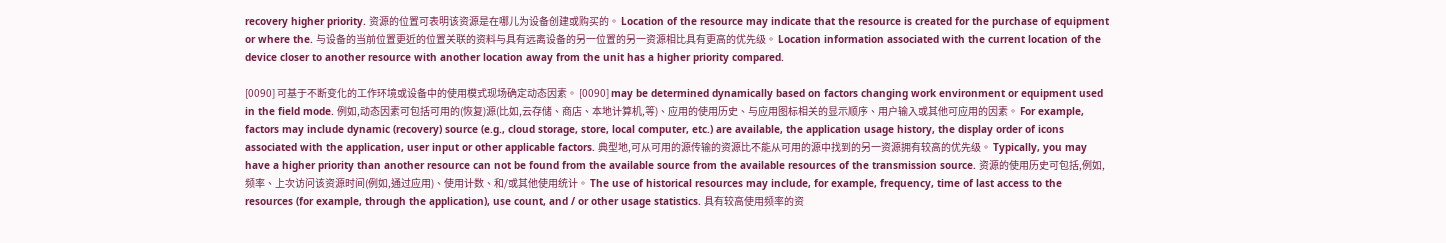recovery higher priority. 资源的位置可表明该资源是在哪儿为设备创建或购买的。 Location of the resource may indicate that the resource is created for the purchase of equipment or where the. 与设备的当前位置更近的位置关联的资料与具有远离设备的另一位置的另一资源相比具有更高的优先级。 Location information associated with the current location of the device closer to another resource with another location away from the unit has a higher priority compared.

[0090] 可基于不断变化的工作环境或设备中的使用模式现场确定动态因素。 [0090] may be determined dynamically based on factors changing work environment or equipment used in the field mode. 例如,动态因素可包括可用的(恢复)源(比如,云存储、商店、本地计算机,等)、应用的使用历史、与应用图标相关的显示顺序、用户输入或其他可应用的因素。 For example, factors may include dynamic (recovery) source (e.g., cloud storage, store, local computer, etc.) are available, the application usage history, the display order of icons associated with the application, user input or other applicable factors. 典型地,可从可用的源传输的资源比不能从可用的源中找到的另一资源拥有较高的优先级。 Typically, you may have a higher priority than another resource can not be found from the available source from the available resources of the transmission source. 资源的使用历史可包括,例如,频率、上次访问该资源时间(例如,通过应用)、使用计数、和/或其他使用统计。 The use of historical resources may include, for example, frequency, time of last access to the resources (for example, through the application), use count, and / or other usage statistics. 具有较高使用频率的资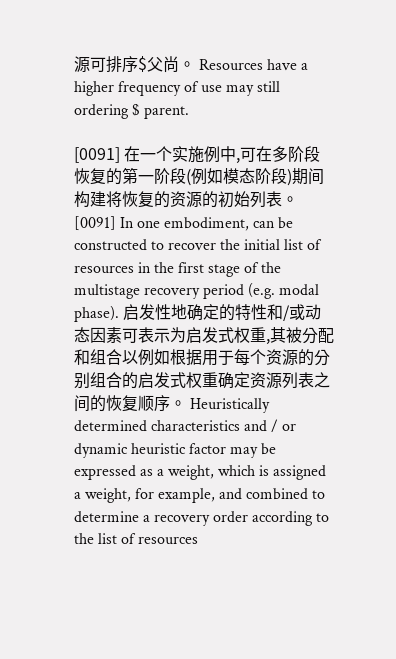源可排序$父尚。 Resources have a higher frequency of use may still ordering $ parent.

[0091] 在一个实施例中,可在多阶段恢复的第一阶段(例如模态阶段)期间构建将恢复的资源的初始列表。 [0091] In one embodiment, can be constructed to recover the initial list of resources in the first stage of the multistage recovery period (e.g. modal phase). 启发性地确定的特性和/或动态因素可表示为启发式权重,其被分配和组合以例如根据用于每个资源的分别组合的启发式权重确定资源列表之间的恢复顺序。 Heuristically determined characteristics and / or dynamic heuristic factor may be expressed as a weight, which is assigned a weight, for example, and combined to determine a recovery order according to the list of resources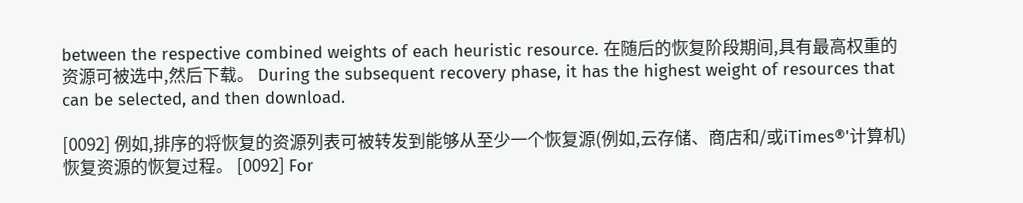between the respective combined weights of each heuristic resource. 在随后的恢复阶段期间,具有最高权重的资源可被选中,然后下载。 During the subsequent recovery phase, it has the highest weight of resources that can be selected, and then download.

[0092] 例如,排序的将恢复的资源列表可被转发到能够从至少一个恢复源(例如,云存储、商店和/或iTimes®'计算机)恢复资源的恢复过程。 [0092] For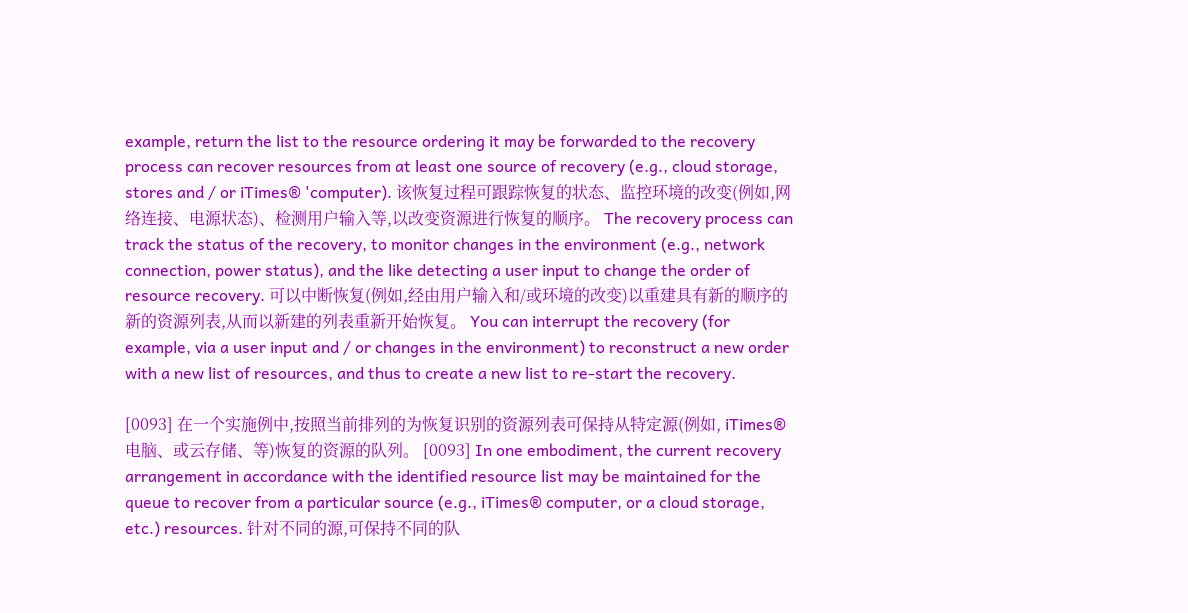example, return the list to the resource ordering it may be forwarded to the recovery process can recover resources from at least one source of recovery (e.g., cloud storage, stores and / or iTimes® 'computer). 该恢复过程可跟踪恢复的状态、监控环境的改变(例如,网络连接、电源状态)、检测用户输入等,以改变资源进行恢复的顺序。 The recovery process can track the status of the recovery, to monitor changes in the environment (e.g., network connection, power status), and the like detecting a user input to change the order of resource recovery. 可以中断恢复(例如,经由用户输入和/或环境的改变)以重建具有新的顺序的新的资源列表,从而以新建的列表重新开始恢复。 You can interrupt the recovery (for example, via a user input and / or changes in the environment) to reconstruct a new order with a new list of resources, and thus to create a new list to re-start the recovery.

[0093] 在一个实施例中,按照当前排列的为恢复识别的资源列表可保持从特定源(例如, iTimes®电脑、或云存储、等)恢复的资源的队列。 [0093] In one embodiment, the current recovery arrangement in accordance with the identified resource list may be maintained for the queue to recover from a particular source (e.g., iTimes® computer, or a cloud storage, etc.) resources. 针对不同的源,可保持不同的队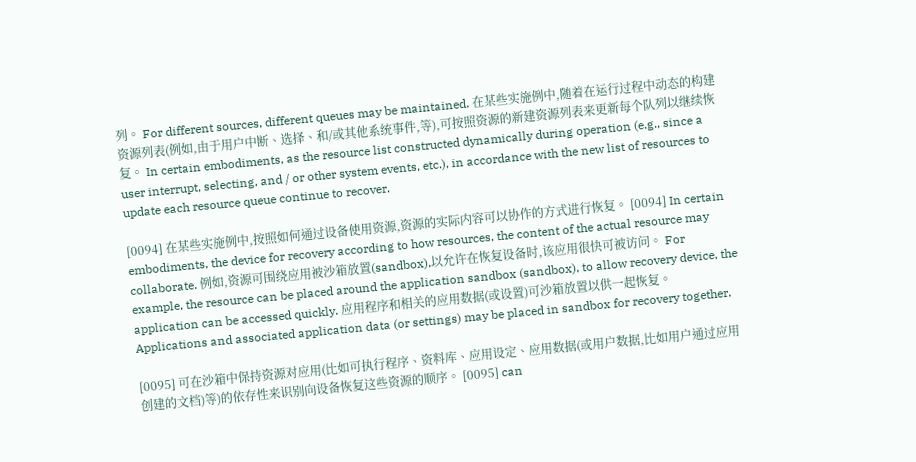列。 For different sources, different queues may be maintained. 在某些实施例中,随着在运行过程中动态的构建资源列表(例如,由于用户中断、选择、和/或其他系统事件,等),可按照资源的新建资源列表来更新每个队列以继续恢复。 In certain embodiments, as the resource list constructed dynamically during operation (e.g., since a user interrupt, selecting, and / or other system events, etc.), in accordance with the new list of resources to update each resource queue continue to recover.

[0094] 在某些实施例中,按照如何通过设备使用资源,资源的实际内容可以协作的方式进行恢复。 [0094] In certain embodiments, the device for recovery according to how resources, the content of the actual resource may collaborate. 例如,资源可围绕应用被沙箱放置(sandbox),以允许在恢复设备时,该应用很快可被访问。 For example, the resource can be placed around the application sandbox (sandbox), to allow recovery device, the application can be accessed quickly. 应用程序和相关的应用数据(或设置)可沙箱放置以供一起恢复。 Applications and associated application data (or settings) may be placed in sandbox for recovery together.

[0095] 可在沙箱中保持资源对应用(比如可执行程序、资料库、应用设定、应用数据(或用户数据,比如用户通过应用创建的文档)等)的依存性来识别向设备恢复这些资源的顺序。 [0095] can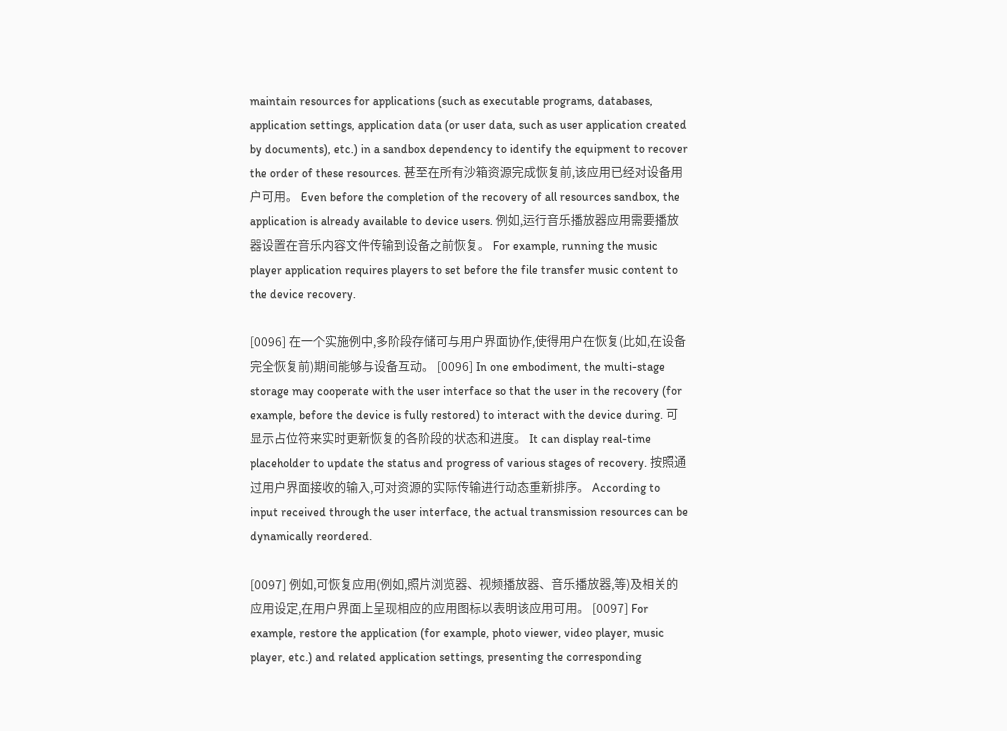maintain resources for applications (such as executable programs, databases, application settings, application data (or user data, such as user application created by documents), etc.) in a sandbox dependency to identify the equipment to recover the order of these resources. 甚至在所有沙箱资源完成恢复前,该应用已经对设备用户可用。 Even before the completion of the recovery of all resources sandbox, the application is already available to device users. 例如,运行音乐播放器应用需要播放器设置在音乐内容文件传输到设备之前恢复。 For example, running the music player application requires players to set before the file transfer music content to the device recovery.

[0096] 在一个实施例中,多阶段存储可与用户界面协作,使得用户在恢复(比如,在设备完全恢复前)期间能够与设备互动。 [0096] In one embodiment, the multi-stage storage may cooperate with the user interface so that the user in the recovery (for example, before the device is fully restored) to interact with the device during. 可显示占位符来实时更新恢复的各阶段的状态和进度。 It can display real-time placeholder to update the status and progress of various stages of recovery. 按照通过用户界面接收的输入,可对资源的实际传输进行动态重新排序。 According to input received through the user interface, the actual transmission resources can be dynamically reordered.

[0097] 例如,可恢复应用(例如,照片浏览器、视频播放器、音乐播放器,等)及相关的应用设定,在用户界面上呈现相应的应用图标以表明该应用可用。 [0097] For example, restore the application (for example, photo viewer, video player, music player, etc.) and related application settings, presenting the corresponding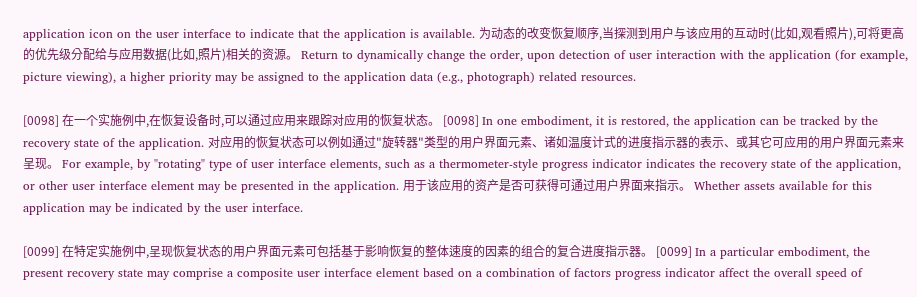application icon on the user interface to indicate that the application is available. 为动态的改变恢复顺序,当探测到用户与该应用的互动时(比如,观看照片),可将更高的优先级分配给与应用数据(比如,照片)相关的资源。 Return to dynamically change the order, upon detection of user interaction with the application (for example, picture viewing), a higher priority may be assigned to the application data (e.g., photograph) related resources.

[0098] 在一个实施例中,在恢复设备时,可以通过应用来跟踪对应用的恢复状态。 [0098] In one embodiment, it is restored, the application can be tracked by the recovery state of the application. 对应用的恢复状态可以例如通过"旋转器"类型的用户界面元素、诸如温度计式的进度指示器的表示、或其它可应用的用户界面元素来呈现。 For example, by "rotating" type of user interface elements, such as a thermometer-style progress indicator indicates the recovery state of the application, or other user interface element may be presented in the application. 用于该应用的资产是否可获得可通过用户界面来指示。 Whether assets available for this application may be indicated by the user interface.

[0099] 在特定实施例中,呈现恢复状态的用户界面元素可包括基于影响恢复的整体速度的因素的组合的复合进度指示器。 [0099] In a particular embodiment, the present recovery state may comprise a composite user interface element based on a combination of factors progress indicator affect the overall speed of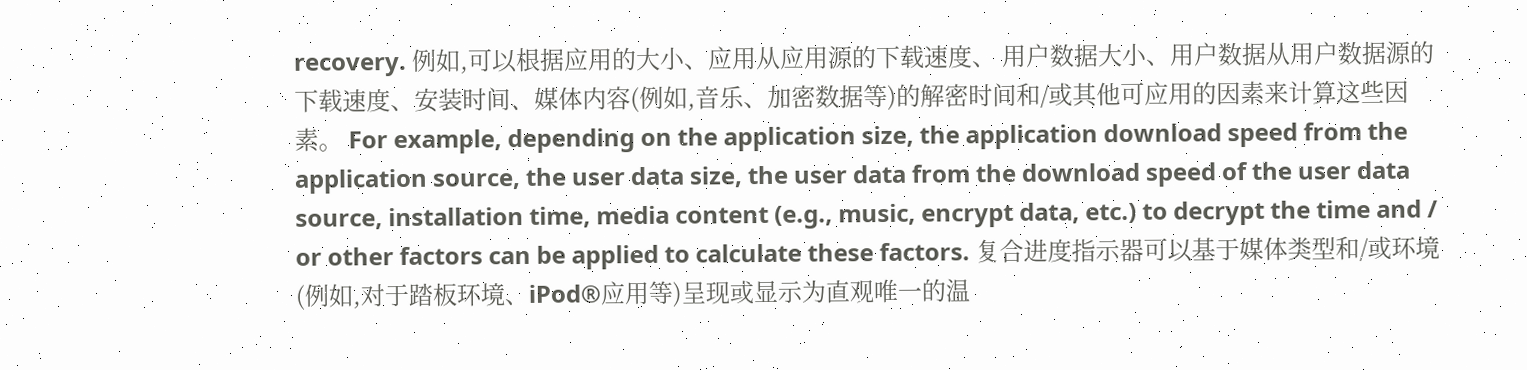recovery. 例如,可以根据应用的大小、应用从应用源的下载速度、 用户数据大小、用户数据从用户数据源的下载速度、安装时间、媒体内容(例如,音乐、加密数据等)的解密时间和/或其他可应用的因素来计算这些因素。 For example, depending on the application size, the application download speed from the application source, the user data size, the user data from the download speed of the user data source, installation time, media content (e.g., music, encrypt data, etc.) to decrypt the time and / or other factors can be applied to calculate these factors. 复合进度指示器可以基于媒体类型和/或环境(例如,对于踏板环境、iPod®应用等)呈现或显示为直观唯一的温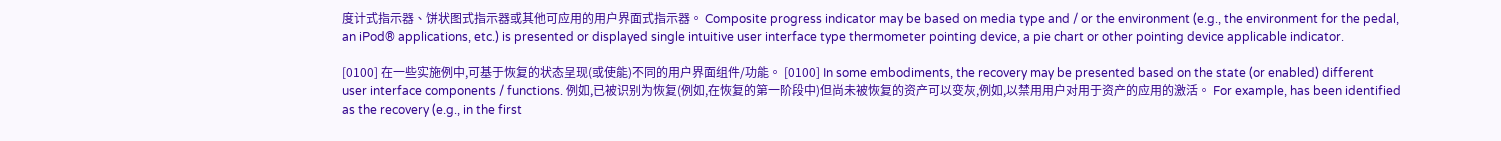度计式指示器、饼状图式指示器或其他可应用的用户界面式指示器。 Composite progress indicator may be based on media type and / or the environment (e.g., the environment for the pedal, an iPod® applications, etc.) is presented or displayed single intuitive user interface type thermometer pointing device, a pie chart or other pointing device applicable indicator.

[0100] 在一些实施例中,可基于恢复的状态呈现(或使能)不同的用户界面组件/功能。 [0100] In some embodiments, the recovery may be presented based on the state (or enabled) different user interface components / functions. 例如,已被识别为恢复(例如,在恢复的第一阶段中)但尚未被恢复的资产可以变灰,例如,以禁用用户对用于资产的应用的激活。 For example, has been identified as the recovery (e.g., in the first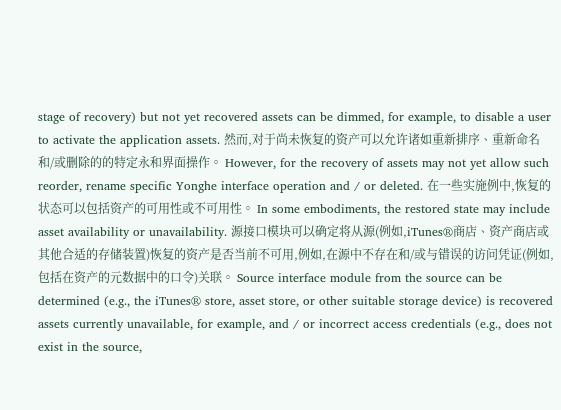stage of recovery) but not yet recovered assets can be dimmed, for example, to disable a user to activate the application assets. 然而,对于尚未恢复的资产可以允许诸如重新排序、重新命名和/或删除的的特定永和界面操作。 However, for the recovery of assets may not yet allow such reorder, rename specific Yonghe interface operation and / or deleted. 在一些实施例中,恢复的状态可以包括资产的可用性或不可用性。 In some embodiments, the restored state may include asset availability or unavailability. 源接口模块可以确定将从源(例如,iTunes®商店、资产商店或其他合适的存储装置)恢复的资产是否当前不可用,例如,在源中不存在和/或与错误的访问凭证(例如,包括在资产的元数据中的口令)关联。 Source interface module from the source can be determined (e.g., the iTunes® store, asset store, or other suitable storage device) is recovered assets currently unavailable, for example, and / or incorrect access credentials (e.g., does not exist in the source,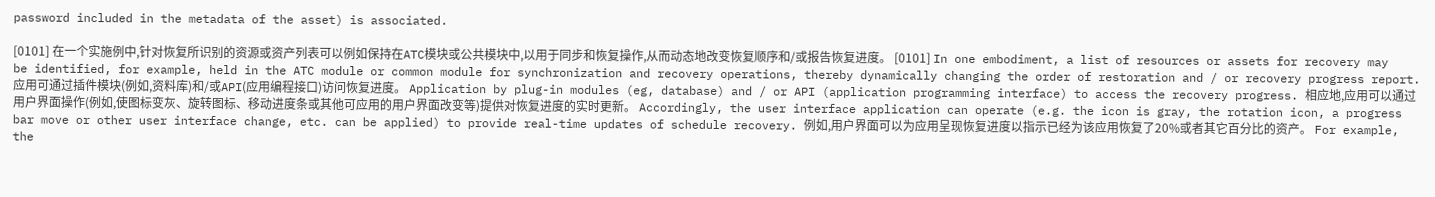password included in the metadata of the asset) is associated.

[0101] 在一个实施例中,针对恢复所识别的资源或资产列表可以例如保持在ATC模块或公共模块中,以用于同步和恢复操作,从而动态地改变恢复顺序和/或报告恢复进度。 [0101] In one embodiment, a list of resources or assets for recovery may be identified, for example, held in the ATC module or common module for synchronization and recovery operations, thereby dynamically changing the order of restoration and / or recovery progress report. 应用可通过插件模块(例如,资料库)和/或API(应用编程接口)访问恢复进度。 Application by plug-in modules (eg, database) and / or API (application programming interface) to access the recovery progress. 相应地,应用可以通过用户界面操作(例如,使图标变灰、旋转图标、移动进度条或其他可应用的用户界面改变等)提供对恢复进度的实时更新。 Accordingly, the user interface application can operate (e.g. the icon is gray, the rotation icon, a progress bar move or other user interface change, etc. can be applied) to provide real-time updates of schedule recovery. 例如,用户界面可以为应用呈现恢复进度以指示已经为该应用恢复了20%或者其它百分比的资产。 For example, the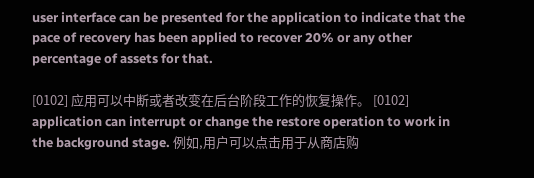user interface can be presented for the application to indicate that the pace of recovery has been applied to recover 20% or any other percentage of assets for that.

[0102] 应用可以中断或者改变在后台阶段工作的恢复操作。 [0102] application can interrupt or change the restore operation to work in the background stage. 例如,用户可以点击用于从商店购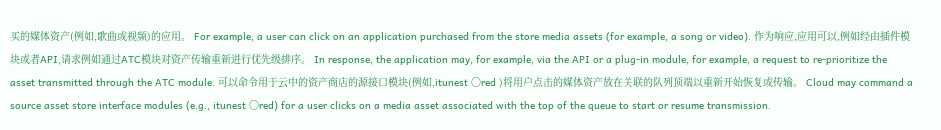买的媒体资产(例如,歌曲或视频)的应用。 For example, a user can click on an application purchased from the store media assets (for example, a song or video). 作为响应,应用可以,例如经由插件模块或者API,请求例如通过ATC模块对资产传输重新进行优先级排序。 In response, the application may, for example, via the API or a plug-in module, for example, a request to re-prioritize the asset transmitted through the ATC module. 可以命令用于云中的资产商店的源接口模块(例如,itunest 〇red )将用户点击的媒体资产放在关联的队列顶端以重新开始恢复或传输。 Cloud may command a source asset store interface modules (e.g., itunest 〇red) for a user clicks on a media asset associated with the top of the queue to start or resume transmission.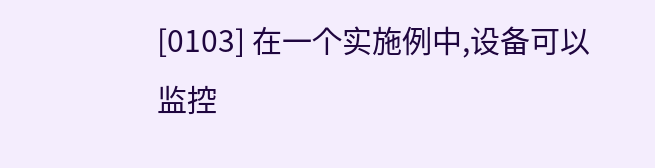[0103] 在一个实施例中,设备可以监控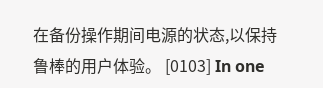在备份操作期间电源的状态,以保持鲁棒的用户体验。 [0103] In one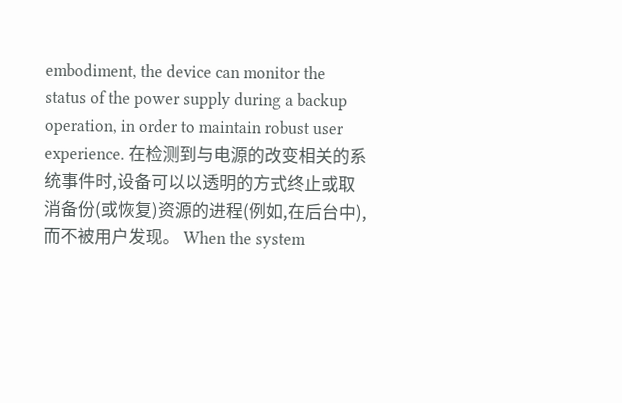embodiment, the device can monitor the status of the power supply during a backup operation, in order to maintain robust user experience. 在检测到与电源的改变相关的系统事件时,设备可以以透明的方式终止或取消备份(或恢复)资源的进程(例如,在后台中),而不被用户发现。 When the system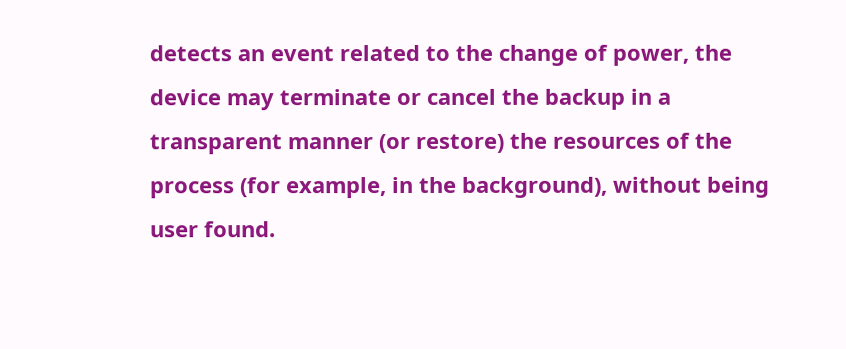detects an event related to the change of power, the device may terminate or cancel the backup in a transparent manner (or restore) the resources of the process (for example, in the background), without being user found.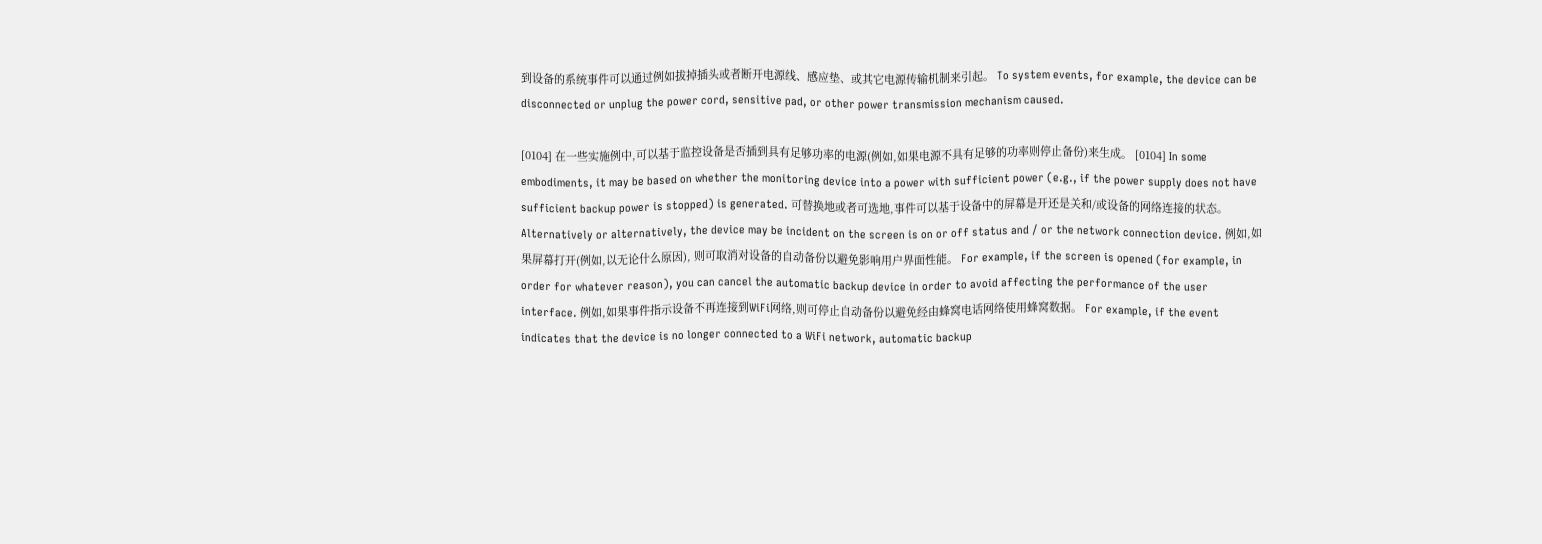到设备的系统事件可以通过例如拔掉插头或者断开电源线、感应垫、或其它电源传输机制来引起。 To system events, for example, the device can be disconnected or unplug the power cord, sensitive pad, or other power transmission mechanism caused.

[0104] 在一些实施例中,可以基于监控设备是否插到具有足够功率的电源(例如,如果电源不具有足够的功率则停止备份)来生成。 [0104] In some embodiments, it may be based on whether the monitoring device into a power with sufficient power (e.g., if the power supply does not have sufficient backup power is stopped) is generated. 可替换地或者可选地,事件可以基于设备中的屏幕是开还是关和/或设备的网络连接的状态。 Alternatively or alternatively, the device may be incident on the screen is on or off status and / or the network connection device. 例如,如果屏幕打开(例如,以无论什么原因), 则可取消对设备的自动备份以避免影响用户界面性能。 For example, if the screen is opened (for example, in order for whatever reason), you can cancel the automatic backup device in order to avoid affecting the performance of the user interface. 例如,如果事件指示设备不再连接到WiFi网络,则可停止自动备份以避免经由蜂窝电话网络使用蜂窝数据。 For example, if the event indicates that the device is no longer connected to a WiFi network, automatic backup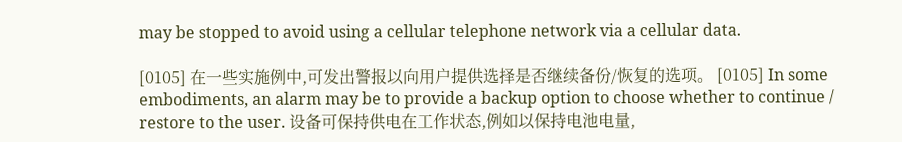may be stopped to avoid using a cellular telephone network via a cellular data.

[0105] 在一些实施例中,可发出警报以向用户提供选择是否继续备份/恢复的选项。 [0105] In some embodiments, an alarm may be to provide a backup option to choose whether to continue / restore to the user. 设备可保持供电在工作状态,例如以保持电池电量,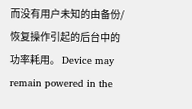而没有用户未知的由备份/恢复操作引起的后台中的功率耗用。 Device may remain powered in the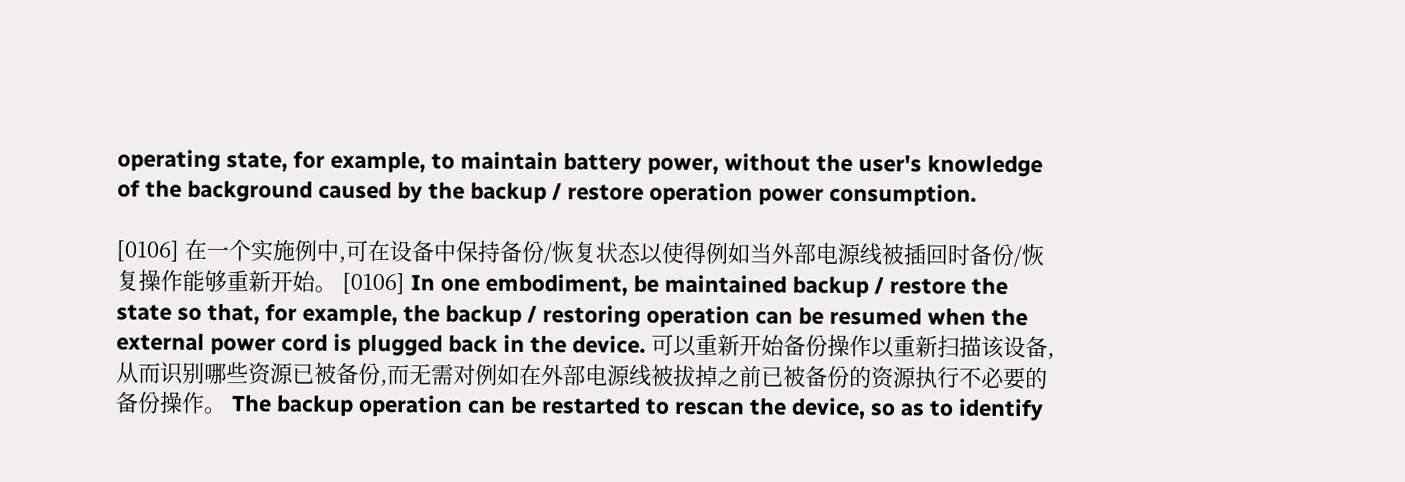operating state, for example, to maintain battery power, without the user's knowledge of the background caused by the backup / restore operation power consumption.

[0106] 在一个实施例中,可在设备中保持备份/恢复状态以使得例如当外部电源线被插回时备份/恢复操作能够重新开始。 [0106] In one embodiment, be maintained backup / restore the state so that, for example, the backup / restoring operation can be resumed when the external power cord is plugged back in the device. 可以重新开始备份操作以重新扫描该设备,从而识别哪些资源已被备份,而无需对例如在外部电源线被拔掉之前已被备份的资源执行不必要的备份操作。 The backup operation can be restarted to rescan the device, so as to identify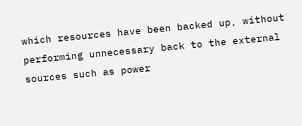which resources have been backed up, without performing unnecessary back to the external sources such as power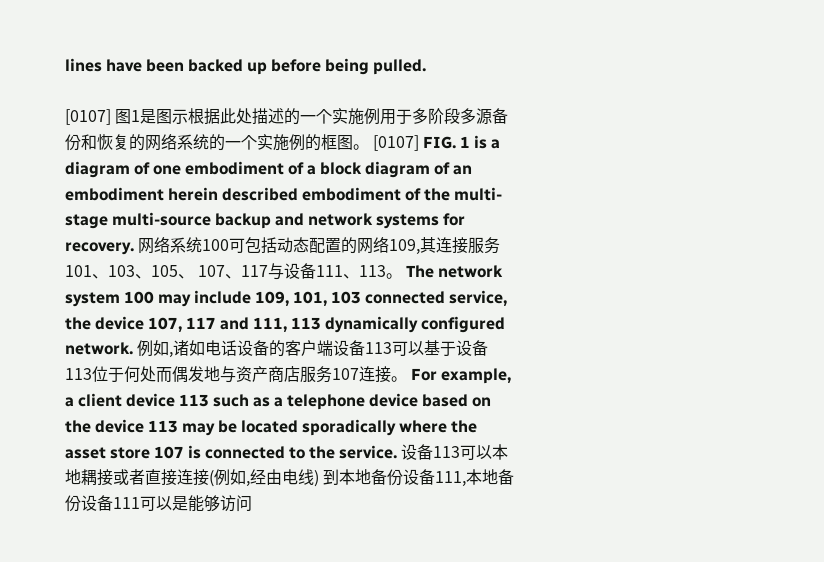lines have been backed up before being pulled.

[0107] 图1是图示根据此处描述的一个实施例用于多阶段多源备份和恢复的网络系统的一个实施例的框图。 [0107] FIG. 1 is a diagram of one embodiment of a block diagram of an embodiment herein described embodiment of the multi-stage multi-source backup and network systems for recovery. 网络系统100可包括动态配置的网络109,其连接服务101、103、105、 107、117与设备111、113。 The network system 100 may include 109, 101, 103 connected service, the device 107, 117 and 111, 113 dynamically configured network. 例如,诸如电话设备的客户端设备113可以基于设备113位于何处而偶发地与资产商店服务107连接。 For example, a client device 113 such as a telephone device based on the device 113 may be located sporadically where the asset store 107 is connected to the service. 设备113可以本地耦接或者直接连接(例如,经由电线) 到本地备份设备111,本地备份设备111可以是能够访问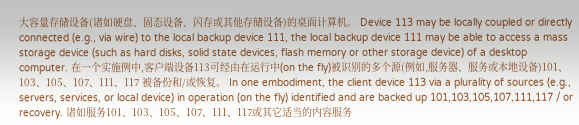大容量存储设备(诸如硬盘、固态设备、闪存或其他存储设备)的桌面计算机。 Device 113 may be locally coupled or directly connected (e.g., via wire) to the local backup device 111, the local backup device 111 may be able to access a mass storage device (such as hard disks, solid state devices, flash memory or other storage device) of a desktop computer. 在一个实施例中,客户端设备113可经由在运行中(on the fly)被识别的多个源(例如,服务器、服务或本地设备)101、103、105、107、111、117 被备份和/或恢复。 In one embodiment, the client device 113 via a plurality of sources (e.g., servers, services, or local device) in operation (on the fly) identified and are backed up 101,103,105,107,111,117 / or recovery. 诸如服务101、103、105、107、111、117或其它适当的内容服务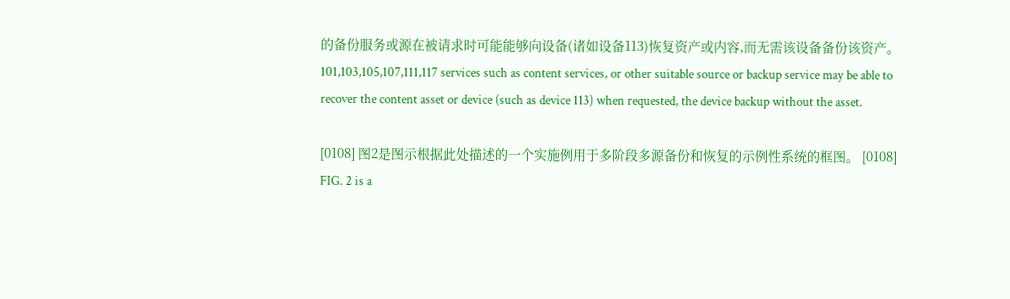的备份服务或源在被请求时可能能够向设备(诸如设备113)恢复资产或内容,而无需该设备备份该资产。 101,103,105,107,111,117 services such as content services, or other suitable source or backup service may be able to recover the content asset or device (such as device 113) when requested, the device backup without the asset.

[0108] 图2是图示根据此处描述的一个实施例用于多阶段多源备份和恢复的示例性系统的框图。 [0108] FIG. 2 is a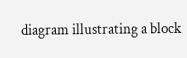diagram illustrating a block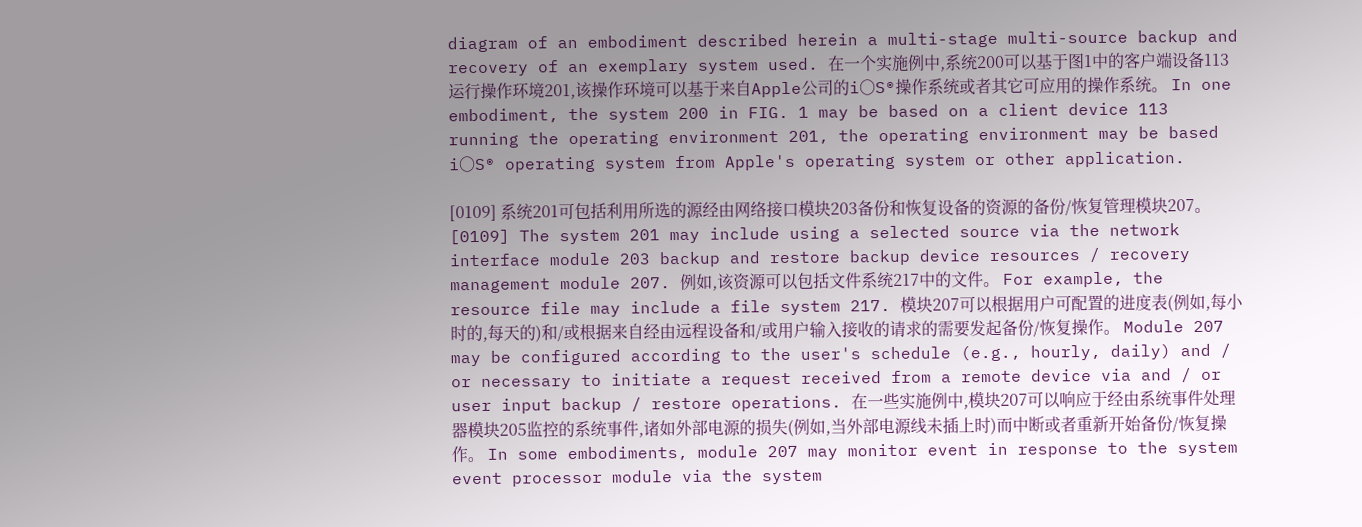diagram of an embodiment described herein a multi-stage multi-source backup and recovery of an exemplary system used. 在一个实施例中,系统200可以基于图1中的客户端设备113运行操作环境201,该操作环境可以基于来自Apple公司的i〇S®操作系统或者其它可应用的操作系统。 In one embodiment, the system 200 in FIG. 1 may be based on a client device 113 running the operating environment 201, the operating environment may be based i〇S® operating system from Apple's operating system or other application.

[0109] 系统201可包括利用所选的源经由网络接口模块203备份和恢复设备的资源的备份/恢复管理模块207。 [0109] The system 201 may include using a selected source via the network interface module 203 backup and restore backup device resources / recovery management module 207. 例如,该资源可以包括文件系统217中的文件。 For example, the resource file may include a file system 217. 模块207可以根据用户可配置的进度表(例如,每小时的,每天的)和/或根据来自经由远程设备和/或用户输入接收的请求的需要发起备份/恢复操作。 Module 207 may be configured according to the user's schedule (e.g., hourly, daily) and / or necessary to initiate a request received from a remote device via and / or user input backup / restore operations. 在一些实施例中,模块207可以响应于经由系统事件处理器模块205监控的系统事件,诸如外部电源的损失(例如,当外部电源线未插上时)而中断或者重新开始备份/恢复操作。 In some embodiments, module 207 may monitor event in response to the system event processor module via the system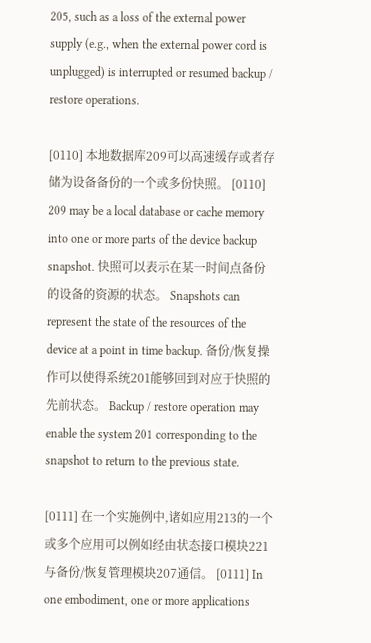205, such as a loss of the external power supply (e.g., when the external power cord is unplugged) is interrupted or resumed backup / restore operations.

[0110] 本地数据库209可以高速缓存或者存储为设备备份的一个或多份快照。 [0110] 209 may be a local database or cache memory into one or more parts of the device backup snapshot. 快照可以表示在某一时间点备份的设备的资源的状态。 Snapshots can represent the state of the resources of the device at a point in time backup. 备份/恢复操作可以使得系统201能够回到对应于快照的先前状态。 Backup / restore operation may enable the system 201 corresponding to the snapshot to return to the previous state.

[0111] 在一个实施例中,诸如应用213的一个或多个应用可以例如经由状态接口模块221 与备份/恢复管理模块207通信。 [0111] In one embodiment, one or more applications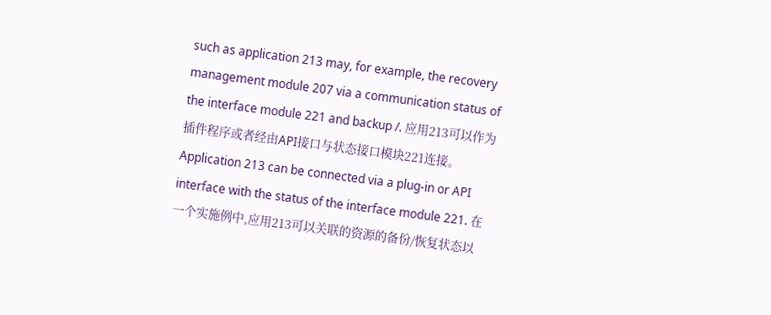such as application 213 may, for example, the recovery management module 207 via a communication status of the interface module 221 and backup /. 应用213可以作为插件程序或者经由API接口与状态接口模块221连接。 Application 213 can be connected via a plug-in or API interface with the status of the interface module 221. 在一个实施例中,应用213可以关联的资源的备份/恢复状态以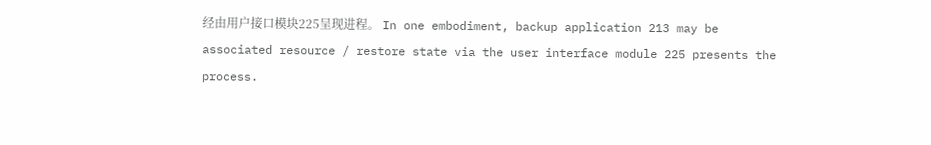经由用户接口模块225呈现进程。 In one embodiment, backup application 213 may be associated resource / restore state via the user interface module 225 presents the process.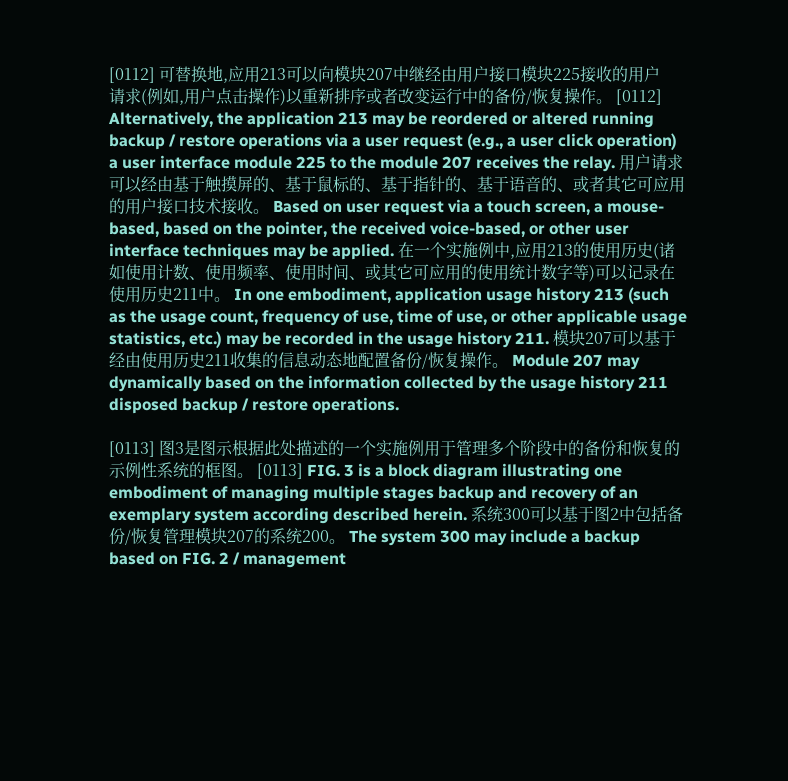[0112] 可替换地,应用213可以向模块207中继经由用户接口模块225接收的用户请求(例如,用户点击操作)以重新排序或者改变运行中的备份/恢复操作。 [0112] Alternatively, the application 213 may be reordered or altered running backup / restore operations via a user request (e.g., a user click operation) a user interface module 225 to the module 207 receives the relay. 用户请求可以经由基于触摸屏的、基于鼠标的、基于指针的、基于语音的、或者其它可应用的用户接口技术接收。 Based on user request via a touch screen, a mouse-based, based on the pointer, the received voice-based, or other user interface techniques may be applied. 在一个实施例中,应用213的使用历史(诸如使用计数、使用频率、使用时间、或其它可应用的使用统计数字等)可以记录在使用历史211中。 In one embodiment, application usage history 213 (such as the usage count, frequency of use, time of use, or other applicable usage statistics, etc.) may be recorded in the usage history 211. 模块207可以基于经由使用历史211收集的信息动态地配置备份/恢复操作。 Module 207 may dynamically based on the information collected by the usage history 211 disposed backup / restore operations.

[0113] 图3是图示根据此处描述的一个实施例用于管理多个阶段中的备份和恢复的示例性系统的框图。 [0113] FIG. 3 is a block diagram illustrating one embodiment of managing multiple stages backup and recovery of an exemplary system according described herein. 系统300可以基于图2中包括备份/恢复管理模块207的系统200。 The system 300 may include a backup based on FIG. 2 / management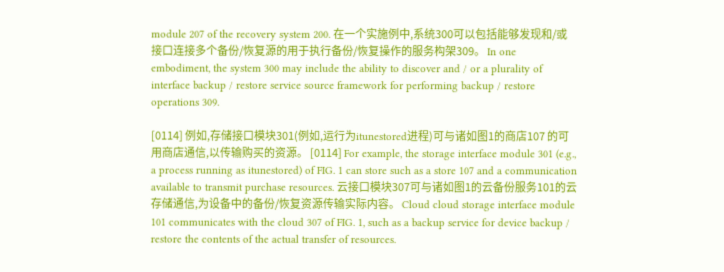module 207 of the recovery system 200. 在一个实施例中,系统300可以包括能够发现和/或接口连接多个备份/恢复源的用于执行备份/恢复操作的服务构架309。 In one embodiment, the system 300 may include the ability to discover and / or a plurality of interface backup / restore service source framework for performing backup / restore operations 309.

[0114] 例如,存储接口模块301(例如,运行为itunestored进程)可与诸如图1的商店107 的可用商店通信,以传输购买的资源。 [0114] For example, the storage interface module 301 (e.g., a process running as itunestored) of FIG. 1 can store such as a store 107 and a communication available to transmit purchase resources. 云接口模块307可与诸如图1的云备份服务101的云存储通信,为设备中的备份/恢复资源传输实际内容。 Cloud cloud storage interface module 101 communicates with the cloud 307 of FIG. 1, such as a backup service for device backup / restore the contents of the actual transfer of resources.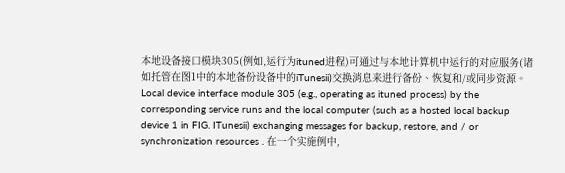本地设备接口模块305(例如,运行为ituned进程)可通过与本地计算机中运行的对应服务(诸如托管在图1中的本地备份设备中的iTunesii)交换消息来进行备份、恢复和/或同步资源。 Local device interface module 305 (e.g., operating as ituned process) by the corresponding service runs and the local computer (such as a hosted local backup device 1 in FIG. ITunesii) exchanging messages for backup, restore, and / or synchronization resources . 在一个实施例中,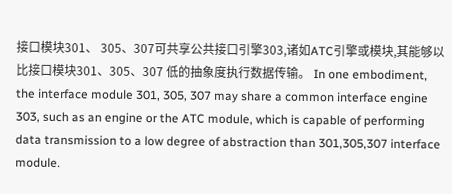接口模块301、 305、307可共享公共接口引擎303,诸如ATC引擎或模块,其能够以比接口模块301、305、307 低的抽象度执行数据传输。 In one embodiment, the interface module 301, 305, 307 may share a common interface engine 303, such as an engine or the ATC module, which is capable of performing data transmission to a low degree of abstraction than 301,305,307 interface module.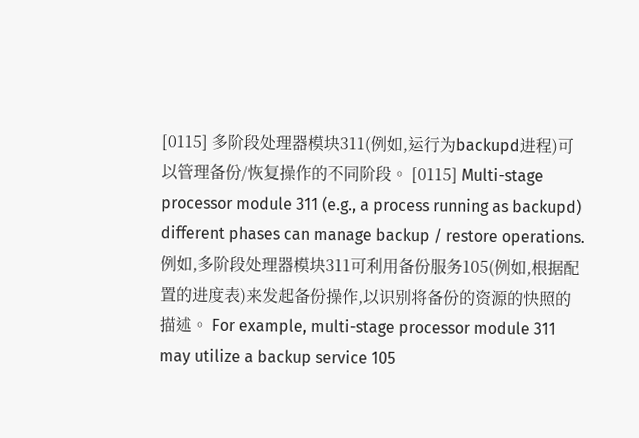[0115] 多阶段处理器模块311(例如,运行为backupd进程)可以管理备份/恢复操作的不同阶段。 [0115] Multi-stage processor module 311 (e.g., a process running as backupd) different phases can manage backup / restore operations. 例如,多阶段处理器模块311可利用备份服务105(例如,根据配置的进度表)来发起备份操作,以识别将备份的资源的快照的描述。 For example, multi-stage processor module 311 may utilize a backup service 105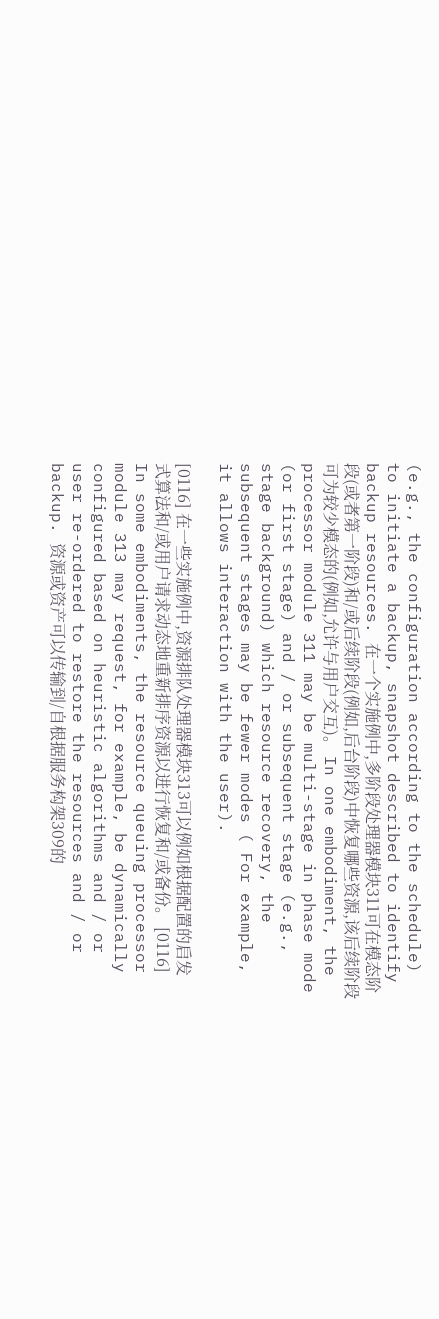(e.g., the configuration according to the schedule) to initiate a backup, snapshot described to identify backup resources. 在一个实施例中,多阶段处理器模块311可在模态阶段(或者第一阶段)和/或后续阶段(例如,后台阶段)中恢复哪些资源,该后续阶段可为较少模态的(例如,允许与用户交互)。 In one embodiment, the processor module 311 may be multi-stage in phase mode (or first stage) and / or subsequent stage (e.g., stage background) which resource recovery, the subsequent stages may be fewer modes ( For example, it allows interaction with the user).

[0116] 在一些实施例中,资源排队处理器模块313可以例如根据配置的启发式算法和/或用户请求动态地重新排序资源以进行恢复和/或备份。 [0116] In some embodiments, the resource queuing processor module 313 may request, for example, be dynamically configured based on heuristic algorithms and / or user re-ordered to restore the resources and / or backup. 资源或资产可以传输到/自根据服务构架309的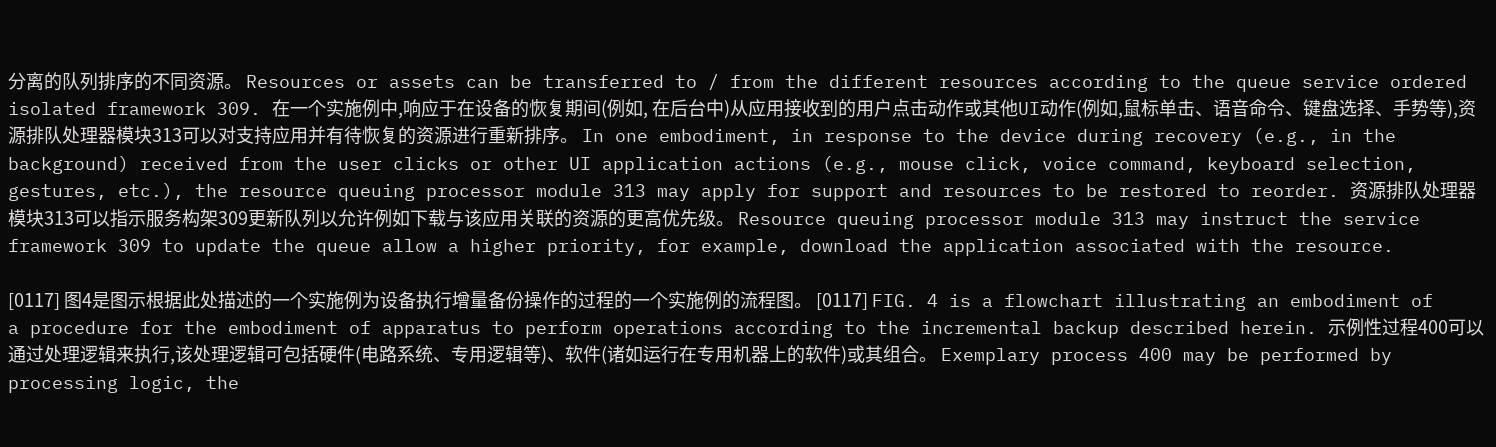分离的队列排序的不同资源。 Resources or assets can be transferred to / from the different resources according to the queue service ordered isolated framework 309. 在一个实施例中,响应于在设备的恢复期间(例如, 在后台中)从应用接收到的用户点击动作或其他UI动作(例如,鼠标单击、语音命令、键盘选择、手势等),资源排队处理器模块313可以对支持应用并有待恢复的资源进行重新排序。 In one embodiment, in response to the device during recovery (e.g., in the background) received from the user clicks or other UI application actions (e.g., mouse click, voice command, keyboard selection, gestures, etc.), the resource queuing processor module 313 may apply for support and resources to be restored to reorder. 资源排队处理器模块313可以指示服务构架309更新队列以允许例如下载与该应用关联的资源的更高优先级。 Resource queuing processor module 313 may instruct the service framework 309 to update the queue allow a higher priority, for example, download the application associated with the resource.

[0117] 图4是图示根据此处描述的一个实施例为设备执行增量备份操作的过程的一个实施例的流程图。 [0117] FIG. 4 is a flowchart illustrating an embodiment of a procedure for the embodiment of apparatus to perform operations according to the incremental backup described herein. 示例性过程400可以通过处理逻辑来执行,该处理逻辑可包括硬件(电路系统、专用逻辑等)、软件(诸如运行在专用机器上的软件)或其组合。 Exemplary process 400 may be performed by processing logic, the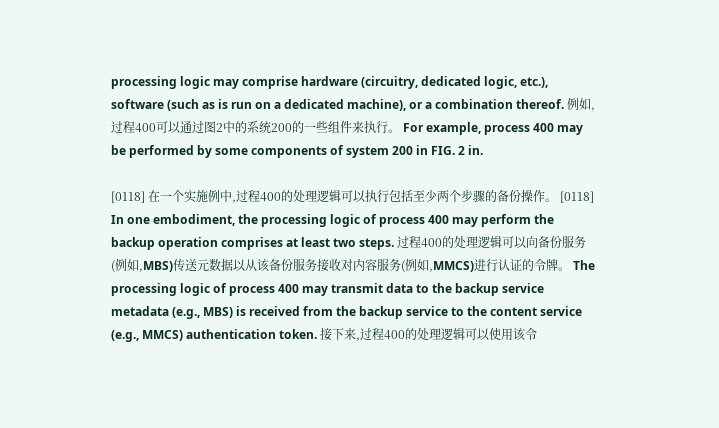processing logic may comprise hardware (circuitry, dedicated logic, etc.), software (such as is run on a dedicated machine), or a combination thereof. 例如,过程400可以通过图2中的系统200的一些组件来执行。 For example, process 400 may be performed by some components of system 200 in FIG. 2 in.

[0118] 在一个实施例中,过程400的处理逻辑可以执行包括至少两个步骤的备份操作。 [0118] In one embodiment, the processing logic of process 400 may perform the backup operation comprises at least two steps. 过程400的处理逻辑可以向备份服务(例如,MBS)传送元数据以从该备份服务接收对内容服务(例如,MMCS)进行认证的令牌。 The processing logic of process 400 may transmit data to the backup service metadata (e.g., MBS) is received from the backup service to the content service (e.g., MMCS) authentication token. 接下来,过程400的处理逻辑可以使用该令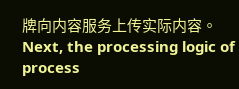牌向内容服务上传实际内容。 Next, the processing logic of process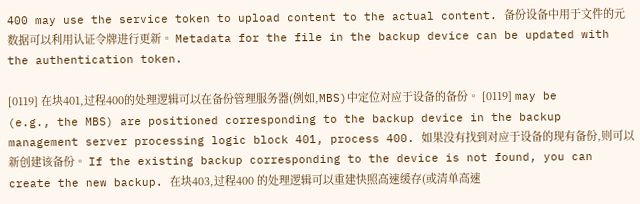400 may use the service token to upload content to the actual content. 备份设备中用于文件的元数据可以利用认证令牌进行更新。 Metadata for the file in the backup device can be updated with the authentication token.

[0119] 在块401,过程400的处理逻辑可以在备份管理服务器(例如,MBS)中定位对应于设备的备份。 [0119] may be (e.g., the MBS) are positioned corresponding to the backup device in the backup management server processing logic block 401, process 400. 如果没有找到对应于设备的现有备份,则可以新创建该备份。 If the existing backup corresponding to the device is not found, you can create the new backup. 在块403,过程400 的处理逻辑可以重建快照高速缓存(或清单高速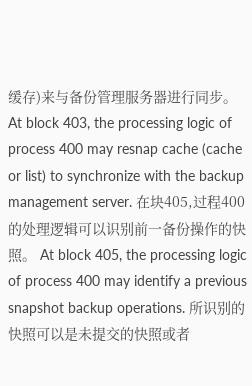缓存)来与备份管理服务器进行同步。 At block 403, the processing logic of process 400 may resnap cache (cache or list) to synchronize with the backup management server. 在块405,过程400的处理逻辑可以识别前一备份操作的快照。 At block 405, the processing logic of process 400 may identify a previous snapshot backup operations. 所识别的快照可以是未提交的快照或者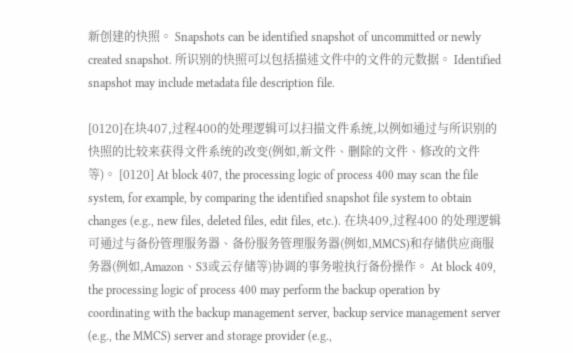新创建的快照。 Snapshots can be identified snapshot of uncommitted or newly created snapshot. 所识别的快照可以包括描述文件中的文件的元数据。 Identified snapshot may include metadata file description file.

[0120]在块407,过程400的处理逻辑可以扫描文件系统,以例如通过与所识别的快照的比较来获得文件系统的改变(例如,新文件、删除的文件、修改的文件等)。 [0120] At block 407, the processing logic of process 400 may scan the file system, for example, by comparing the identified snapshot file system to obtain changes (e.g., new files, deleted files, edit files, etc.). 在块409,过程400 的处理逻辑可通过与备份管理服务器、备份服务管理服务器(例如,MMCS)和存储供应商服务器(例如,Amazon、S3或云存储等)协调的事务啦执行备份操作。 At block 409, the processing logic of process 400 may perform the backup operation by coordinating with the backup management server, backup service management server (e.g., the MMCS) server and storage provider (e.g.,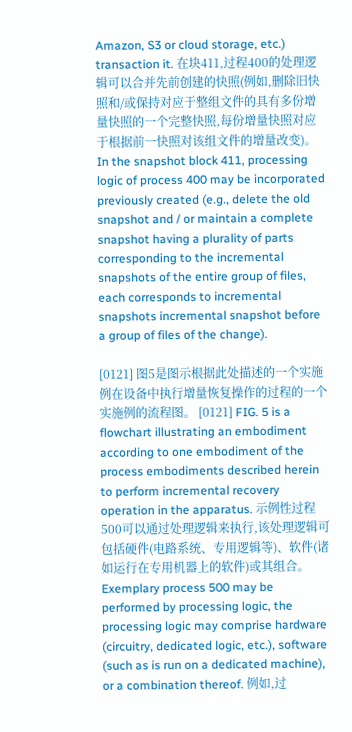Amazon, S3 or cloud storage, etc.) transaction it. 在块411,过程400的处理逻辑可以合并先前创建的快照(例如,删除旧快照和/或保持对应于整组文件的具有多份增量快照的一个完整快照,每份增量快照对应于根据前一快照对该组文件的增量改变)。 In the snapshot block 411, processing logic of process 400 may be incorporated previously created (e.g., delete the old snapshot and / or maintain a complete snapshot having a plurality of parts corresponding to the incremental snapshots of the entire group of files, each corresponds to incremental snapshots incremental snapshot before a group of files of the change).

[0121] 图5是图示根据此处描述的一个实施例在设备中执行增量恢复操作的过程的一个实施例的流程图。 [0121] FIG. 5 is a flowchart illustrating an embodiment according to one embodiment of the process embodiments described herein to perform incremental recovery operation in the apparatus. 示例性过程500可以通过处理逻辑来执行,该处理逻辑可包括硬件(电路系统、专用逻辑等)、软件(诸如运行在专用机器上的软件)或其组合。 Exemplary process 500 may be performed by processing logic, the processing logic may comprise hardware (circuitry, dedicated logic, etc.), software (such as is run on a dedicated machine), or a combination thereof. 例如,过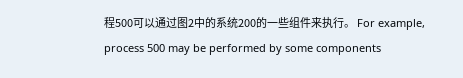程500可以通过图2中的系统200的一些组件来执行。 For example, process 500 may be performed by some components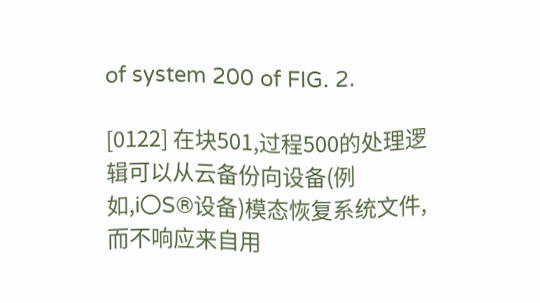of system 200 of FIG. 2.

[0122] 在块501,过程500的处理逻辑可以从云备份向设备(例如,i〇S®设备)模态恢复系统文件,而不响应来自用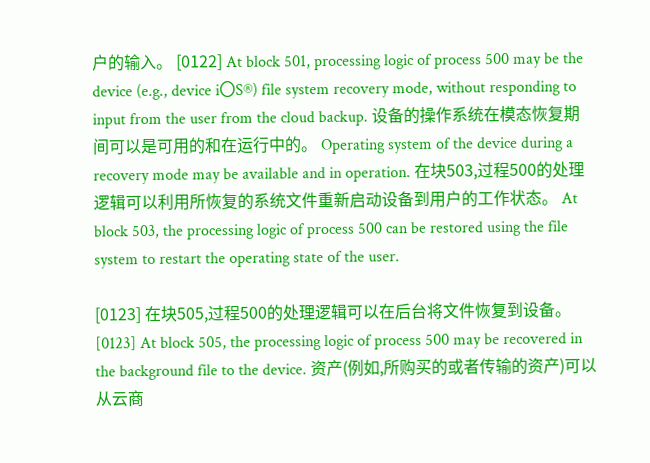户的输入。 [0122] At block 501, processing logic of process 500 may be the device (e.g., device i〇S®) file system recovery mode, without responding to input from the user from the cloud backup. 设备的操作系统在模态恢复期间可以是可用的和在运行中的。 Operating system of the device during a recovery mode may be available and in operation. 在块503,过程500的处理逻辑可以利用所恢复的系统文件重新启动设备到用户的工作状态。 At block 503, the processing logic of process 500 can be restored using the file system to restart the operating state of the user.

[0123] 在块505,过程500的处理逻辑可以在后台将文件恢复到设备。 [0123] At block 505, the processing logic of process 500 may be recovered in the background file to the device. 资产(例如,所购买的或者传输的资产)可以从云商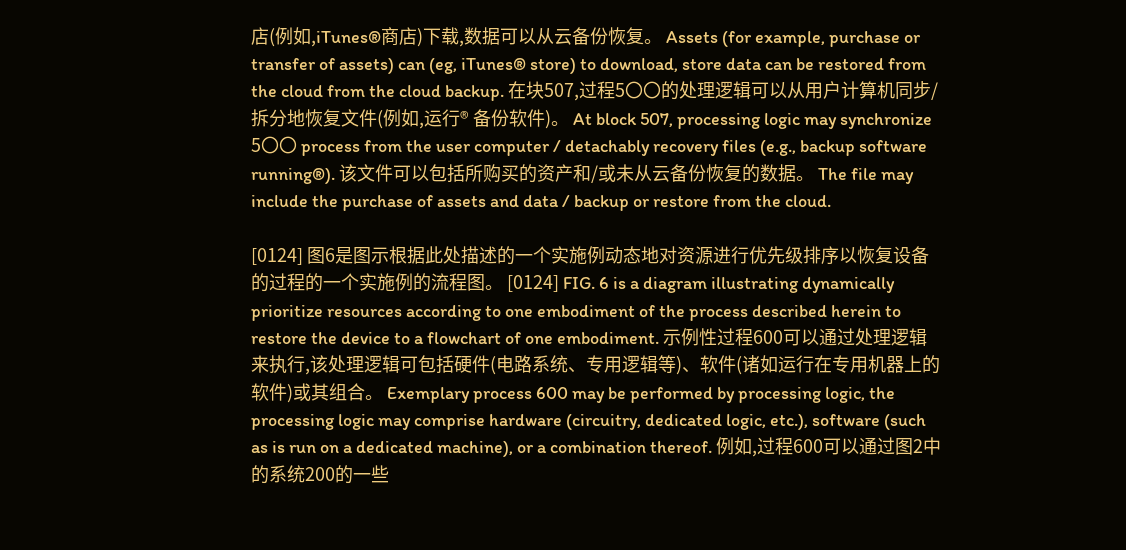店(例如,iTunes®商店)下载,数据可以从云备份恢复。 Assets (for example, purchase or transfer of assets) can (eg, iTunes® store) to download, store data can be restored from the cloud from the cloud backup. 在块507,过程5〇〇的处理逻辑可以从用户计算机同步/拆分地恢复文件(例如,运行® 备份软件)。 At block 507, processing logic may synchronize 5〇〇 process from the user computer / detachably recovery files (e.g., backup software running®). 该文件可以包括所购买的资产和/或未从云备份恢复的数据。 The file may include the purchase of assets and data / backup or restore from the cloud.

[0124] 图6是图示根据此处描述的一个实施例动态地对资源进行优先级排序以恢复设备的过程的一个实施例的流程图。 [0124] FIG. 6 is a diagram illustrating dynamically prioritize resources according to one embodiment of the process described herein to restore the device to a flowchart of one embodiment. 示例性过程600可以通过处理逻辑来执行,该处理逻辑可包括硬件(电路系统、专用逻辑等)、软件(诸如运行在专用机器上的软件)或其组合。 Exemplary process 600 may be performed by processing logic, the processing logic may comprise hardware (circuitry, dedicated logic, etc.), software (such as is run on a dedicated machine), or a combination thereof. 例如,过程600可以通过图2中的系统200的一些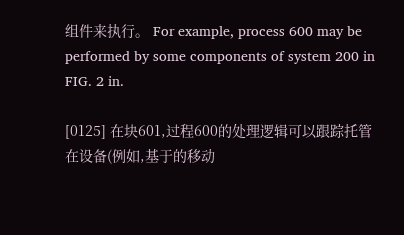组件来执行。 For example, process 600 may be performed by some components of system 200 in FIG. 2 in.

[0125] 在块601,过程600的处理逻辑可以跟踪托管在设备(例如,基于的移动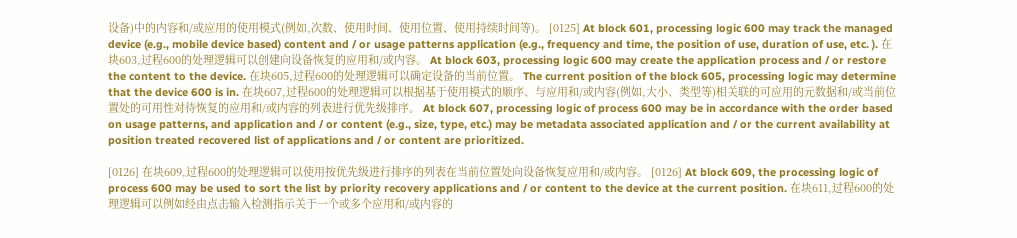设备)中的内容和/或应用的使用模式(例如,次数、使用时间、使用位置、使用持续时间等)。 [0125] At block 601, processing logic 600 may track the managed device (e.g., mobile device based) content and / or usage patterns application (e.g., frequency and time, the position of use, duration of use, etc. ). 在块603,过程600的处理逻辑可以创建向设备恢复的应用和/或内容。 At block 603, processing logic 600 may create the application process and / or restore the content to the device. 在块605,过程600的处理逻辑可以确定设备的当前位置。 The current position of the block 605, processing logic may determine that the device 600 is in. 在块607,过程600的处理逻辑可以根据基于使用模式的顺序、与应用和/或内容(例如,大小、类型等)相关联的可应用的元数据和/或当前位置处的可用性对待恢复的应用和/或内容的列表进行优先级排序。 At block 607, processing logic of process 600 may be in accordance with the order based on usage patterns, and application and / or content (e.g., size, type, etc.) may be metadata associated application and / or the current availability at position treated recovered list of applications and / or content are prioritized.

[0126] 在块609,过程600的处理逻辑可以使用按优先级进行排序的列表在当前位置处向设备恢复应用和/或内容。 [0126] At block 609, the processing logic of process 600 may be used to sort the list by priority recovery applications and / or content to the device at the current position. 在块611,过程600的处理逻辑可以例如经由点击输入检测指示关于一个或多个应用和/或内容的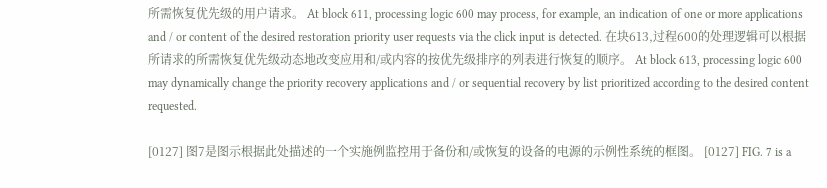所需恢复优先级的用户请求。 At block 611, processing logic 600 may process, for example, an indication of one or more applications and / or content of the desired restoration priority user requests via the click input is detected. 在块613,过程600的处理逻辑可以根据所请求的所需恢复优先级动态地改变应用和/或内容的按优先级排序的列表进行恢复的顺序。 At block 613, processing logic 600 may dynamically change the priority recovery applications and / or sequential recovery by list prioritized according to the desired content requested.

[0127] 图7是图示根据此处描述的一个实施例监控用于备份和/或恢复的设备的电源的示例性系统的框图。 [0127] FIG. 7 is a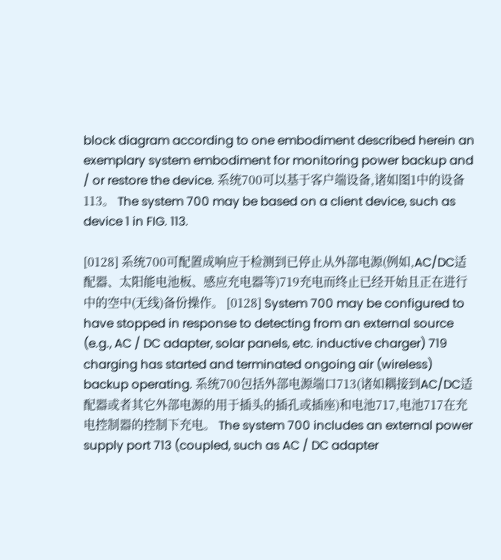block diagram according to one embodiment described herein an exemplary system embodiment for monitoring power backup and / or restore the device. 系统700可以基于客户端设备,诸如图1中的设备113。 The system 700 may be based on a client device, such as device 1 in FIG. 113.

[0128] 系统700可配置成响应于检测到已停止从外部电源(例如,AC/DC适配器、太阳能电池板、感应充电器等)719充电而终止已经开始且正在进行中的空中(无线)备份操作。 [0128] System 700 may be configured to have stopped in response to detecting from an external source (e.g., AC / DC adapter, solar panels, etc. inductive charger) 719 charging has started and terminated ongoing air (wireless) backup operating. 系统700包括外部电源端口713(诸如耦接到AC/DC适配器或者其它外部电源的用于插头的插孔或插座)和电池717,电池717在充电控制器的控制下充电。 The system 700 includes an external power supply port 713 (coupled, such as AC / DC adapter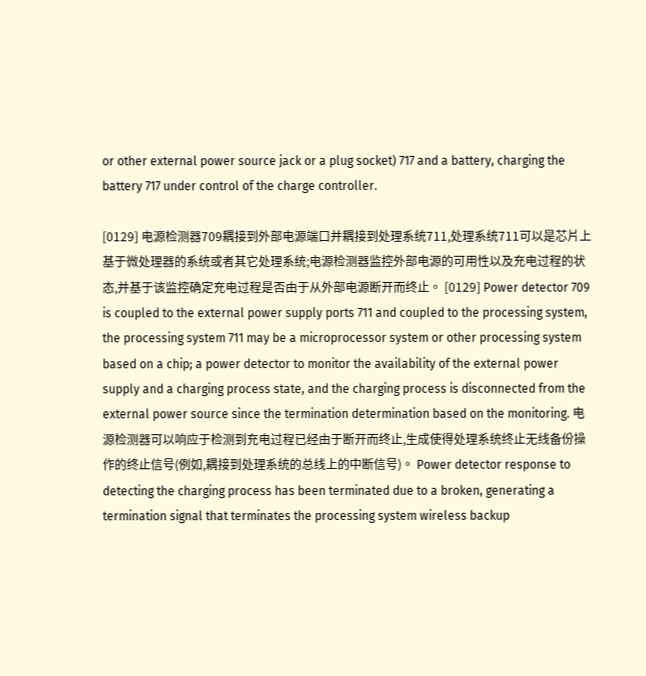or other external power source jack or a plug socket) 717 and a battery, charging the battery 717 under control of the charge controller.

[0129] 电源检测器709耦接到外部电源端口并耦接到处理系统711,处理系统711可以是芯片上基于微处理器的系统或者其它处理系统;电源检测器监控外部电源的可用性以及充电过程的状态,并基于该监控确定充电过程是否由于从外部电源断开而终止。 [0129] Power detector 709 is coupled to the external power supply ports 711 and coupled to the processing system, the processing system 711 may be a microprocessor system or other processing system based on a chip; a power detector to monitor the availability of the external power supply and a charging process state, and the charging process is disconnected from the external power source since the termination determination based on the monitoring. 电源检测器可以响应于检测到充电过程已经由于断开而终止,生成使得处理系统终止无线备份操作的终止信号(例如,耦接到处理系统的总线上的中断信号)。 Power detector response to detecting the charging process has been terminated due to a broken, generating a termination signal that terminates the processing system wireless backup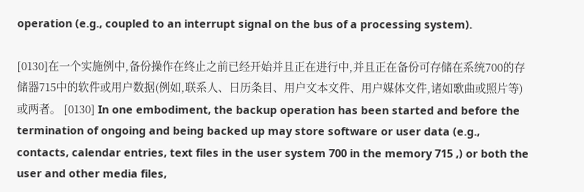operation (e.g., coupled to an interrupt signal on the bus of a processing system).

[0130]在一个实施例中,备份操作在终止之前已经开始并且正在进行中,并且正在备份可存储在系统700的存储器715中的软件或用户数据(例如,联系人、日历条目、用户文本文件、用户媒体文件,诸如歌曲或照片等)或两者。 [0130] In one embodiment, the backup operation has been started and before the termination of ongoing and being backed up may store software or user data (e.g., contacts, calendar entries, text files in the user system 700 in the memory 715 ,) or both the user and other media files,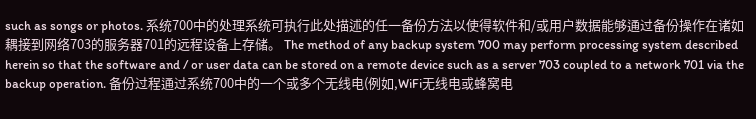such as songs or photos. 系统700中的处理系统可执行此处描述的任一备份方法以使得软件和/或用户数据能够通过备份操作在诸如耦接到网络703的服务器701的远程设备上存储。 The method of any backup system 700 may perform processing system described herein so that the software and / or user data can be stored on a remote device such as a server 703 coupled to a network 701 via the backup operation. 备份过程通过系统700中的一个或多个无线电(例如,WiFi无线电或蜂窝电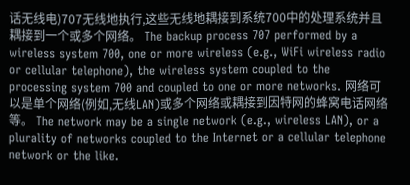话无线电)707无线地执行,这些无线地耦接到系统700中的处理系统并且耦接到一个或多个网络。 The backup process 707 performed by a wireless system 700, one or more wireless (e.g., WiFi wireless radio or cellular telephone), the wireless system coupled to the processing system 700 and coupled to one or more networks. 网络可以是单个网络(例如,无线LAN)或多个网络或耦接到因特网的蜂窝电话网络等。 The network may be a single network (e.g., wireless LAN), or a plurality of networks coupled to the Internet or a cellular telephone network or the like.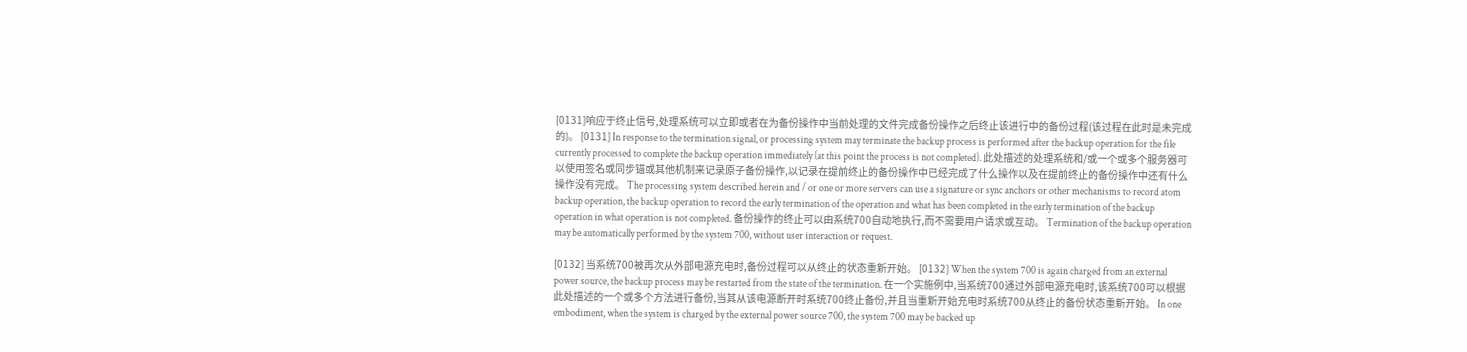[0131]响应于终止信号,处理系统可以立即或者在为备份操作中当前处理的文件完成备份操作之后终止该进行中的备份过程(该过程在此时是未完成的)。 [0131] In response to the termination signal, or processing system may terminate the backup process is performed after the backup operation for the file currently processed to complete the backup operation immediately (at this point the process is not completed). 此处描述的处理系统和/或一个或多个服务器可以使用签名或同步锚或其他机制来记录原子备份操作,以记录在提前终止的备份操作中已经完成了什么操作以及在提前终止的备份操作中还有什么操作没有完成。 The processing system described herein and / or one or more servers can use a signature or sync anchors or other mechanisms to record atom backup operation, the backup operation to record the early termination of the operation and what has been completed in the early termination of the backup operation in what operation is not completed. 备份操作的终止可以由系统700自动地执行,而不需要用户请求或互动。 Termination of the backup operation may be automatically performed by the system 700, without user interaction or request.

[0132] 当系统700被再次从外部电源充电时,备份过程可以从终止的状态重新开始。 [0132] When the system 700 is again charged from an external power source, the backup process may be restarted from the state of the termination. 在一个实施例中,当系统700通过外部电源充电时,该系统700可以根据此处描述的一个或多个方法进行备份,当其从该电源断开时系统700终止备份,并且当重新开始充电时系统700从终止的备份状态重新开始。 In one embodiment, when the system is charged by the external power source 700, the system 700 may be backed up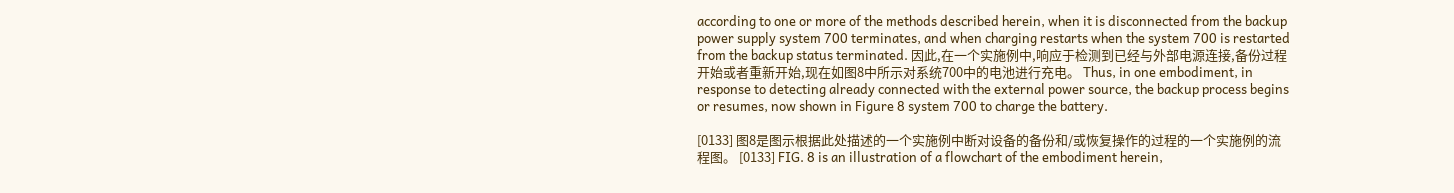according to one or more of the methods described herein, when it is disconnected from the backup power supply system 700 terminates, and when charging restarts when the system 700 is restarted from the backup status terminated. 因此,在一个实施例中,响应于检测到已经与外部电源连接,备份过程开始或者重新开始,现在如图8中所示对系统700中的电池进行充电。 Thus, in one embodiment, in response to detecting already connected with the external power source, the backup process begins or resumes, now shown in Figure 8 system 700 to charge the battery.

[0133] 图8是图示根据此处描述的一个实施例中断对设备的备份和/或恢复操作的过程的一个实施例的流程图。 [0133] FIG. 8 is an illustration of a flowchart of the embodiment herein,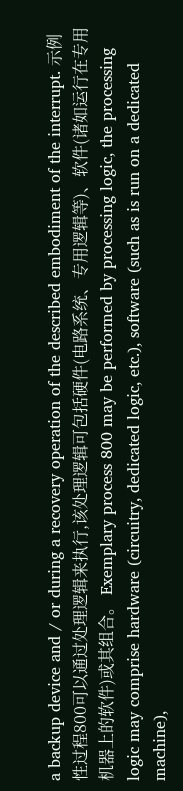a backup device and / or during a recovery operation of the described embodiment of the interrupt. 示例性过程800可以通过处理逻辑来执行,该处理逻辑可包括硬件(电路系统、专用逻辑等)、软件(诸如运行在专用机器上的软件)或其组合。 Exemplary process 800 may be performed by processing logic, the processing logic may comprise hardware (circuitry, dedicated logic, etc.), software (such as is run on a dedicated machine),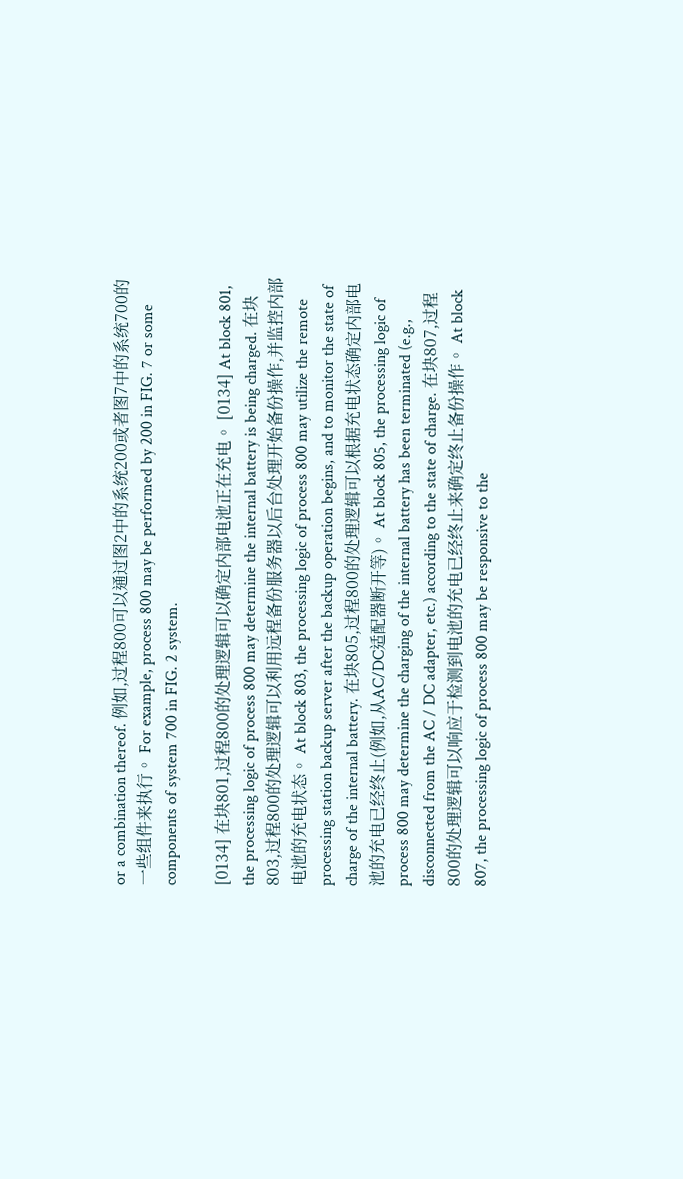or a combination thereof. 例如,过程800可以通过图2中的系统200或者图7中的系统700的一些组件来执行。 For example, process 800 may be performed by 200 in FIG. 7 or some components of system 700 in FIG. 2 system.

[0134] 在块801,过程800的处理逻辑可以确定内部电池正在充电。 [0134] At block 801, the processing logic of process 800 may determine the internal battery is being charged. 在块803,过程800的处理逻辑可以利用远程备份服务器以后台处理开始备份操作,并监控内部电池的充电状态。 At block 803, the processing logic of process 800 may utilize the remote processing station backup server after the backup operation begins, and to monitor the state of charge of the internal battery. 在块805,过程800的处理逻辑可以根据充电状态确定内部电池的充电已经终止(例如,从AC/DC适配器断开等)。 At block 805, the processing logic of process 800 may determine the charging of the internal battery has been terminated (e.g., disconnected from the AC / DC adapter, etc.) according to the state of charge. 在块807,过程800的处理逻辑可以响应于检测到电池的充电已经终止来确定终止备份操作。 At block 807, the processing logic of process 800 may be responsive to the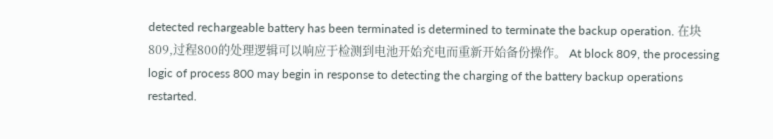detected rechargeable battery has been terminated is determined to terminate the backup operation. 在块809,过程800的处理逻辑可以响应于检测到电池开始充电而重新开始备份操作。 At block 809, the processing logic of process 800 may begin in response to detecting the charging of the battery backup operations restarted.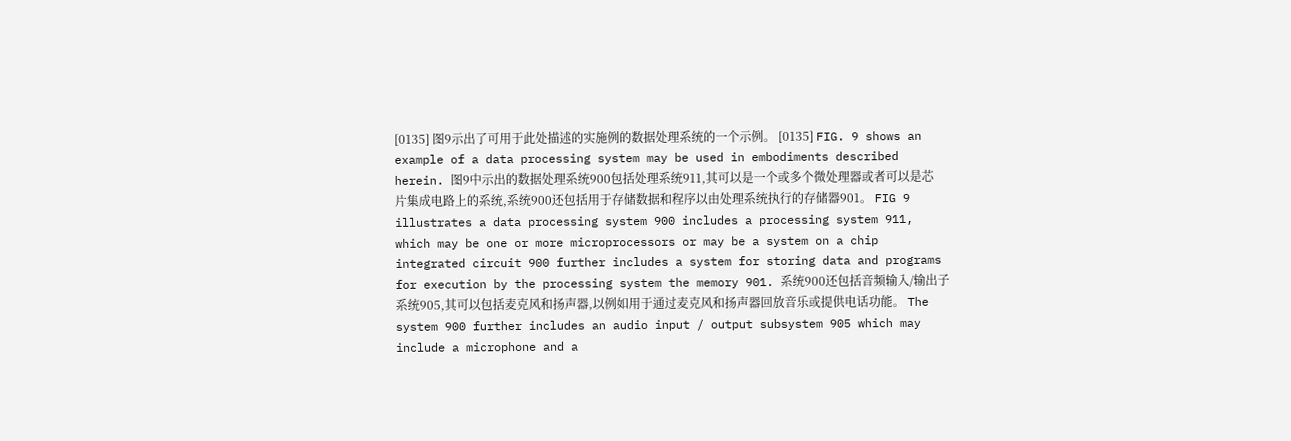[0135] 图9示出了可用于此处描述的实施例的数据处理系统的一个示例。 [0135] FIG. 9 shows an example of a data processing system may be used in embodiments described herein. 图9中示出的数据处理系统900包括处理系统911,其可以是一个或多个微处理器或者可以是芯片集成电路上的系统,系统900还包括用于存储数据和程序以由处理系统执行的存储器901。 FIG 9 illustrates a data processing system 900 includes a processing system 911, which may be one or more microprocessors or may be a system on a chip integrated circuit 900 further includes a system for storing data and programs for execution by the processing system the memory 901. 系统900还包括音频输入/输出子系统905,其可以包括麦克风和扬声器,以例如用于通过麦克风和扬声器回放音乐或提供电话功能。 The system 900 further includes an audio input / output subsystem 905 which may include a microphone and a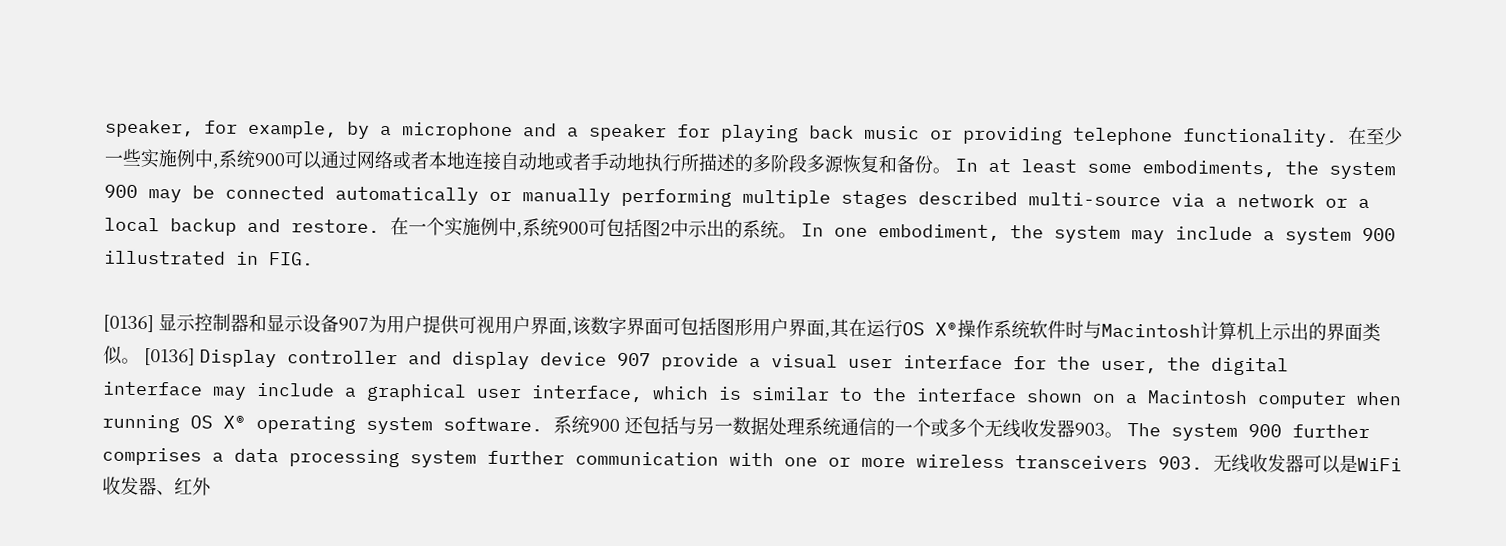speaker, for example, by a microphone and a speaker for playing back music or providing telephone functionality. 在至少一些实施例中,系统900可以通过网络或者本地连接自动地或者手动地执行所描述的多阶段多源恢复和备份。 In at least some embodiments, the system 900 may be connected automatically or manually performing multiple stages described multi-source via a network or a local backup and restore. 在一个实施例中,系统900可包括图2中示出的系统。 In one embodiment, the system may include a system 900 illustrated in FIG.

[0136] 显示控制器和显示设备907为用户提供可视用户界面,该数字界面可包括图形用户界面,其在运行OS X®操作系统软件时与Macintosh计算机上示出的界面类似。 [0136] Display controller and display device 907 provide a visual user interface for the user, the digital interface may include a graphical user interface, which is similar to the interface shown on a Macintosh computer when running OS X® operating system software. 系统900 还包括与另一数据处理系统通信的一个或多个无线收发器903。 The system 900 further comprises a data processing system further communication with one or more wireless transceivers 903. 无线收发器可以是WiFi收发器、红外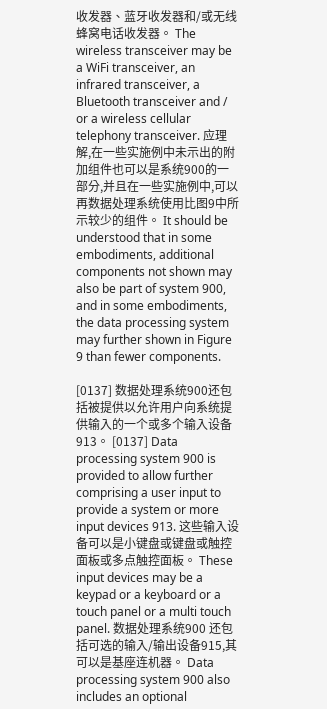收发器、蓝牙收发器和/或无线蜂窝电话收发器。 The wireless transceiver may be a WiFi transceiver, an infrared transceiver, a Bluetooth transceiver and / or a wireless cellular telephony transceiver. 应理解,在一些实施例中未示出的附加组件也可以是系统900的一部分,并且在一些实施例中,可以再数据处理系统使用比图9中所示较少的组件。 It should be understood that in some embodiments, additional components not shown may also be part of system 900, and in some embodiments, the data processing system may further shown in Figure 9 than fewer components.

[0137] 数据处理系统900还包括被提供以允许用户向系统提供输入的一个或多个输入设备913。 [0137] Data processing system 900 is provided to allow further comprising a user input to provide a system or more input devices 913. 这些输入设备可以是小键盘或键盘或触控面板或多点触控面板。 These input devices may be a keypad or a keyboard or a touch panel or a multi touch panel. 数据处理系统900 还包括可选的输入/输出设备915,其可以是基座连机器。 Data processing system 900 also includes an optional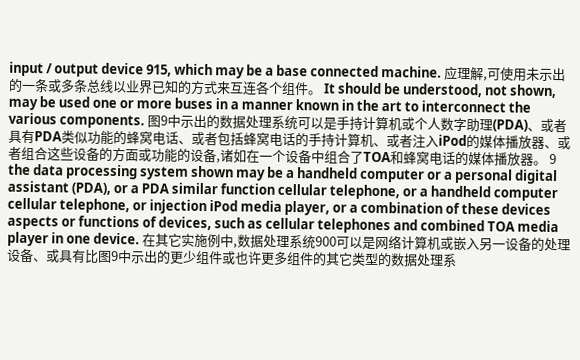input / output device 915, which may be a base connected machine. 应理解,可使用未示出的一条或多条总线以业界已知的方式来互连各个组件。 It should be understood, not shown, may be used one or more buses in a manner known in the art to interconnect the various components. 图9中示出的数据处理系统可以是手持计算机或个人数字助理(PDA)、或者具有PDA类似功能的蜂窝电话、或者包括蜂窝电话的手持计算机、或者注入iPod的媒体播放器、或者组合这些设备的方面或功能的设备,诸如在一个设备中组合了TOA和蜂窝电话的媒体播放器。 9 the data processing system shown may be a handheld computer or a personal digital assistant (PDA), or a PDA similar function cellular telephone, or a handheld computer cellular telephone, or injection iPod media player, or a combination of these devices aspects or functions of devices, such as cellular telephones and combined TOA media player in one device. 在其它实施例中,数据处理系统900可以是网络计算机或嵌入另一设备的处理设备、或具有比图9中示出的更少组件或也许更多组件的其它类型的数据处理系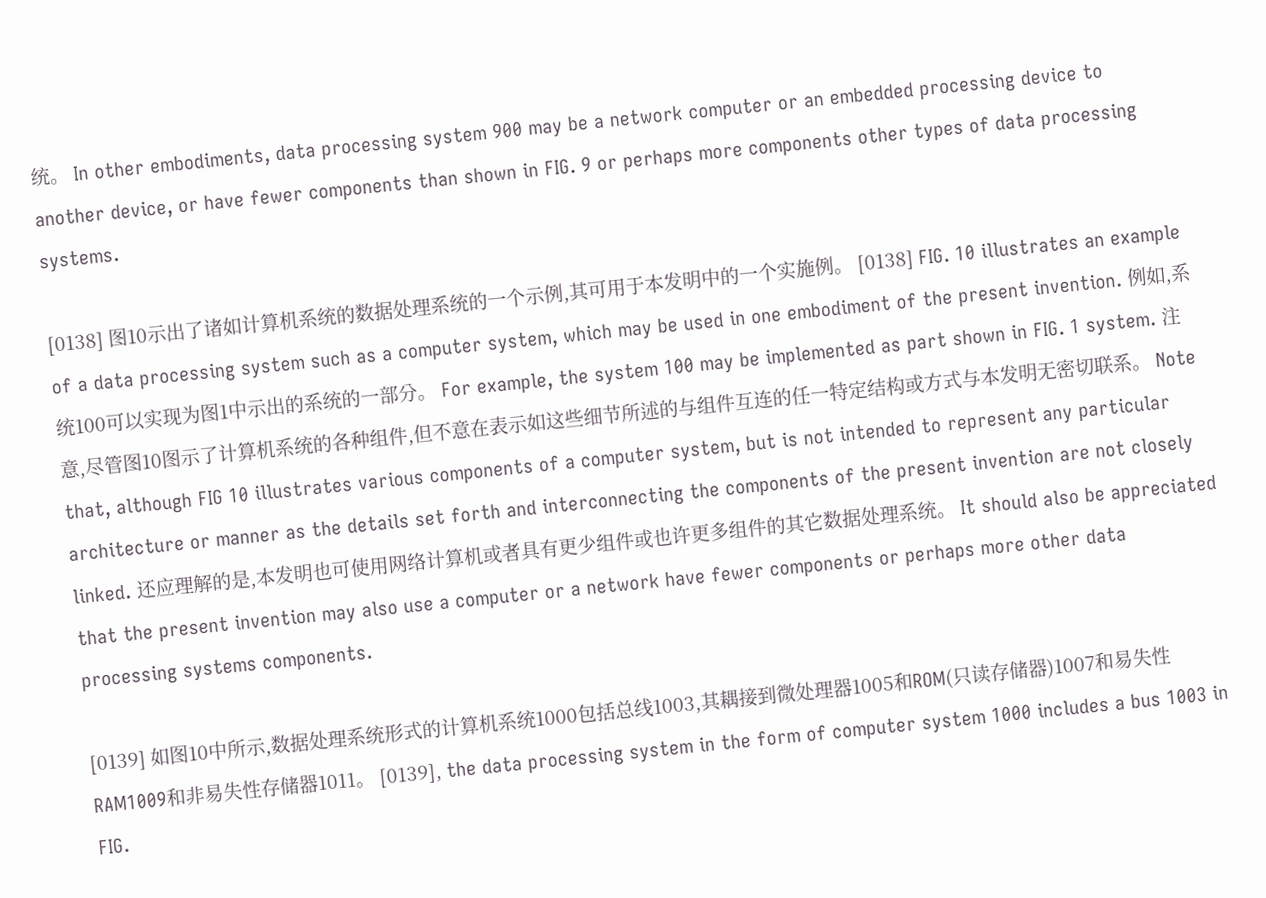统。 In other embodiments, data processing system 900 may be a network computer or an embedded processing device to another device, or have fewer components than shown in FIG. 9 or perhaps more components other types of data processing systems.

[0138] 图10示出了诸如计算机系统的数据处理系统的一个示例,其可用于本发明中的一个实施例。 [0138] FIG. 10 illustrates an example of a data processing system such as a computer system, which may be used in one embodiment of the present invention. 例如,系统100可以实现为图1中示出的系统的一部分。 For example, the system 100 may be implemented as part shown in FIG. 1 system. 注意,尽管图10图示了计算机系统的各种组件,但不意在表示如这些细节所述的与组件互连的任一特定结构或方式与本发明无密切联系。 Note that, although FIG 10 illustrates various components of a computer system, but is not intended to represent any particular architecture or manner as the details set forth and interconnecting the components of the present invention are not closely linked. 还应理解的是,本发明也可使用网络计算机或者具有更少组件或也许更多组件的其它数据处理系统。 It should also be appreciated that the present invention may also use a computer or a network have fewer components or perhaps more other data processing systems components.

[0139] 如图10中所示,数据处理系统形式的计算机系统1000包括总线1003,其耦接到微处理器1005和ROM(只读存储器)1007和易失性RAM1009和非易失性存储器1011。 [0139], the data processing system in the form of computer system 1000 includes a bus 1003 in FIG.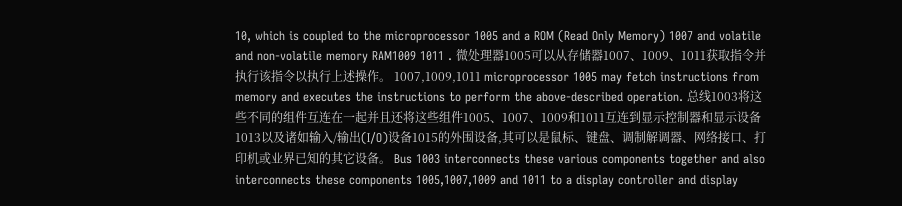10, which is coupled to the microprocessor 1005 and a ROM (Read Only Memory) 1007 and volatile and non-volatile memory RAM1009 1011 . 微处理器1005可以从存储器1007、1009、1011获取指令并执行该指令以执行上述操作。 1007,1009,1011 microprocessor 1005 may fetch instructions from memory and executes the instructions to perform the above-described operation. 总线1003将这些不同的组件互连在一起并且还将这些组件1005、1007、1009和1011互连到显示控制器和显示设备1013以及诸如输入/输出(I/O)设备1015的外围设备,其可以是鼠标、键盘、调制解调器、网络接口、打印机或业界已知的其它设备。 Bus 1003 interconnects these various components together and also interconnects these components 1005,1007,1009 and 1011 to a display controller and display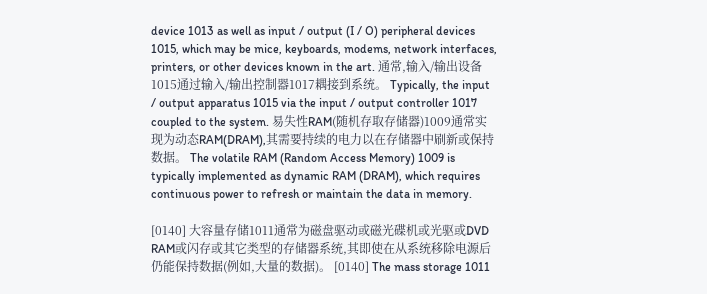device 1013 as well as input / output (I / O) peripheral devices 1015, which may be mice, keyboards, modems, network interfaces, printers, or other devices known in the art. 通常,输入/输出设备1015通过输入/输出控制器1017耦接到系统。 Typically, the input / output apparatus 1015 via the input / output controller 1017 coupled to the system. 易失性RAM(随机存取存储器)1009通常实现为动态RAM(DRAM),其需要持续的电力以在存储器中刷新或保持数据。 The volatile RAM (Random Access Memory) 1009 is typically implemented as dynamic RAM (DRAM), which requires continuous power to refresh or maintain the data in memory.

[0140] 大容量存储1011通常为磁盘驱动或磁光碟机或光驱或DVD RAM或闪存或其它类型的存储器系统,其即使在从系统移除电源后仍能保持数据(例如,大量的数据)。 [0140] The mass storage 1011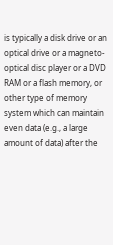is typically a disk drive or an optical drive or a magneto-optical disc player or a DVD RAM or a flash memory, or other type of memory system which can maintain even data (e.g., a large amount of data) after the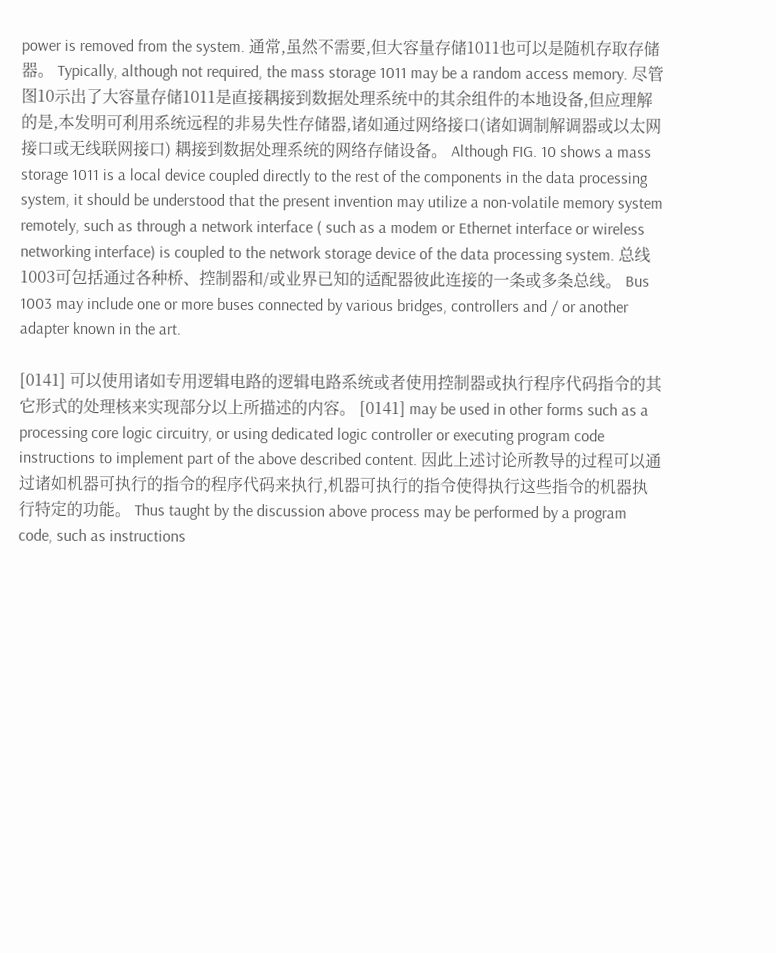power is removed from the system. 通常,虽然不需要,但大容量存储1011也可以是随机存取存储器。 Typically, although not required, the mass storage 1011 may be a random access memory. 尽管图10示出了大容量存储1011是直接耦接到数据处理系统中的其余组件的本地设备,但应理解的是,本发明可利用系统远程的非易失性存储器,诸如通过网络接口(诸如调制解调器或以太网接口或无线联网接口) 耦接到数据处理系统的网络存储设备。 Although FIG. 10 shows a mass storage 1011 is a local device coupled directly to the rest of the components in the data processing system, it should be understood that the present invention may utilize a non-volatile memory system remotely, such as through a network interface ( such as a modem or Ethernet interface or wireless networking interface) is coupled to the network storage device of the data processing system. 总线1003可包括通过各种桥、控制器和/或业界已知的适配器彼此连接的一条或多条总线。 Bus 1003 may include one or more buses connected by various bridges, controllers and / or another adapter known in the art.

[0141] 可以使用诸如专用逻辑电路的逻辑电路系统或者使用控制器或执行程序代码指令的其它形式的处理核来实现部分以上所描述的内容。 [0141] may be used in other forms such as a processing core logic circuitry, or using dedicated logic controller or executing program code instructions to implement part of the above described content. 因此上述讨论所教导的过程可以通过诸如机器可执行的指令的程序代码来执行,机器可执行的指令使得执行这些指令的机器执行特定的功能。 Thus taught by the discussion above process may be performed by a program code, such as instructions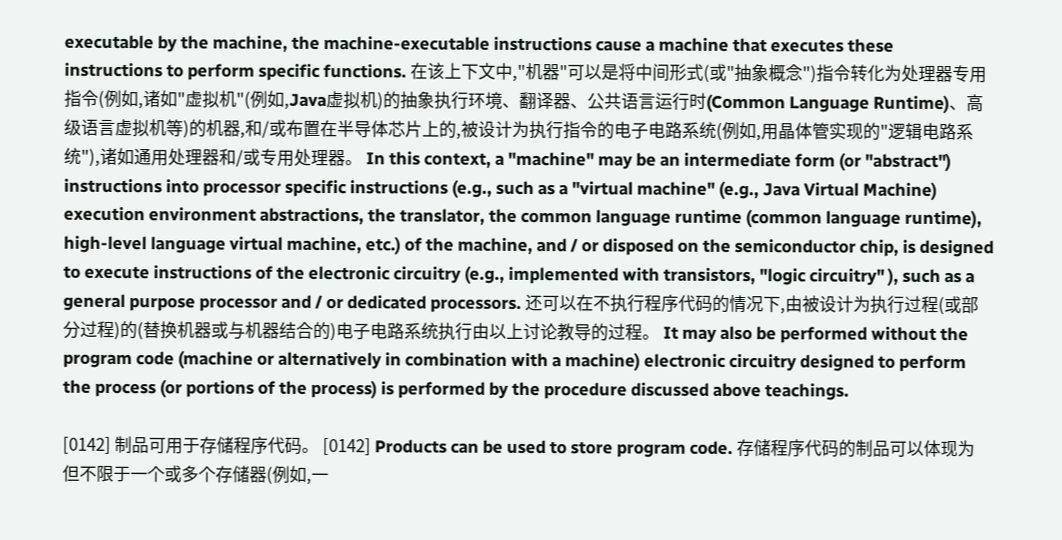executable by the machine, the machine-executable instructions cause a machine that executes these instructions to perform specific functions. 在该上下文中,"机器"可以是将中间形式(或"抽象概念")指令转化为处理器专用指令(例如,诸如"虚拟机"(例如,Java虚拟机)的抽象执行环境、翻译器、公共语言运行时(Common Language Runtime)、高级语言虚拟机等)的机器,和/或布置在半导体芯片上的,被设计为执行指令的电子电路系统(例如,用晶体管实现的"逻辑电路系统"),诸如通用处理器和/或专用处理器。 In this context, a "machine" may be an intermediate form (or "abstract") instructions into processor specific instructions (e.g., such as a "virtual machine" (e.g., Java Virtual Machine) execution environment abstractions, the translator, the common language runtime (common language runtime), high-level language virtual machine, etc.) of the machine, and / or disposed on the semiconductor chip, is designed to execute instructions of the electronic circuitry (e.g., implemented with transistors, "logic circuitry" ), such as a general purpose processor and / or dedicated processors. 还可以在不执行程序代码的情况下,由被设计为执行过程(或部分过程)的(替换机器或与机器结合的)电子电路系统执行由以上讨论教导的过程。 It may also be performed without the program code (machine or alternatively in combination with a machine) electronic circuitry designed to perform the process (or portions of the process) is performed by the procedure discussed above teachings.

[0142] 制品可用于存储程序代码。 [0142] Products can be used to store program code. 存储程序代码的制品可以体现为但不限于一个或多个存储器(例如,一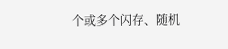个或多个闪存、随机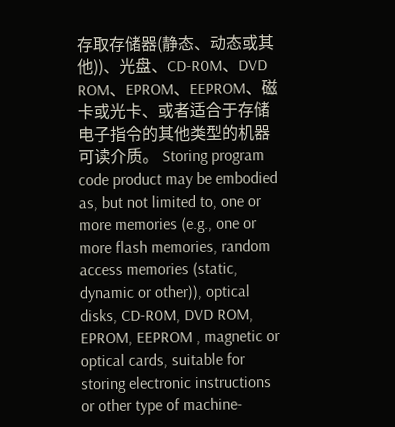存取存储器(静态、动态或其他))、光盘、CD-R0M、DVD ROM、EPROM、EEPROM、磁卡或光卡、或者适合于存储电子指令的其他类型的机器可读介质。 Storing program code product may be embodied as, but not limited to, one or more memories (e.g., one or more flash memories, random access memories (static, dynamic or other)), optical disks, CD-R0M, DVD ROM, EPROM, EEPROM , magnetic or optical cards, suitable for storing electronic instructions or other type of machine-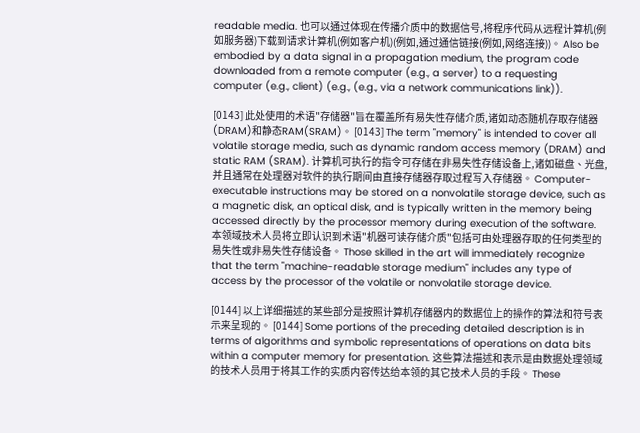readable media. 也可以通过体现在传播介质中的数据信号,将程序代码从远程计算机(例如服务器)下载到请求计算机(例如客户机)(例如,通过通信链接(例如,网络连接))。 Also be embodied by a data signal in a propagation medium, the program code downloaded from a remote computer (e.g., a server) to a requesting computer (e.g., client) (e.g., (e.g., via a network communications link)).

[0143] 此处使用的术语"存储器"旨在覆盖所有易失性存储介质,诸如动态随机存取存储器(DRAM)和静态RAM(SRAM)。 [0143] The term "memory" is intended to cover all volatile storage media, such as dynamic random access memory (DRAM) and static RAM (SRAM). 计算机可执行的指令可存储在非易失性存储设备上,诸如磁盘、光盘,并且通常在处理器对软件的执行期间由直接存储器存取过程写入存储器。 Computer-executable instructions may be stored on a nonvolatile storage device, such as a magnetic disk, an optical disk, and is typically written in the memory being accessed directly by the processor memory during execution of the software. 本领域技术人员将立即认识到术语"机器可读存储介质"包括可由处理器存取的任何类型的易失性或非易失性存储设备。 Those skilled in the art will immediately recognize that the term "machine-readable storage medium" includes any type of access by the processor of the volatile or nonvolatile storage device.

[0144] 以上详细描述的某些部分是按照计算机存储器内的数据位上的操作的算法和符号表示来呈现的。 [0144] Some portions of the preceding detailed description is in terms of algorithms and symbolic representations of operations on data bits within a computer memory for presentation. 这些算法描述和表示是由数据处理领域的技术人员用于将其工作的实质内容传达给本领的其它技术人员的手段。 These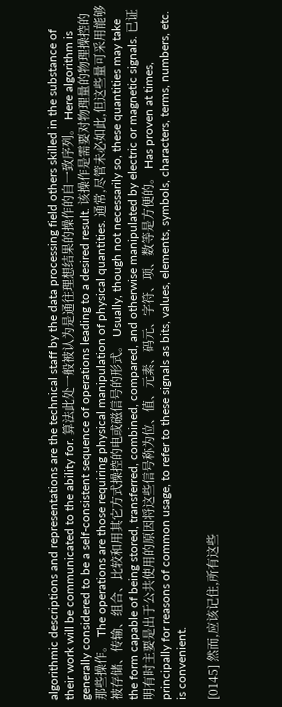algorithmic descriptions and representations are the technical staff by the data processing field others skilled in the substance of their work will be communicated to the ability for. 算法此处一般被认为是通往理想结果的操作的自一致序列。 Here algorithm is generally considered to be a self-consistent sequence of operations leading to a desired result. 该操作是需要对物理量的物理操控的那些操作。 The operations are those requiring physical manipulation of physical quantities. 通常,尽管未必如此,但这些量可采用能够被存储、传输、组合、比较和用其它方式操控的电或磁信号的形式。 Usually, though not necessarily so, these quantities may take the form capable of being stored, transferred, combined, compared, and otherwise manipulated by electric or magnetic signals. 已证明有时主要是出于公共使用的原因将这些信号称为位、值、元素、码元、字符、项、数等是方便的。 Has proven at times, principally for reasons of common usage, to refer to these signals as bits, values, elements, symbols, characters, terms, numbers, etc. is convenient.

[0145] 然而,应该记住,所有这些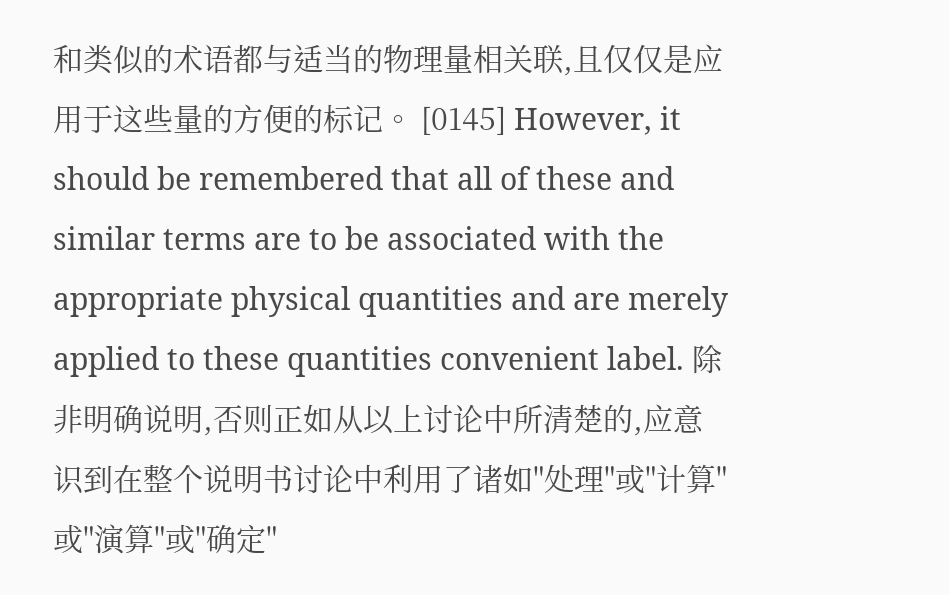和类似的术语都与适当的物理量相关联,且仅仅是应用于这些量的方便的标记。 [0145] However, it should be remembered that all of these and similar terms are to be associated with the appropriate physical quantities and are merely applied to these quantities convenient label. 除非明确说明,否则正如从以上讨论中所清楚的,应意识到在整个说明书讨论中利用了诸如"处理"或"计算"或"演算"或"确定"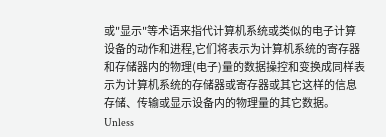或"显示"等术语来指代计算机系统或类似的电子计算设备的动作和进程,它们将表示为计算机系统的寄存器和存储器内的物理(电子)量的数据操控和变换成同样表示为计算机系统的存储器或寄存器或其它这样的信息存储、传输或显示设备内的物理量的其它数据。 Unless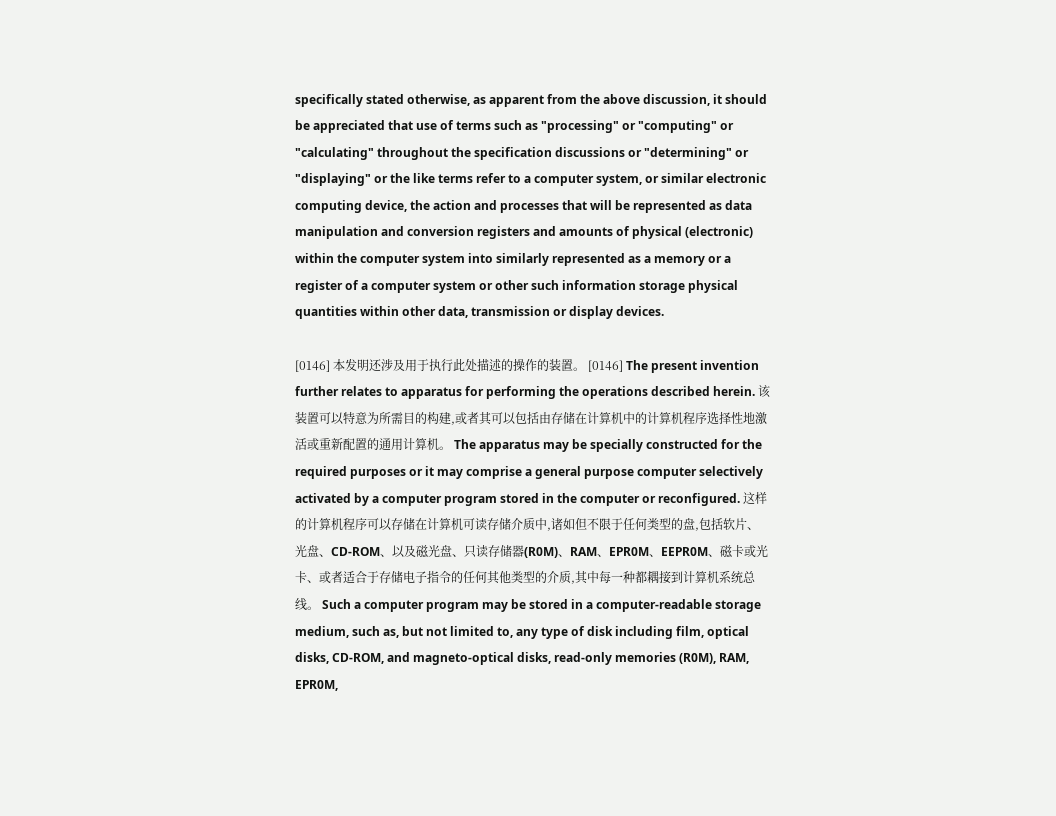specifically stated otherwise, as apparent from the above discussion, it should be appreciated that use of terms such as "processing" or "computing" or "calculating" throughout the specification discussions or "determining" or "displaying" or the like terms refer to a computer system, or similar electronic computing device, the action and processes that will be represented as data manipulation and conversion registers and amounts of physical (electronic) within the computer system into similarly represented as a memory or a register of a computer system or other such information storage physical quantities within other data, transmission or display devices.

[0146] 本发明还涉及用于执行此处描述的操作的装置。 [0146] The present invention further relates to apparatus for performing the operations described herein. 该装置可以特意为所需目的构建,或者其可以包括由存储在计算机中的计算机程序选择性地激活或重新配置的通用计算机。 The apparatus may be specially constructed for the required purposes or it may comprise a general purpose computer selectively activated by a computer program stored in the computer or reconfigured. 这样的计算机程序可以存储在计算机可读存储介质中,诸如但不限于任何类型的盘,包括软片、光盘、CD-ROM、以及磁光盘、只读存储器(R0M)、RAM、EPR0M、EEPR0M、磁卡或光卡、或者适合于存储电子指令的任何其他类型的介质,其中每一种都耦接到计算机系统总线。 Such a computer program may be stored in a computer-readable storage medium, such as, but not limited to, any type of disk including film, optical disks, CD-ROM, and magneto-optical disks, read-only memories (R0M), RAM, EPR0M,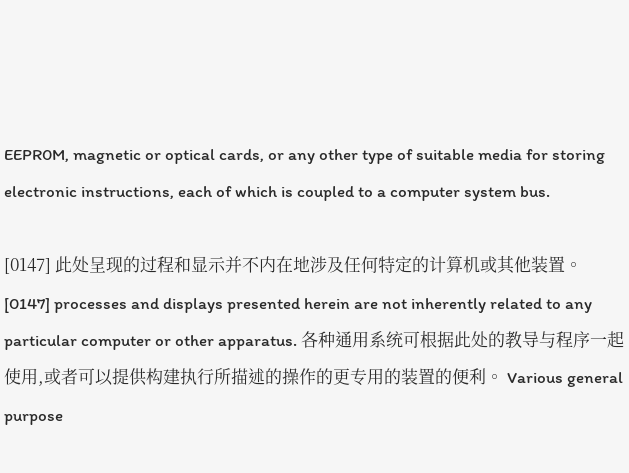EEPR0M, magnetic or optical cards, or any other type of suitable media for storing electronic instructions, each of which is coupled to a computer system bus.

[0147] 此处呈现的过程和显示并不内在地涉及任何特定的计算机或其他装置。 [0147] processes and displays presented herein are not inherently related to any particular computer or other apparatus. 各种通用系统可根据此处的教导与程序一起使用,或者可以提供构建执行所描述的操作的更专用的装置的便利。 Various general purpose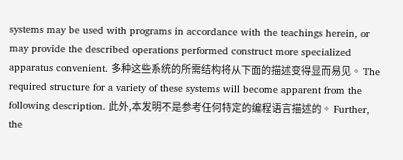systems may be used with programs in accordance with the teachings herein, or may provide the described operations performed construct more specialized apparatus convenient. 多种这些系统的所需结构将从下面的描述变得显而易见。 The required structure for a variety of these systems will become apparent from the following description. 此外,本发明不是参考任何特定的编程语言描述的。 Further, the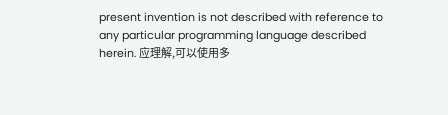present invention is not described with reference to any particular programming language described herein. 应理解,可以使用多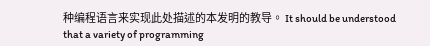种编程语言来实现此处描述的本发明的教导。 It should be understood that a variety of programming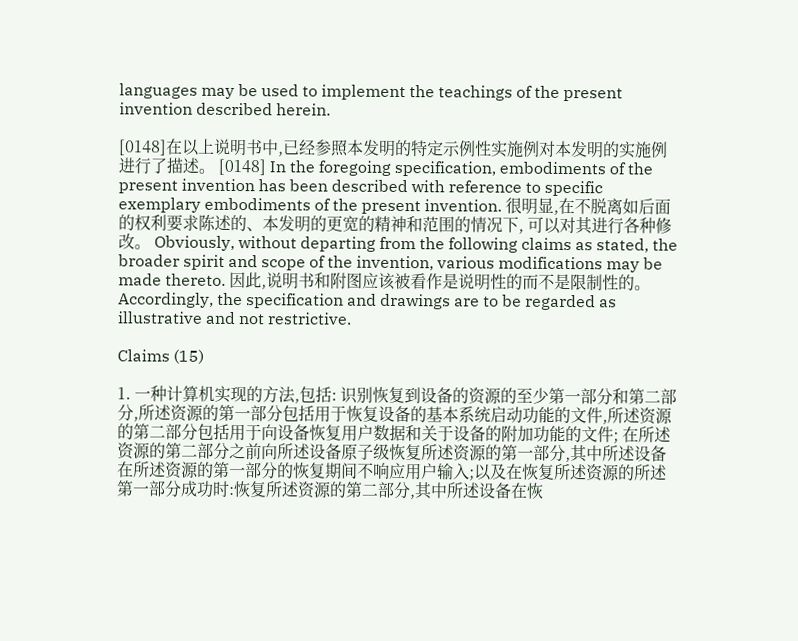languages may be used to implement the teachings of the present invention described herein.

[0148]在以上说明书中,已经参照本发明的特定示例性实施例对本发明的实施例进行了描述。 [0148] In the foregoing specification, embodiments of the present invention has been described with reference to specific exemplary embodiments of the present invention. 很明显,在不脱离如后面的权利要求陈述的、本发明的更宽的精神和范围的情况下, 可以对其进行各种修改。 Obviously, without departing from the following claims as stated, the broader spirit and scope of the invention, various modifications may be made thereto. 因此,说明书和附图应该被看作是说明性的而不是限制性的。 Accordingly, the specification and drawings are to be regarded as illustrative and not restrictive.

Claims (15)

1. 一种计算机实现的方法,包括: 识别恢复到设备的资源的至少第一部分和第二部分,所述资源的第一部分包括用于恢复设备的基本系统启动功能的文件,所述资源的第二部分包括用于向设备恢复用户数据和关于设备的附加功能的文件; 在所述资源的第二部分之前向所述设备原子级恢复所述资源的第一部分,其中所述设备在所述资源的第一部分的恢复期间不响应用户输入;以及在恢复所述资源的所述第一部分成功时:恢复所述资源的第二部分,其中所述设备在恢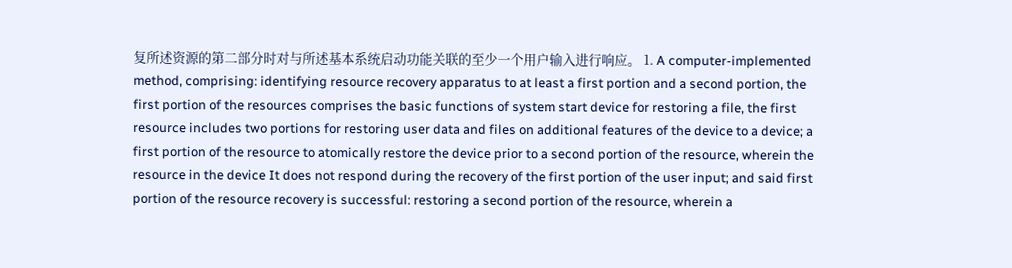复所述资源的第二部分时对与所述基本系统启动功能关联的至少一个用户输入进行响应。 1. A computer-implemented method, comprising: identifying resource recovery apparatus to at least a first portion and a second portion, the first portion of the resources comprises the basic functions of system start device for restoring a file, the first resource includes two portions for restoring user data and files on additional features of the device to a device; a first portion of the resource to atomically restore the device prior to a second portion of the resource, wherein the resource in the device It does not respond during the recovery of the first portion of the user input; and said first portion of the resource recovery is successful: restoring a second portion of the resource, wherein a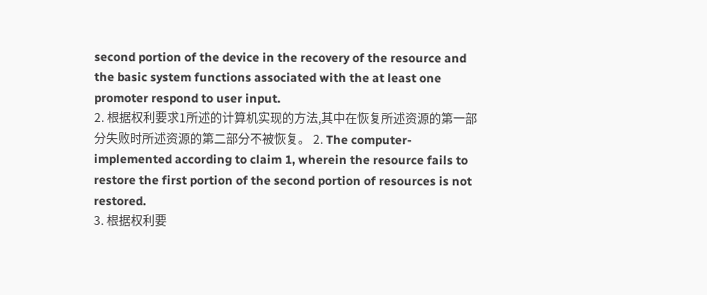second portion of the device in the recovery of the resource and the basic system functions associated with the at least one promoter respond to user input.
2. 根据权利要求1所述的计算机实现的方法,其中在恢复所述资源的第一部分失败时所述资源的第二部分不被恢复。 2. The computer-implemented according to claim 1, wherein the resource fails to restore the first portion of the second portion of resources is not restored.
3. 根据权利要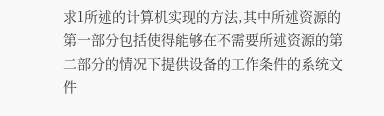求1所述的计算机实现的方法,其中所述资源的第一部分包括使得能够在不需要所述资源的第二部分的情况下提供设备的工作条件的系统文件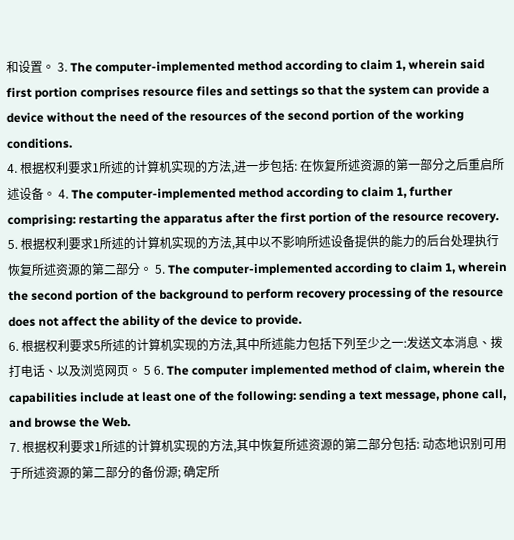和设置。 3. The computer-implemented method according to claim 1, wherein said first portion comprises resource files and settings so that the system can provide a device without the need of the resources of the second portion of the working conditions.
4. 根据权利要求1所述的计算机实现的方法,进一步包括: 在恢复所述资源的第一部分之后重启所述设备。 4. The computer-implemented method according to claim 1, further comprising: restarting the apparatus after the first portion of the resource recovery.
5. 根据权利要求1所述的计算机实现的方法,其中以不影响所述设备提供的能力的后台处理执行恢复所述资源的第二部分。 5. The computer-implemented according to claim 1, wherein the second portion of the background to perform recovery processing of the resource does not affect the ability of the device to provide.
6. 根据权利要求5所述的计算机实现的方法,其中所述能力包括下列至少之一:发送文本消息、拨打电话、以及浏览网页。 5 6. The computer implemented method of claim, wherein the capabilities include at least one of the following: sending a text message, phone call, and browse the Web.
7. 根据权利要求1所述的计算机实现的方法,其中恢复所述资源的第二部分包括: 动态地识别可用于所述资源的第二部分的备份源; 确定所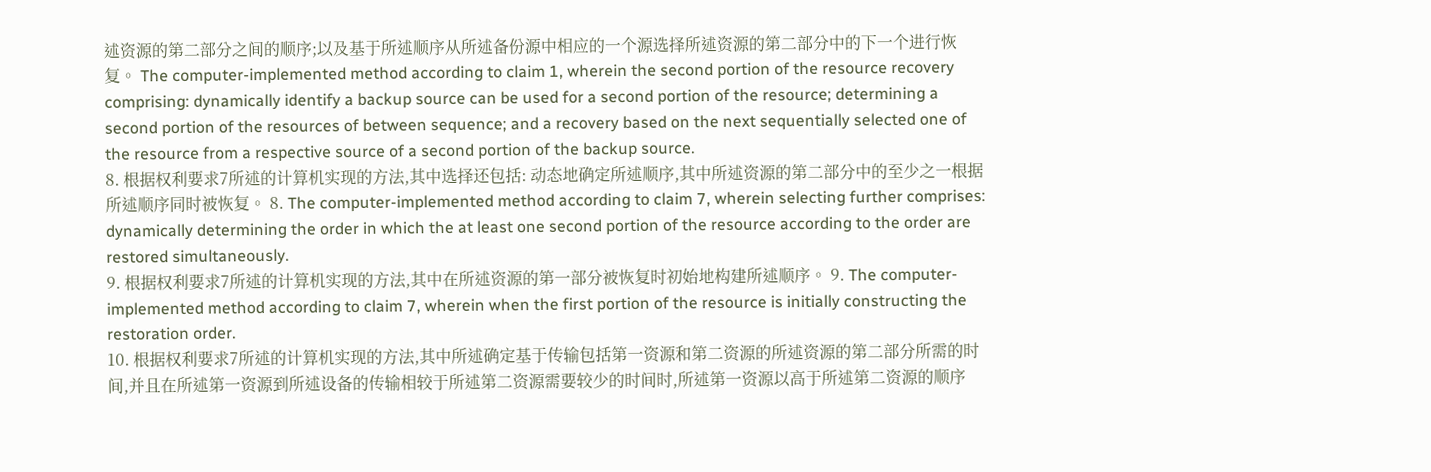述资源的第二部分之间的顺序;以及基于所述顺序从所述备份源中相应的一个源选择所述资源的第二部分中的下一个进行恢复。 The computer-implemented method according to claim 1, wherein the second portion of the resource recovery comprising: dynamically identify a backup source can be used for a second portion of the resource; determining a second portion of the resources of between sequence; and a recovery based on the next sequentially selected one of the resource from a respective source of a second portion of the backup source.
8. 根据权利要求7所述的计算机实现的方法,其中选择还包括: 动态地确定所述顺序,其中所述资源的第二部分中的至少之一根据所述顺序同时被恢复。 8. The computer-implemented method according to claim 7, wherein selecting further comprises: dynamically determining the order in which the at least one second portion of the resource according to the order are restored simultaneously.
9. 根据权利要求7所述的计算机实现的方法,其中在所述资源的第一部分被恢复时初始地构建所述顺序。 9. The computer-implemented method according to claim 7, wherein when the first portion of the resource is initially constructing the restoration order.
10. 根据权利要求7所述的计算机实现的方法,其中所述确定基于传输包括第一资源和第二资源的所述资源的第二部分所需的时间,并且在所述第一资源到所述设备的传输相较于所述第二资源需要较少的时间时,所述第一资源以高于所述第二资源的顺序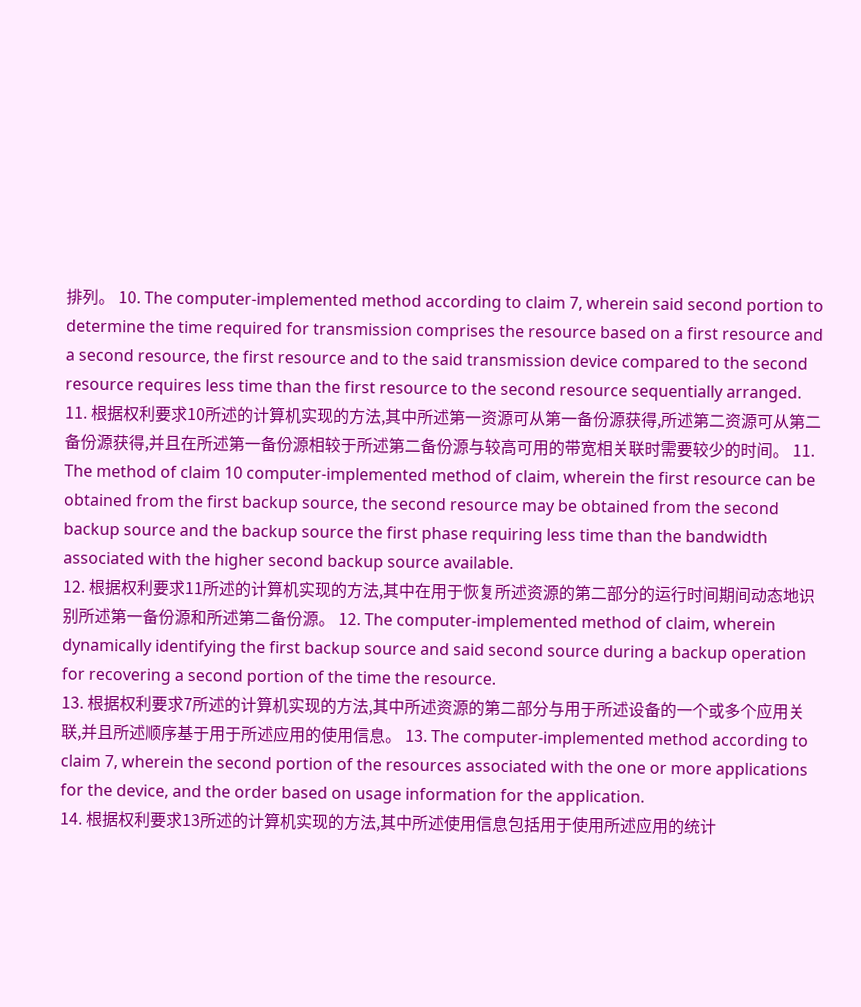排列。 10. The computer-implemented method according to claim 7, wherein said second portion to determine the time required for transmission comprises the resource based on a first resource and a second resource, the first resource and to the said transmission device compared to the second resource requires less time than the first resource to the second resource sequentially arranged.
11. 根据权利要求10所述的计算机实现的方法,其中所述第一资源可从第一备份源获得,所述第二资源可从第二备份源获得,并且在所述第一备份源相较于所述第二备份源与较高可用的带宽相关联时需要较少的时间。 11. The method of claim 10 computer-implemented method of claim, wherein the first resource can be obtained from the first backup source, the second resource may be obtained from the second backup source and the backup source the first phase requiring less time than the bandwidth associated with the higher second backup source available.
12. 根据权利要求11所述的计算机实现的方法,其中在用于恢复所述资源的第二部分的运行时间期间动态地识别所述第一备份源和所述第二备份源。 12. The computer-implemented method of claim, wherein dynamically identifying the first backup source and said second source during a backup operation for recovering a second portion of the time the resource.
13. 根据权利要求7所述的计算机实现的方法,其中所述资源的第二部分与用于所述设备的一个或多个应用关联,并且所述顺序基于用于所述应用的使用信息。 13. The computer-implemented method according to claim 7, wherein the second portion of the resources associated with the one or more applications for the device, and the order based on usage information for the application.
14. 根据权利要求13所述的计算机实现的方法,其中所述使用信息包括用于使用所述应用的统计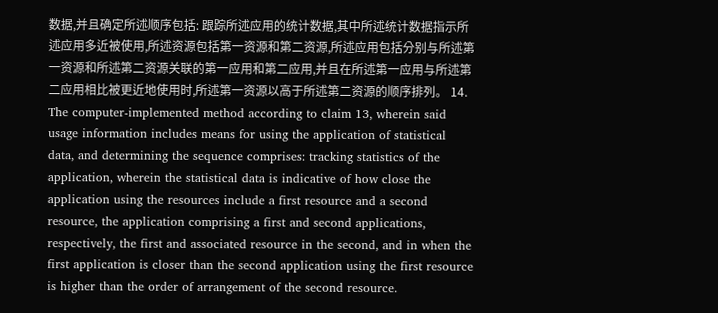数据,并且确定所述顺序包括: 跟踪所述应用的统计数据,其中所述统计数据指示所述应用多近被使用,所述资源包括第一资源和第二资源,所述应用包括分别与所述第一资源和所述第二资源关联的第一应用和第二应用,并且在所述第一应用与所述第二应用相比被更近地使用时,所述第一资源以高于所述第二资源的顺序排列。 14. The computer-implemented method according to claim 13, wherein said usage information includes means for using the application of statistical data, and determining the sequence comprises: tracking statistics of the application, wherein the statistical data is indicative of how close the application using the resources include a first resource and a second resource, the application comprising a first and second applications, respectively, the first and associated resource in the second, and in when the first application is closer than the second application using the first resource is higher than the order of arrangement of the second resource.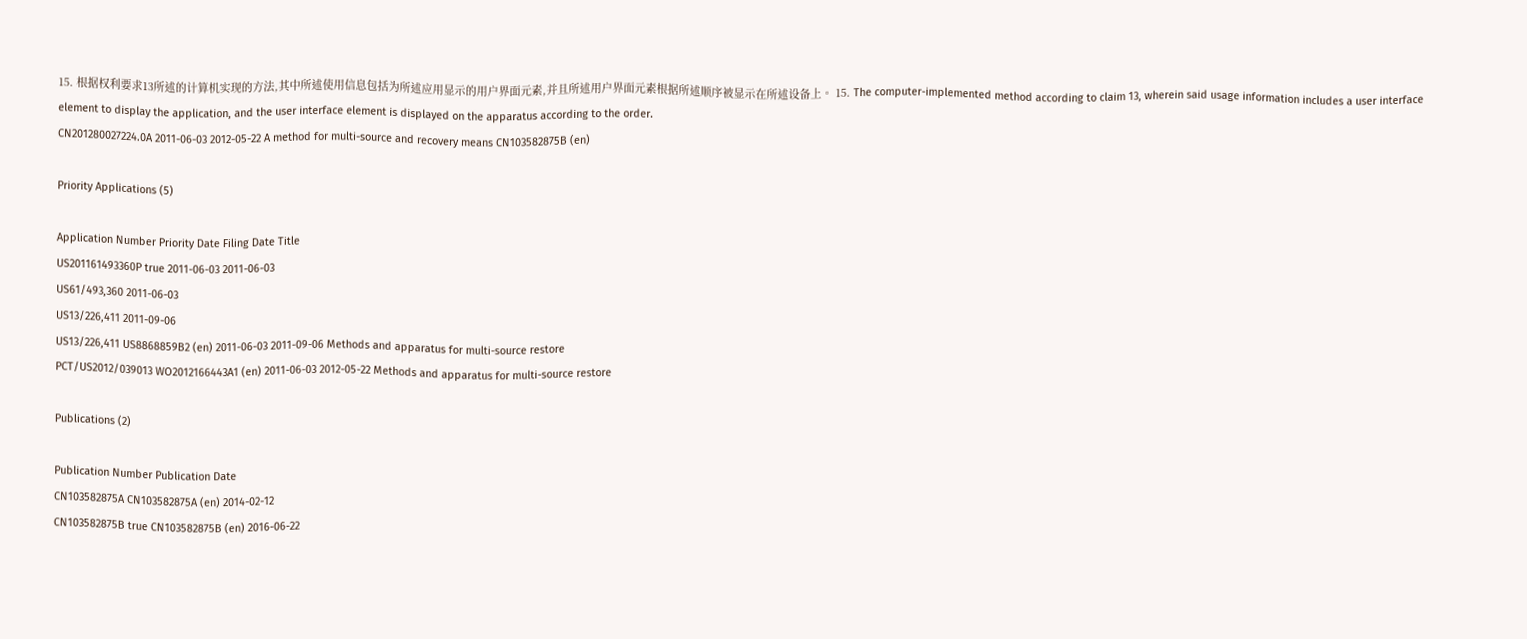15. 根据权利要求13所述的计算机实现的方法,其中所述使用信息包括为所述应用显示的用户界面元素,并且所述用户界面元素根据所述顺序被显示在所述设备上。 15. The computer-implemented method according to claim 13, wherein said usage information includes a user interface element to display the application, and the user interface element is displayed on the apparatus according to the order.
CN201280027224.0A 2011-06-03 2012-05-22 A method for multi-source and recovery means CN103582875B (en)

Priority Applications (5)

Application Number Priority Date Filing Date Title
US201161493360P true 2011-06-03 2011-06-03
US61/493,360 2011-06-03
US13/226,411 2011-09-06
US13/226,411 US8868859B2 (en) 2011-06-03 2011-09-06 Methods and apparatus for multi-source restore
PCT/US2012/039013 WO2012166443A1 (en) 2011-06-03 2012-05-22 Methods and apparatus for multi-source restore

Publications (2)

Publication Number Publication Date
CN103582875A CN103582875A (en) 2014-02-12
CN103582875B true CN103582875B (en) 2016-06-22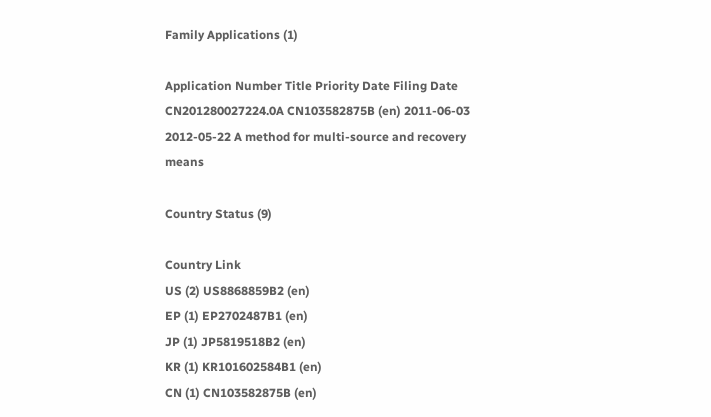Family Applications (1)

Application Number Title Priority Date Filing Date
CN201280027224.0A CN103582875B (en) 2011-06-03 2012-05-22 A method for multi-source and recovery means

Country Status (9)

Country Link
US (2) US8868859B2 (en)
EP (1) EP2702487B1 (en)
JP (1) JP5819518B2 (en)
KR (1) KR101602584B1 (en)
CN (1) CN103582875B (en)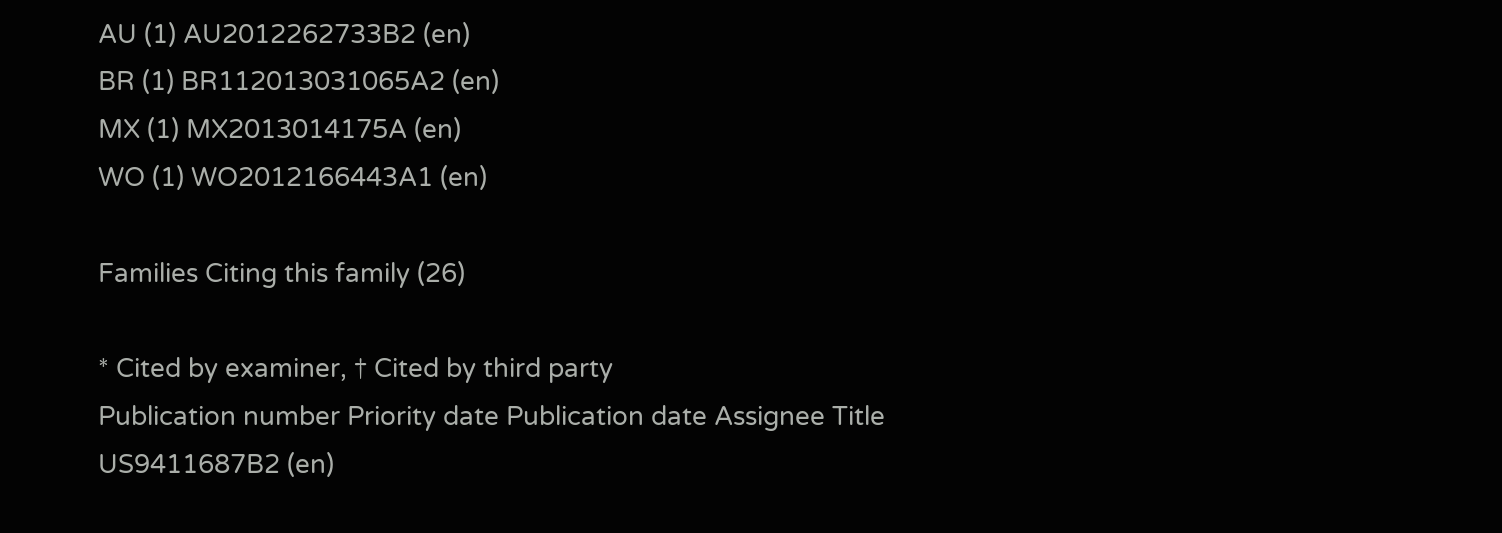AU (1) AU2012262733B2 (en)
BR (1) BR112013031065A2 (en)
MX (1) MX2013014175A (en)
WO (1) WO2012166443A1 (en)

Families Citing this family (26)

* Cited by examiner, † Cited by third party
Publication number Priority date Publication date Assignee Title
US9411687B2 (en)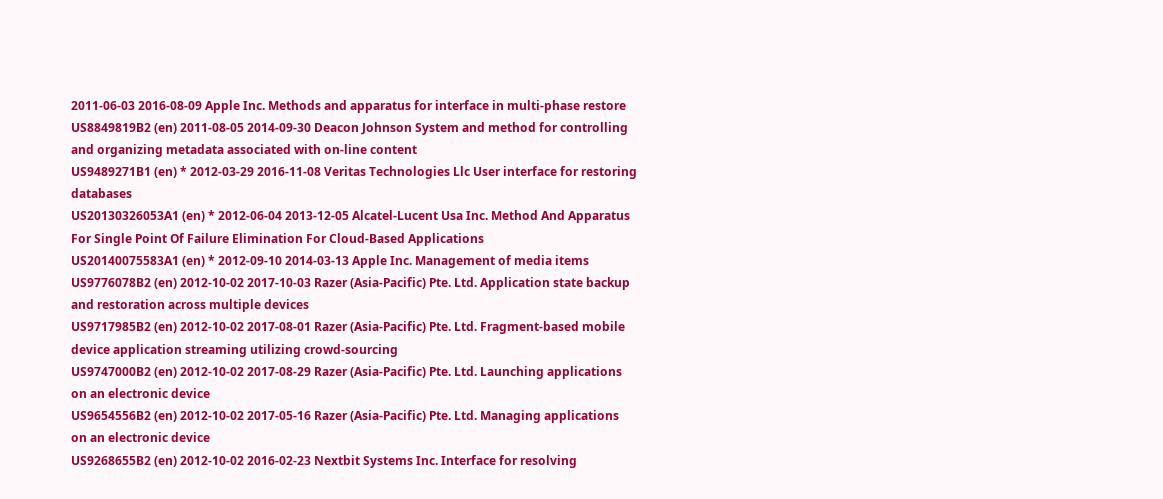2011-06-03 2016-08-09 Apple Inc. Methods and apparatus for interface in multi-phase restore
US8849819B2 (en) 2011-08-05 2014-09-30 Deacon Johnson System and method for controlling and organizing metadata associated with on-line content
US9489271B1 (en) * 2012-03-29 2016-11-08 Veritas Technologies Llc User interface for restoring databases
US20130326053A1 (en) * 2012-06-04 2013-12-05 Alcatel-Lucent Usa Inc. Method And Apparatus For Single Point Of Failure Elimination For Cloud-Based Applications
US20140075583A1 (en) * 2012-09-10 2014-03-13 Apple Inc. Management of media items
US9776078B2 (en) 2012-10-02 2017-10-03 Razer (Asia-Pacific) Pte. Ltd. Application state backup and restoration across multiple devices
US9717985B2 (en) 2012-10-02 2017-08-01 Razer (Asia-Pacific) Pte. Ltd. Fragment-based mobile device application streaming utilizing crowd-sourcing
US9747000B2 (en) 2012-10-02 2017-08-29 Razer (Asia-Pacific) Pte. Ltd. Launching applications on an electronic device
US9654556B2 (en) 2012-10-02 2017-05-16 Razer (Asia-Pacific) Pte. Ltd. Managing applications on an electronic device
US9268655B2 (en) 2012-10-02 2016-02-23 Nextbit Systems Inc. Interface for resolving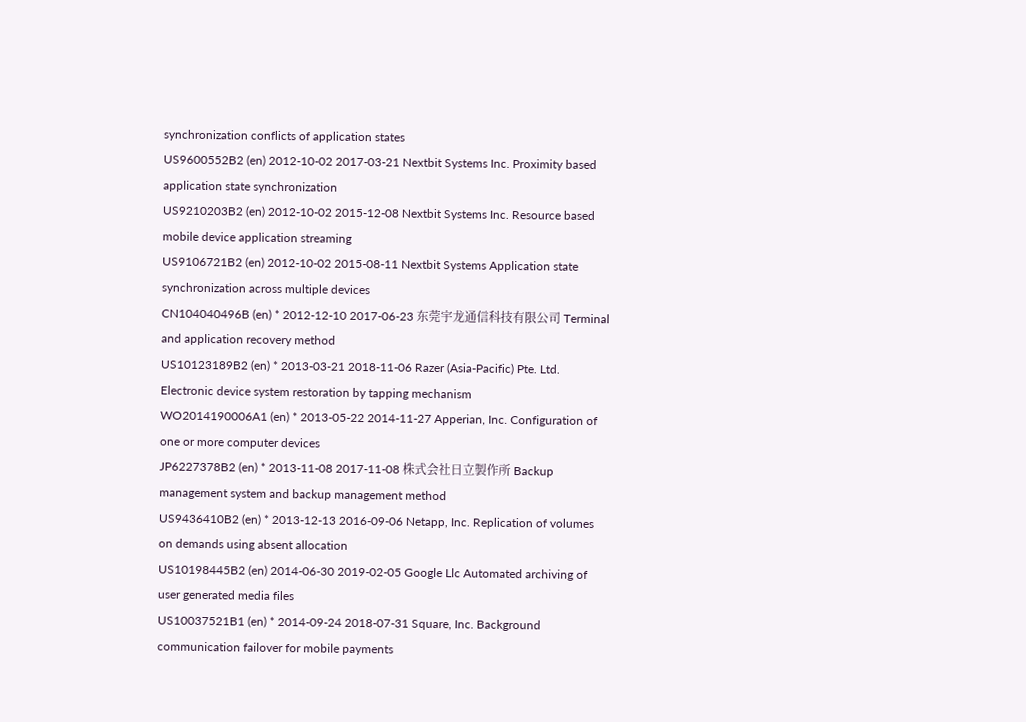synchronization conflicts of application states
US9600552B2 (en) 2012-10-02 2017-03-21 Nextbit Systems Inc. Proximity based application state synchronization
US9210203B2 (en) 2012-10-02 2015-12-08 Nextbit Systems Inc. Resource based mobile device application streaming
US9106721B2 (en) 2012-10-02 2015-08-11 Nextbit Systems Application state synchronization across multiple devices
CN104040496B (en) * 2012-12-10 2017-06-23 东莞宇龙通信科技有限公司 Terminal and application recovery method
US10123189B2 (en) * 2013-03-21 2018-11-06 Razer (Asia-Pacific) Pte. Ltd. Electronic device system restoration by tapping mechanism
WO2014190006A1 (en) * 2013-05-22 2014-11-27 Apperian, Inc. Configuration of one or more computer devices
JP6227378B2 (en) * 2013-11-08 2017-11-08 株式会社日立製作所 Backup management system and backup management method
US9436410B2 (en) * 2013-12-13 2016-09-06 Netapp, Inc. Replication of volumes on demands using absent allocation
US10198445B2 (en) 2014-06-30 2019-02-05 Google Llc Automated archiving of user generated media files
US10037521B1 (en) * 2014-09-24 2018-07-31 Square, Inc. Background communication failover for mobile payments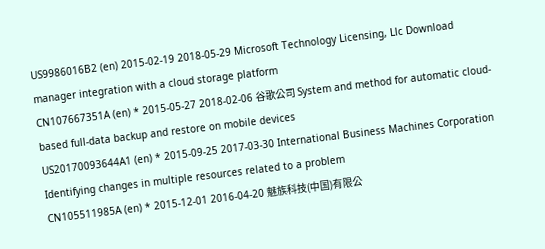US9986016B2 (en) 2015-02-19 2018-05-29 Microsoft Technology Licensing, Llc Download manager integration with a cloud storage platform
CN107667351A (en) * 2015-05-27 2018-02-06 谷歌公司 System and method for automatic cloud-based full-data backup and restore on mobile devices
US20170093644A1 (en) * 2015-09-25 2017-03-30 International Business Machines Corporation Identifying changes in multiple resources related to a problem
CN105511985A (en) * 2015-12-01 2016-04-20 魅族科技(中国)有限公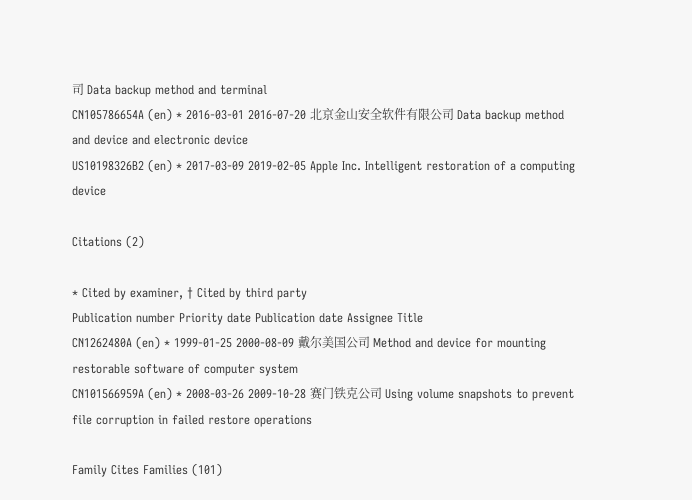司 Data backup method and terminal
CN105786654A (en) * 2016-03-01 2016-07-20 北京金山安全软件有限公司 Data backup method and device and electronic device
US10198326B2 (en) * 2017-03-09 2019-02-05 Apple Inc. Intelligent restoration of a computing device

Citations (2)

* Cited by examiner, † Cited by third party
Publication number Priority date Publication date Assignee Title
CN1262480A (en) * 1999-01-25 2000-08-09 戴尔美国公司 Method and device for mounting restorable software of computer system
CN101566959A (en) * 2008-03-26 2009-10-28 赛门铁克公司 Using volume snapshots to prevent file corruption in failed restore operations

Family Cites Families (101)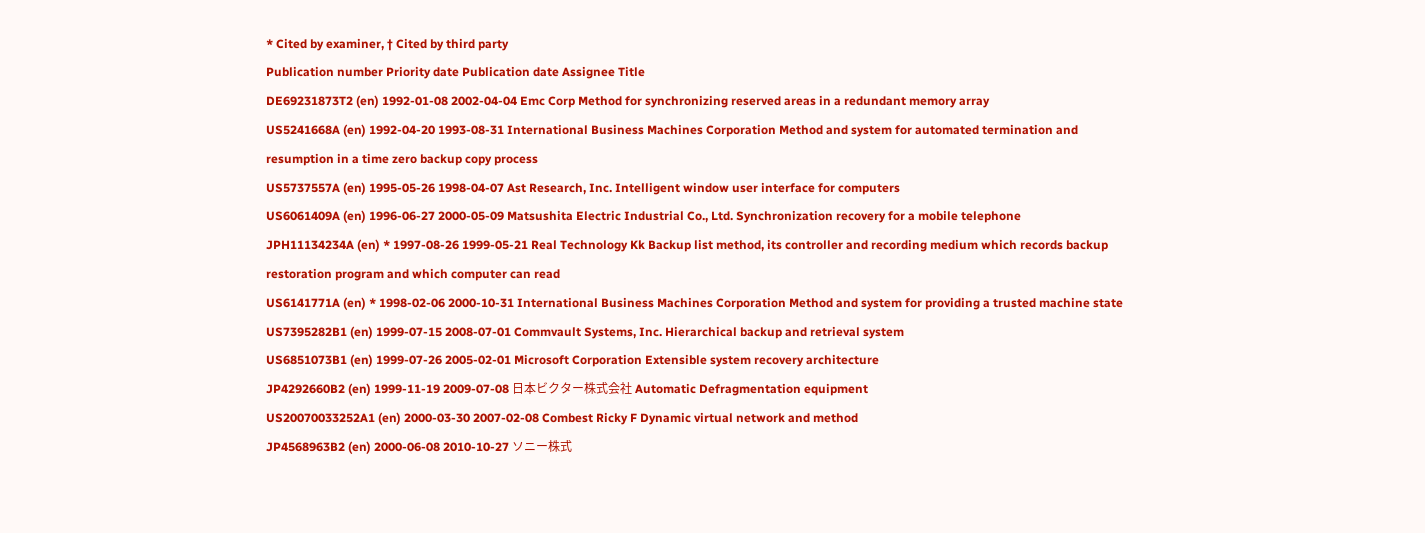* Cited by examiner, † Cited by third party
Publication number Priority date Publication date Assignee Title
DE69231873T2 (en) 1992-01-08 2002-04-04 Emc Corp Method for synchronizing reserved areas in a redundant memory array
US5241668A (en) 1992-04-20 1993-08-31 International Business Machines Corporation Method and system for automated termination and resumption in a time zero backup copy process
US5737557A (en) 1995-05-26 1998-04-07 Ast Research, Inc. Intelligent window user interface for computers
US6061409A (en) 1996-06-27 2000-05-09 Matsushita Electric Industrial Co., Ltd. Synchronization recovery for a mobile telephone
JPH11134234A (en) * 1997-08-26 1999-05-21 Real Technology Kk Backup list method, its controller and recording medium which records backup restoration program and which computer can read
US6141771A (en) * 1998-02-06 2000-10-31 International Business Machines Corporation Method and system for providing a trusted machine state
US7395282B1 (en) 1999-07-15 2008-07-01 Commvault Systems, Inc. Hierarchical backup and retrieval system
US6851073B1 (en) 1999-07-26 2005-02-01 Microsoft Corporation Extensible system recovery architecture
JP4292660B2 (en) 1999-11-19 2009-07-08 日本ビクター株式会社 Automatic Defragmentation equipment
US20070033252A1 (en) 2000-03-30 2007-02-08 Combest Ricky F Dynamic virtual network and method
JP4568963B2 (en) 2000-06-08 2010-10-27 ソニー株式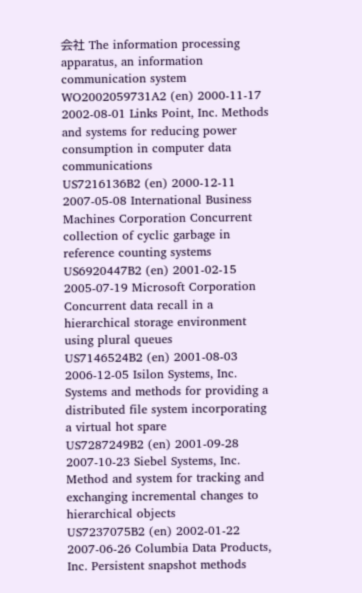会社 The information processing apparatus, an information communication system
WO2002059731A2 (en) 2000-11-17 2002-08-01 Links Point, Inc. Methods and systems for reducing power consumption in computer data communications
US7216136B2 (en) 2000-12-11 2007-05-08 International Business Machines Corporation Concurrent collection of cyclic garbage in reference counting systems
US6920447B2 (en) 2001-02-15 2005-07-19 Microsoft Corporation Concurrent data recall in a hierarchical storage environment using plural queues
US7146524B2 (en) 2001-08-03 2006-12-05 Isilon Systems, Inc. Systems and methods for providing a distributed file system incorporating a virtual hot spare
US7287249B2 (en) 2001-09-28 2007-10-23 Siebel Systems, Inc. Method and system for tracking and exchanging incremental changes to hierarchical objects
US7237075B2 (en) 2002-01-22 2007-06-26 Columbia Data Products, Inc. Persistent snapshot methods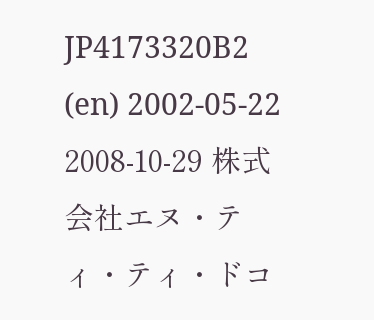JP4173320B2 (en) 2002-05-22 2008-10-29 株式会社エヌ・ティ・ティ・ドコ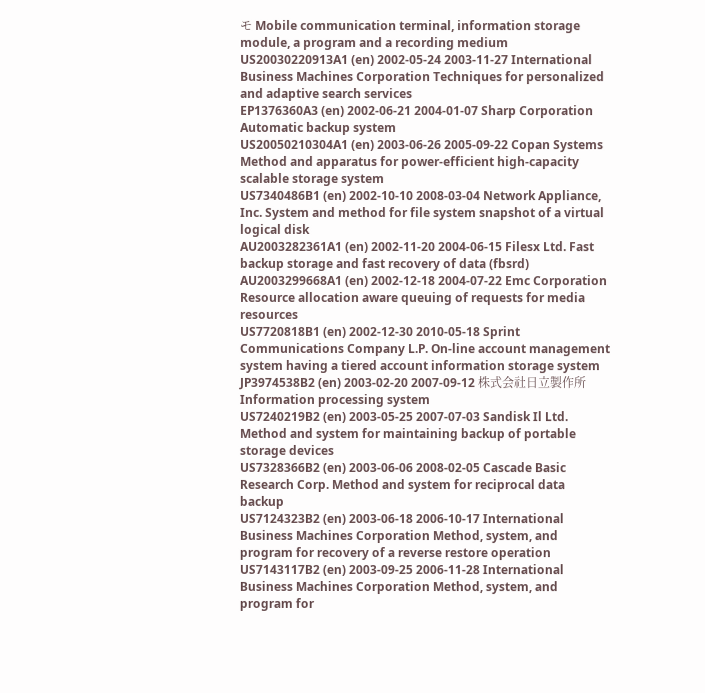モ Mobile communication terminal, information storage module, a program and a recording medium
US20030220913A1 (en) 2002-05-24 2003-11-27 International Business Machines Corporation Techniques for personalized and adaptive search services
EP1376360A3 (en) 2002-06-21 2004-01-07 Sharp Corporation Automatic backup system
US20050210304A1 (en) 2003-06-26 2005-09-22 Copan Systems Method and apparatus for power-efficient high-capacity scalable storage system
US7340486B1 (en) 2002-10-10 2008-03-04 Network Appliance, Inc. System and method for file system snapshot of a virtual logical disk
AU2003282361A1 (en) 2002-11-20 2004-06-15 Filesx Ltd. Fast backup storage and fast recovery of data (fbsrd)
AU2003299668A1 (en) 2002-12-18 2004-07-22 Emc Corporation Resource allocation aware queuing of requests for media resources
US7720818B1 (en) 2002-12-30 2010-05-18 Sprint Communications Company L.P. On-line account management system having a tiered account information storage system
JP3974538B2 (en) 2003-02-20 2007-09-12 株式会社日立製作所 Information processing system
US7240219B2 (en) 2003-05-25 2007-07-03 Sandisk Il Ltd. Method and system for maintaining backup of portable storage devices
US7328366B2 (en) 2003-06-06 2008-02-05 Cascade Basic Research Corp. Method and system for reciprocal data backup
US7124323B2 (en) 2003-06-18 2006-10-17 International Business Machines Corporation Method, system, and program for recovery of a reverse restore operation
US7143117B2 (en) 2003-09-25 2006-11-28 International Business Machines Corporation Method, system, and program for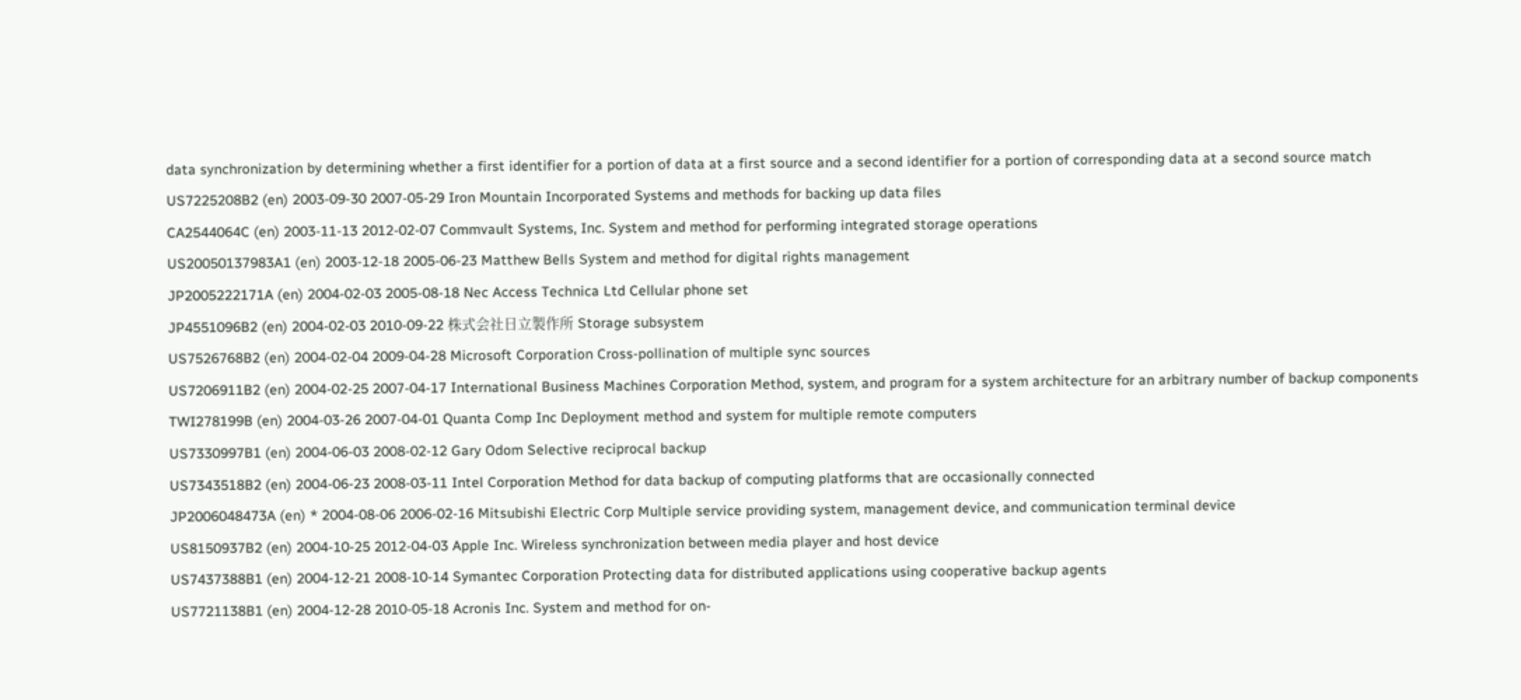data synchronization by determining whether a first identifier for a portion of data at a first source and a second identifier for a portion of corresponding data at a second source match
US7225208B2 (en) 2003-09-30 2007-05-29 Iron Mountain Incorporated Systems and methods for backing up data files
CA2544064C (en) 2003-11-13 2012-02-07 Commvault Systems, Inc. System and method for performing integrated storage operations
US20050137983A1 (en) 2003-12-18 2005-06-23 Matthew Bells System and method for digital rights management
JP2005222171A (en) 2004-02-03 2005-08-18 Nec Access Technica Ltd Cellular phone set
JP4551096B2 (en) 2004-02-03 2010-09-22 株式会社日立製作所 Storage subsystem
US7526768B2 (en) 2004-02-04 2009-04-28 Microsoft Corporation Cross-pollination of multiple sync sources
US7206911B2 (en) 2004-02-25 2007-04-17 International Business Machines Corporation Method, system, and program for a system architecture for an arbitrary number of backup components
TWI278199B (en) 2004-03-26 2007-04-01 Quanta Comp Inc Deployment method and system for multiple remote computers
US7330997B1 (en) 2004-06-03 2008-02-12 Gary Odom Selective reciprocal backup
US7343518B2 (en) 2004-06-23 2008-03-11 Intel Corporation Method for data backup of computing platforms that are occasionally connected
JP2006048473A (en) * 2004-08-06 2006-02-16 Mitsubishi Electric Corp Multiple service providing system, management device, and communication terminal device
US8150937B2 (en) 2004-10-25 2012-04-03 Apple Inc. Wireless synchronization between media player and host device
US7437388B1 (en) 2004-12-21 2008-10-14 Symantec Corporation Protecting data for distributed applications using cooperative backup agents
US7721138B1 (en) 2004-12-28 2010-05-18 Acronis Inc. System and method for on-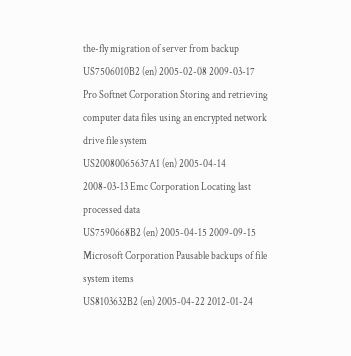the-fly migration of server from backup
US7506010B2 (en) 2005-02-08 2009-03-17 Pro Softnet Corporation Storing and retrieving computer data files using an encrypted network drive file system
US20080065637A1 (en) 2005-04-14 2008-03-13 Emc Corporation Locating last processed data
US7590668B2 (en) 2005-04-15 2009-09-15 Microsoft Corporation Pausable backups of file system items
US8103632B2 (en) 2005-04-22 2012-01-24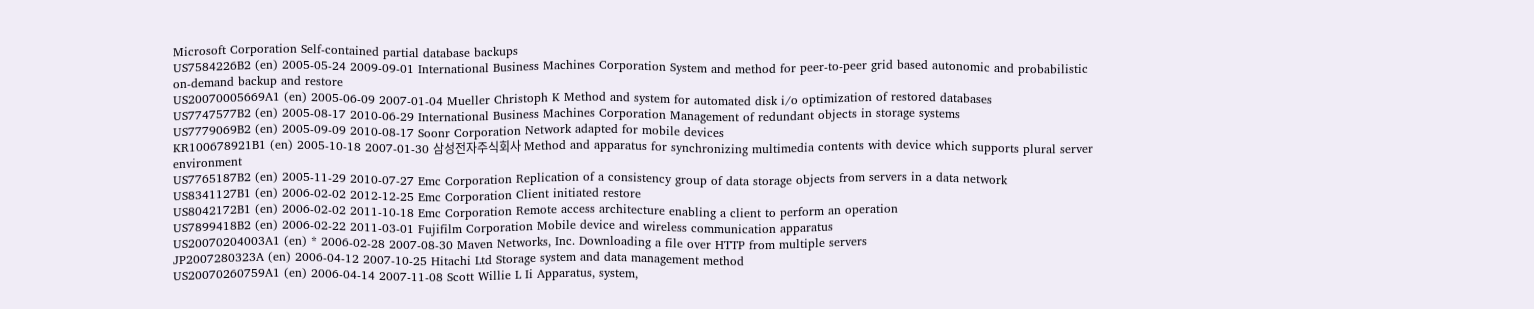Microsoft Corporation Self-contained partial database backups
US7584226B2 (en) 2005-05-24 2009-09-01 International Business Machines Corporation System and method for peer-to-peer grid based autonomic and probabilistic on-demand backup and restore
US20070005669A1 (en) 2005-06-09 2007-01-04 Mueller Christoph K Method and system for automated disk i/o optimization of restored databases
US7747577B2 (en) 2005-08-17 2010-06-29 International Business Machines Corporation Management of redundant objects in storage systems
US7779069B2 (en) 2005-09-09 2010-08-17 Soonr Corporation Network adapted for mobile devices
KR100678921B1 (en) 2005-10-18 2007-01-30 삼성전자주식회사 Method and apparatus for synchronizing multimedia contents with device which supports plural server environment
US7765187B2 (en) 2005-11-29 2010-07-27 Emc Corporation Replication of a consistency group of data storage objects from servers in a data network
US8341127B1 (en) 2006-02-02 2012-12-25 Emc Corporation Client initiated restore
US8042172B1 (en) 2006-02-02 2011-10-18 Emc Corporation Remote access architecture enabling a client to perform an operation
US7899418B2 (en) 2006-02-22 2011-03-01 Fujifilm Corporation Mobile device and wireless communication apparatus
US20070204003A1 (en) * 2006-02-28 2007-08-30 Maven Networks, Inc. Downloading a file over HTTP from multiple servers
JP2007280323A (en) 2006-04-12 2007-10-25 Hitachi Ltd Storage system and data management method
US20070260759A1 (en) 2006-04-14 2007-11-08 Scott Willie L Ii Apparatus, system,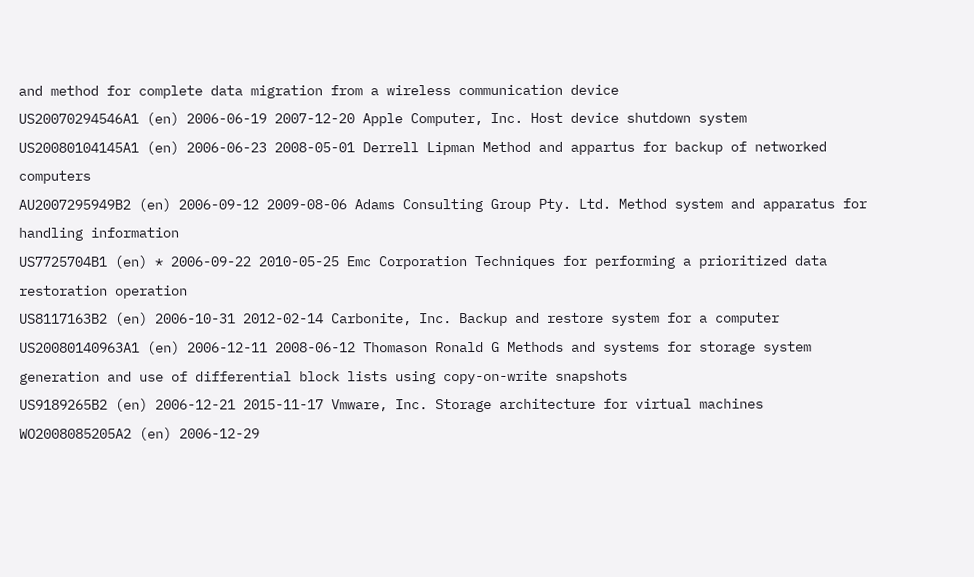and method for complete data migration from a wireless communication device
US20070294546A1 (en) 2006-06-19 2007-12-20 Apple Computer, Inc. Host device shutdown system
US20080104145A1 (en) 2006-06-23 2008-05-01 Derrell Lipman Method and appartus for backup of networked computers
AU2007295949B2 (en) 2006-09-12 2009-08-06 Adams Consulting Group Pty. Ltd. Method system and apparatus for handling information
US7725704B1 (en) * 2006-09-22 2010-05-25 Emc Corporation Techniques for performing a prioritized data restoration operation
US8117163B2 (en) 2006-10-31 2012-02-14 Carbonite, Inc. Backup and restore system for a computer
US20080140963A1 (en) 2006-12-11 2008-06-12 Thomason Ronald G Methods and systems for storage system generation and use of differential block lists using copy-on-write snapshots
US9189265B2 (en) 2006-12-21 2015-11-17 Vmware, Inc. Storage architecture for virtual machines
WO2008085205A2 (en) 2006-12-29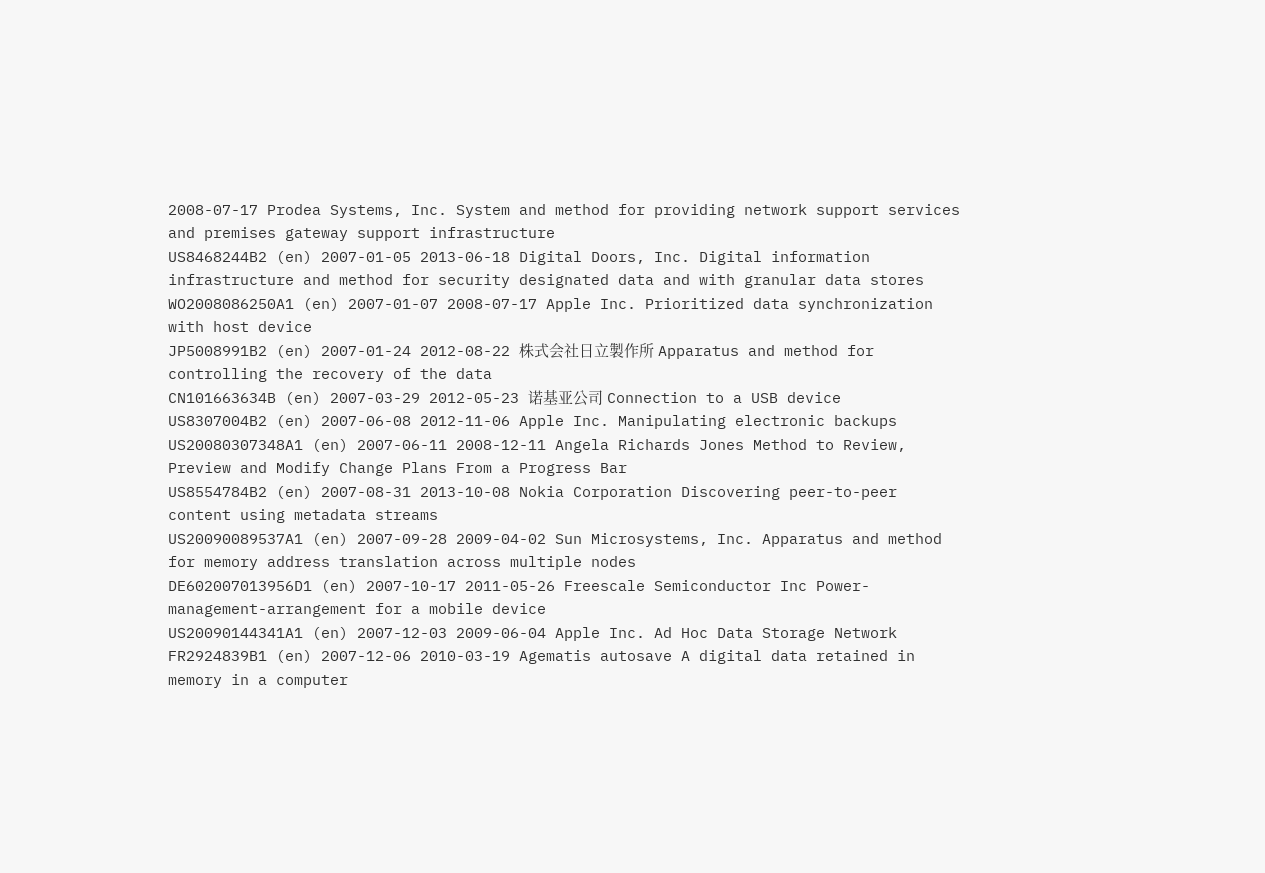2008-07-17 Prodea Systems, Inc. System and method for providing network support services and premises gateway support infrastructure
US8468244B2 (en) 2007-01-05 2013-06-18 Digital Doors, Inc. Digital information infrastructure and method for security designated data and with granular data stores
WO2008086250A1 (en) 2007-01-07 2008-07-17 Apple Inc. Prioritized data synchronization with host device
JP5008991B2 (en) 2007-01-24 2012-08-22 株式会社日立製作所 Apparatus and method for controlling the recovery of the data
CN101663634B (en) 2007-03-29 2012-05-23 诺基亚公司 Connection to a USB device
US8307004B2 (en) 2007-06-08 2012-11-06 Apple Inc. Manipulating electronic backups
US20080307348A1 (en) 2007-06-11 2008-12-11 Angela Richards Jones Method to Review, Preview and Modify Change Plans From a Progress Bar
US8554784B2 (en) 2007-08-31 2013-10-08 Nokia Corporation Discovering peer-to-peer content using metadata streams
US20090089537A1 (en) 2007-09-28 2009-04-02 Sun Microsystems, Inc. Apparatus and method for memory address translation across multiple nodes
DE602007013956D1 (en) 2007-10-17 2011-05-26 Freescale Semiconductor Inc Power-management-arrangement for a mobile device
US20090144341A1 (en) 2007-12-03 2009-06-04 Apple Inc. Ad Hoc Data Storage Network
FR2924839B1 (en) 2007-12-06 2010-03-19 Agematis autosave A digital data retained in memory in a computer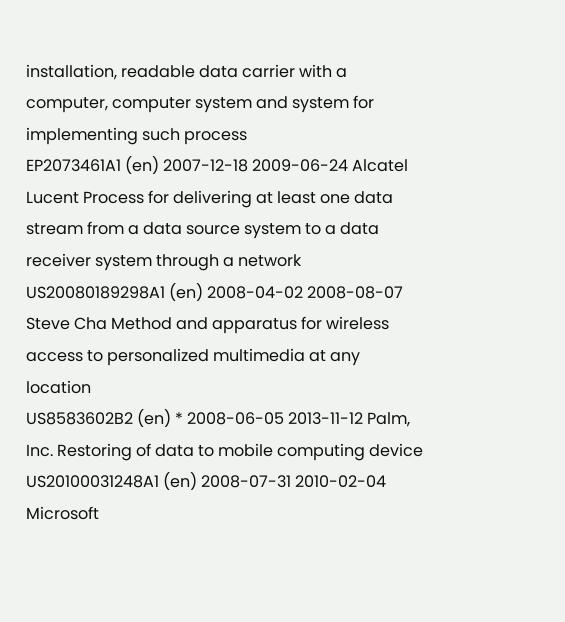installation, readable data carrier with a computer, computer system and system for implementing such process
EP2073461A1 (en) 2007-12-18 2009-06-24 Alcatel Lucent Process for delivering at least one data stream from a data source system to a data receiver system through a network
US20080189298A1 (en) 2008-04-02 2008-08-07 Steve Cha Method and apparatus for wireless access to personalized multimedia at any location
US8583602B2 (en) * 2008-06-05 2013-11-12 Palm, Inc. Restoring of data to mobile computing device
US20100031248A1 (en) 2008-07-31 2010-02-04 Microsoft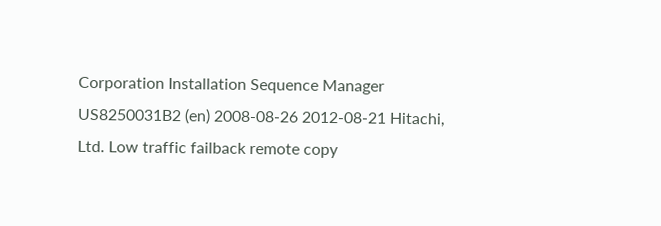Corporation Installation Sequence Manager
US8250031B2 (en) 2008-08-26 2012-08-21 Hitachi, Ltd. Low traffic failback remote copy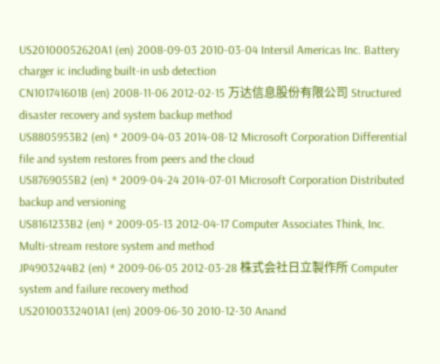US20100052620A1 (en) 2008-09-03 2010-03-04 Intersil Americas Inc. Battery charger ic including built-in usb detection
CN101741601B (en) 2008-11-06 2012-02-15 万达信息股份有限公司 Structured disaster recovery and system backup method
US8805953B2 (en) * 2009-04-03 2014-08-12 Microsoft Corporation Differential file and system restores from peers and the cloud
US8769055B2 (en) * 2009-04-24 2014-07-01 Microsoft Corporation Distributed backup and versioning
US8161233B2 (en) * 2009-05-13 2012-04-17 Computer Associates Think, Inc. Multi-stream restore system and method
JP4903244B2 (en) * 2009-06-05 2012-03-28 株式会社日立製作所 Computer system and failure recovery method
US20100332401A1 (en) 2009-06-30 2010-12-30 Anand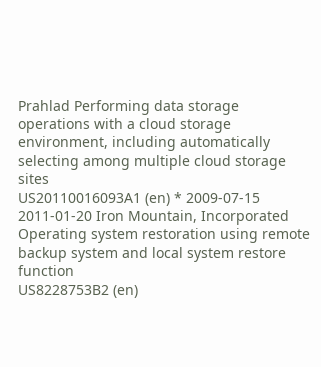Prahlad Performing data storage operations with a cloud storage environment, including automatically selecting among multiple cloud storage sites
US20110016093A1 (en) * 2009-07-15 2011-01-20 Iron Mountain, Incorporated Operating system restoration using remote backup system and local system restore function
US8228753B2 (en)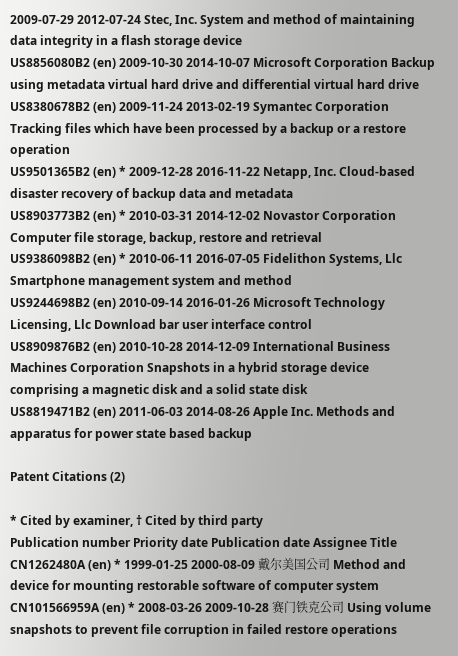2009-07-29 2012-07-24 Stec, Inc. System and method of maintaining data integrity in a flash storage device
US8856080B2 (en) 2009-10-30 2014-10-07 Microsoft Corporation Backup using metadata virtual hard drive and differential virtual hard drive
US8380678B2 (en) 2009-11-24 2013-02-19 Symantec Corporation Tracking files which have been processed by a backup or a restore operation
US9501365B2 (en) * 2009-12-28 2016-11-22 Netapp, Inc. Cloud-based disaster recovery of backup data and metadata
US8903773B2 (en) * 2010-03-31 2014-12-02 Novastor Corporation Computer file storage, backup, restore and retrieval
US9386098B2 (en) * 2010-06-11 2016-07-05 Fidelithon Systems, Llc Smartphone management system and method
US9244698B2 (en) 2010-09-14 2016-01-26 Microsoft Technology Licensing, Llc Download bar user interface control
US8909876B2 (en) 2010-10-28 2014-12-09 International Business Machines Corporation Snapshots in a hybrid storage device comprising a magnetic disk and a solid state disk
US8819471B2 (en) 2011-06-03 2014-08-26 Apple Inc. Methods and apparatus for power state based backup

Patent Citations (2)

* Cited by examiner, † Cited by third party
Publication number Priority date Publication date Assignee Title
CN1262480A (en) * 1999-01-25 2000-08-09 戴尔美国公司 Method and device for mounting restorable software of computer system
CN101566959A (en) * 2008-03-26 2009-10-28 赛门铁克公司 Using volume snapshots to prevent file corruption in failed restore operations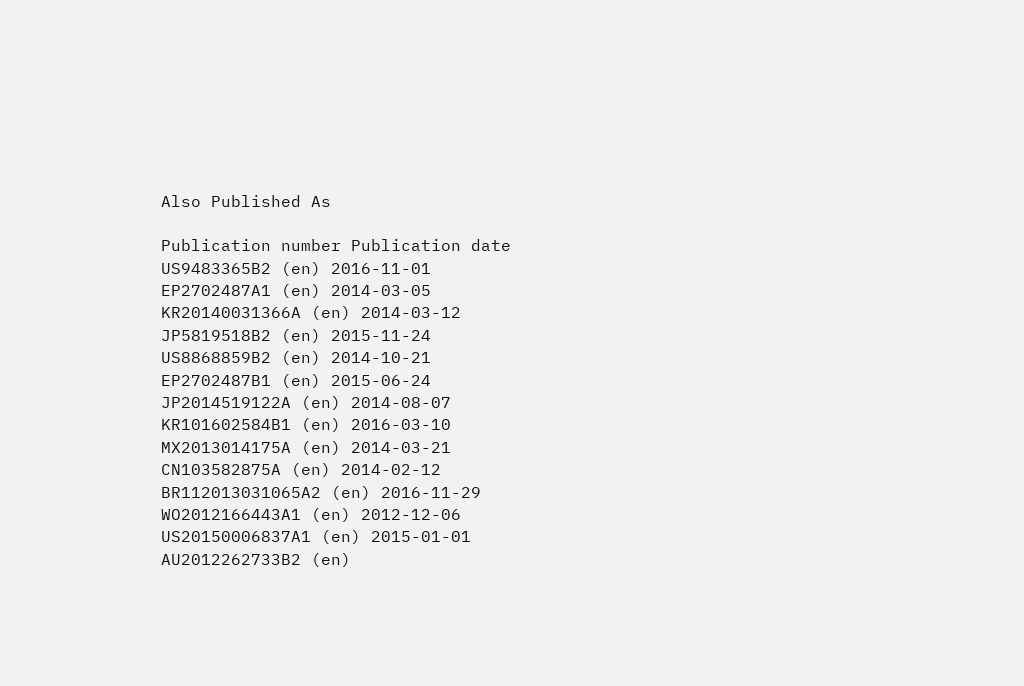Also Published As

Publication number Publication date
US9483365B2 (en) 2016-11-01
EP2702487A1 (en) 2014-03-05
KR20140031366A (en) 2014-03-12
JP5819518B2 (en) 2015-11-24
US8868859B2 (en) 2014-10-21
EP2702487B1 (en) 2015-06-24
JP2014519122A (en) 2014-08-07
KR101602584B1 (en) 2016-03-10
MX2013014175A (en) 2014-03-21
CN103582875A (en) 2014-02-12
BR112013031065A2 (en) 2016-11-29
WO2012166443A1 (en) 2012-12-06
US20150006837A1 (en) 2015-01-01
AU2012262733B2 (en)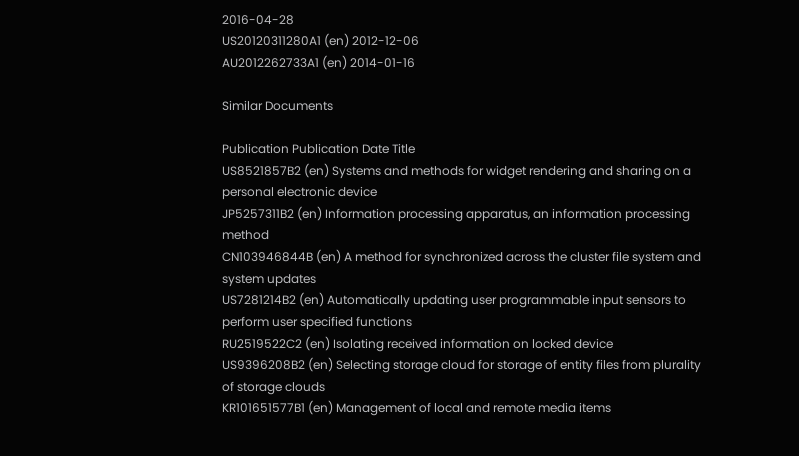2016-04-28
US20120311280A1 (en) 2012-12-06
AU2012262733A1 (en) 2014-01-16

Similar Documents

Publication Publication Date Title
US8521857B2 (en) Systems and methods for widget rendering and sharing on a personal electronic device
JP5257311B2 (en) Information processing apparatus, an information processing method
CN103946844B (en) A method for synchronized across the cluster file system and system updates
US7281214B2 (en) Automatically updating user programmable input sensors to perform user specified functions
RU2519522C2 (en) Isolating received information on locked device
US9396208B2 (en) Selecting storage cloud for storage of entity files from plurality of storage clouds
KR101651577B1 (en) Management of local and remote media items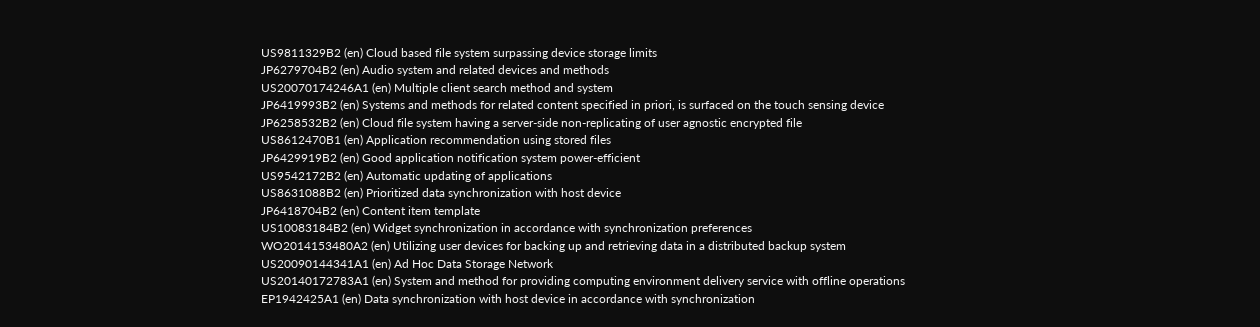US9811329B2 (en) Cloud based file system surpassing device storage limits
JP6279704B2 (en) Audio system and related devices and methods
US20070174246A1 (en) Multiple client search method and system
JP6419993B2 (en) Systems and methods for related content specified in priori, is surfaced on the touch sensing device
JP6258532B2 (en) Cloud file system having a server-side non-replicating of user agnostic encrypted file
US8612470B1 (en) Application recommendation using stored files
JP6429919B2 (en) Good application notification system power-efficient
US9542172B2 (en) Automatic updating of applications
US8631088B2 (en) Prioritized data synchronization with host device
JP6418704B2 (en) Content item template
US10083184B2 (en) Widget synchronization in accordance with synchronization preferences
WO2014153480A2 (en) Utilizing user devices for backing up and retrieving data in a distributed backup system
US20090144341A1 (en) Ad Hoc Data Storage Network
US20140172783A1 (en) System and method for providing computing environment delivery service with offline operations
EP1942425A1 (en) Data synchronization with host device in accordance with synchronization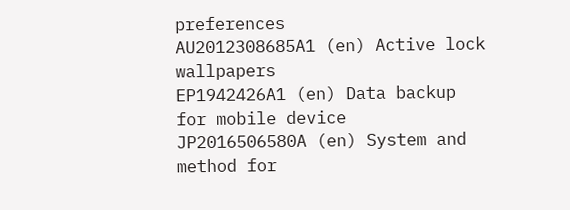preferences
AU2012308685A1 (en) Active lock wallpapers
EP1942426A1 (en) Data backup for mobile device
JP2016506580A (en) System and method for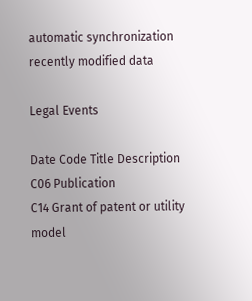automatic synchronization recently modified data

Legal Events

Date Code Title Description
C06 Publication
C14 Grant of patent or utility model